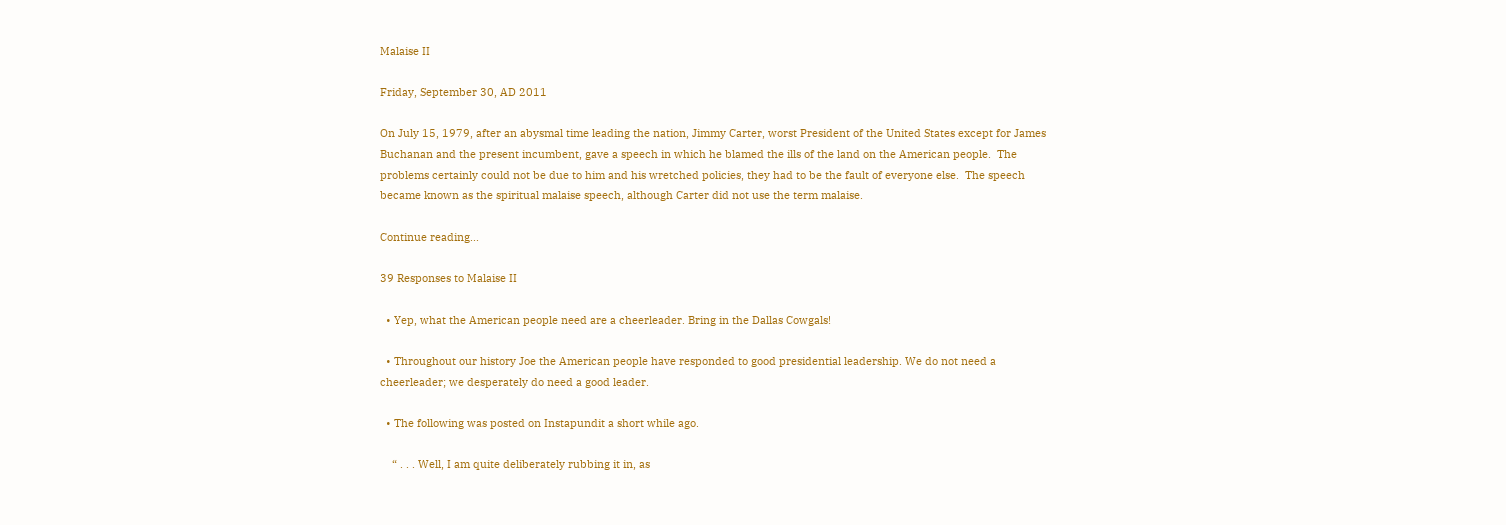Malaise II

Friday, September 30, AD 2011

On July 15, 1979, after an abysmal time leading the nation, Jimmy Carter, worst President of the United States except for James Buchanan and the present incumbent, gave a speech in which he blamed the ills of the land on the American people.  The problems certainly could not be due to him and his wretched policies, they had to be the fault of everyone else.  The speech became known as the spiritual malaise speech, although Carter did not use the term malaise.

Continue reading...

39 Responses to Malaise II

  • Yep, what the American people need are a cheerleader. Bring in the Dallas Cowgals!

  • Throughout our history Joe the American people have responded to good presidential leadership. We do not need a cheerleader; we desperately do need a good leader.

  • The following was posted on Instapundit a short while ago.

    “ . . . Well, I am quite deliberately rubbing it in, as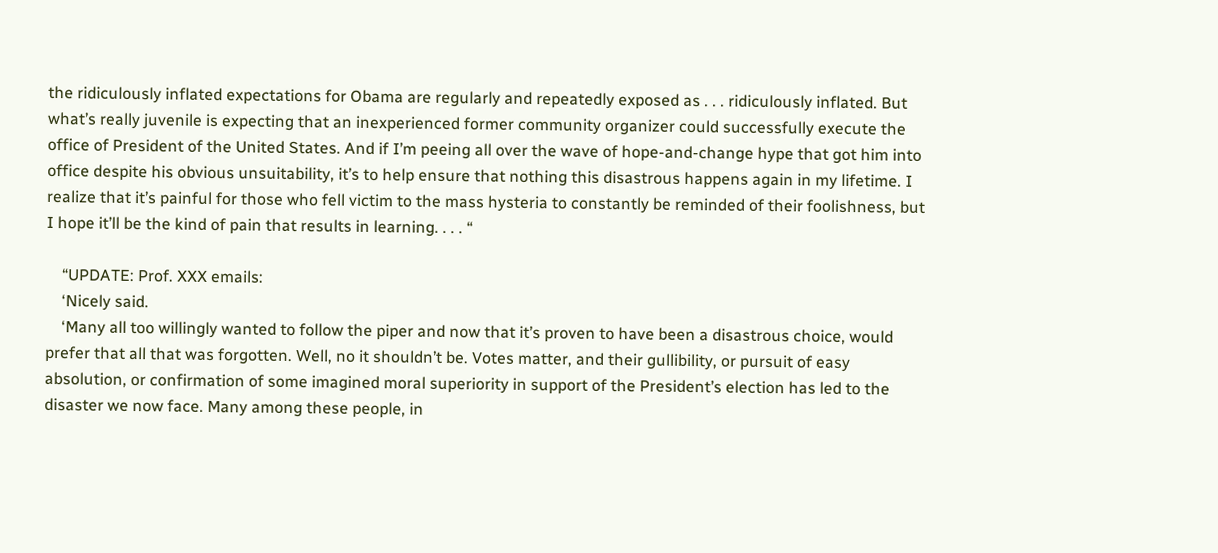the ridiculously inflated expectations for Obama are regularly and repeatedly exposed as . . . ridiculously inflated. But what’s really juvenile is expecting that an inexperienced former community organizer could successfully execute the office of President of the United States. And if I’m peeing all over the wave of hope-and-change hype that got him into office despite his obvious unsuitability, it’s to help ensure that nothing this disastrous happens again in my lifetime. I realize that it’s painful for those who fell victim to the mass hysteria to constantly be reminded of their foolishness, but I hope it’ll be the kind of pain that results in learning. . . . “

    “UPDATE: Prof. XXX emails:
    ‘Nicely said.
    ‘Many all too willingly wanted to follow the piper and now that it’s proven to have been a disastrous choice, would prefer that all that was forgotten. Well, no it shouldn’t be. Votes matter, and their gullibility, or pursuit of easy absolution, or confirmation of some imagined moral superiority in support of the President’s election has led to the disaster we now face. Many among these people, in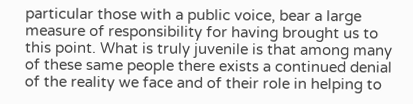particular those with a public voice, bear a large measure of responsibility for having brought us to this point. What is truly juvenile is that among many of these same people there exists a continued denial of the reality we face and of their role in helping to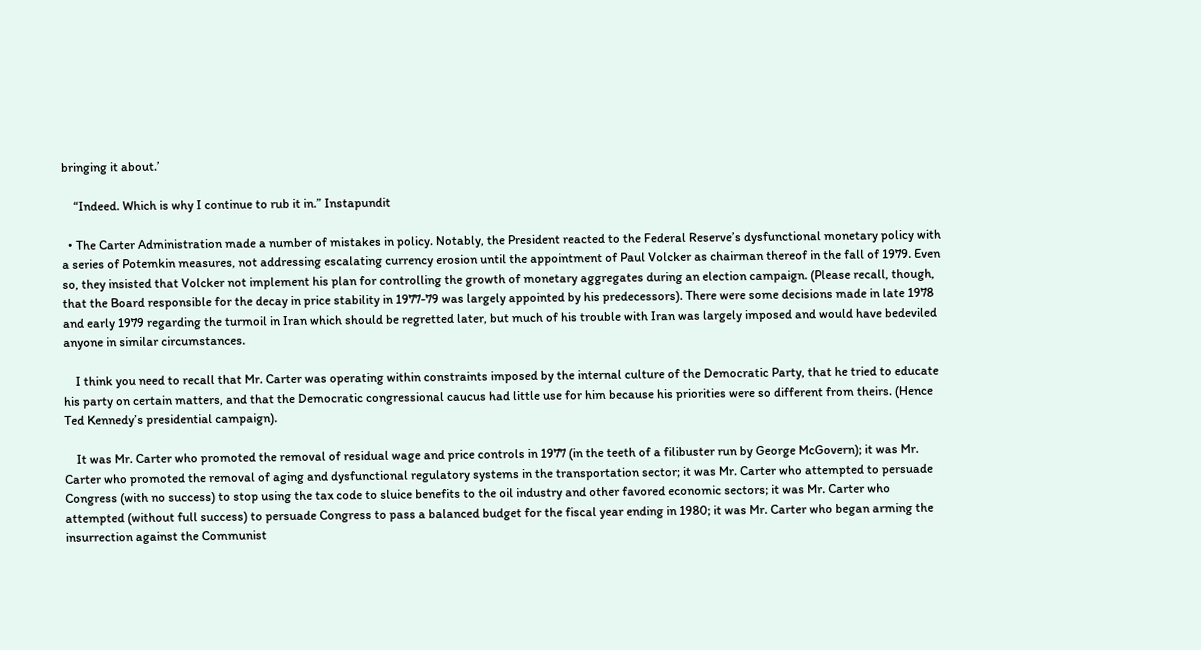bringing it about.’

    “Indeed. Which is why I continue to rub it in.” Instapundit

  • The Carter Administration made a number of mistakes in policy. Notably, the President reacted to the Federal Reserve’s dysfunctional monetary policy with a series of Potemkin measures, not addressing escalating currency erosion until the appointment of Paul Volcker as chairman thereof in the fall of 1979. Even so, they insisted that Volcker not implement his plan for controlling the growth of monetary aggregates during an election campaign. (Please recall, though, that the Board responsible for the decay in price stability in 1977-79 was largely appointed by his predecessors). There were some decisions made in late 1978 and early 1979 regarding the turmoil in Iran which should be regretted later, but much of his trouble with Iran was largely imposed and would have bedeviled anyone in similar circumstances.

    I think you need to recall that Mr. Carter was operating within constraints imposed by the internal culture of the Democratic Party, that he tried to educate his party on certain matters, and that the Democratic congressional caucus had little use for him because his priorities were so different from theirs. (Hence Ted Kennedy’s presidential campaign).

    It was Mr. Carter who promoted the removal of residual wage and price controls in 1977 (in the teeth of a filibuster run by George McGovern); it was Mr. Carter who promoted the removal of aging and dysfunctional regulatory systems in the transportation sector; it was Mr. Carter who attempted to persuade Congress (with no success) to stop using the tax code to sluice benefits to the oil industry and other favored economic sectors; it was Mr. Carter who attempted (without full success) to persuade Congress to pass a balanced budget for the fiscal year ending in 1980; it was Mr. Carter who began arming the insurrection against the Communist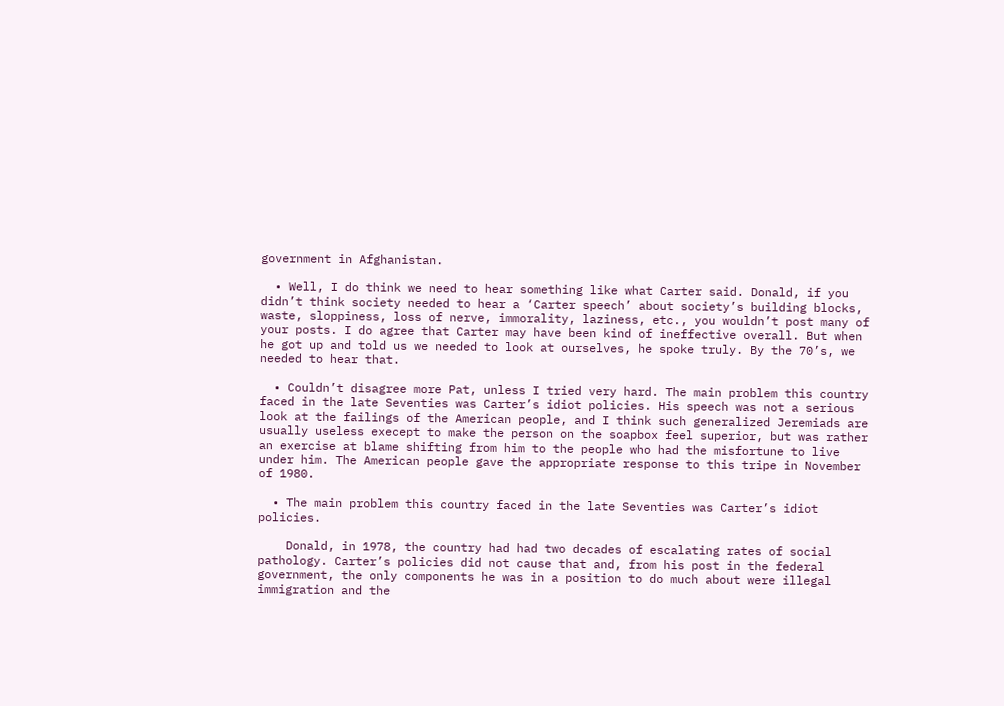government in Afghanistan.

  • Well, I do think we need to hear something like what Carter said. Donald, if you didn’t think society needed to hear a ‘Carter speech’ about society’s building blocks, waste, sloppiness, loss of nerve, immorality, laziness, etc., you wouldn’t post many of your posts. I do agree that Carter may have been kind of ineffective overall. But when he got up and told us we needed to look at ourselves, he spoke truly. By the 70’s, we needed to hear that.

  • Couldn’t disagree more Pat, unless I tried very hard. The main problem this country faced in the late Seventies was Carter’s idiot policies. His speech was not a serious look at the failings of the American people, and I think such generalized Jeremiads are usually useless execept to make the person on the soapbox feel superior, but was rather an exercise at blame shifting from him to the people who had the misfortune to live under him. The American people gave the appropriate response to this tripe in November of 1980.

  • The main problem this country faced in the late Seventies was Carter’s idiot policies.

    Donald, in 1978, the country had had two decades of escalating rates of social pathology. Carter’s policies did not cause that and, from his post in the federal government, the only components he was in a position to do much about were illegal immigration and the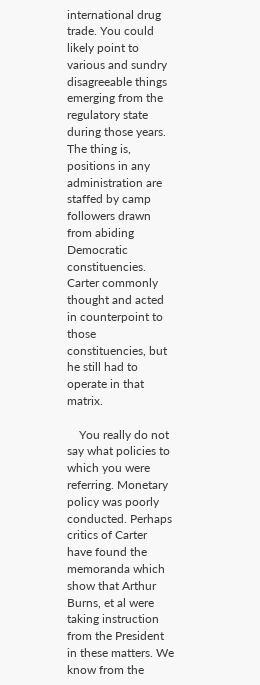international drug trade. You could likely point to various and sundry disagreeable things emerging from the regulatory state during those years. The thing is, positions in any administration are staffed by camp followers drawn from abiding Democratic constituencies. Carter commonly thought and acted in counterpoint to those constituencies, but he still had to operate in that matrix.

    You really do not say what policies to which you were referring. Monetary policy was poorly conducted. Perhaps critics of Carter have found the memoranda which show that Arthur Burns, et al were taking instruction from the President in these matters. We know from the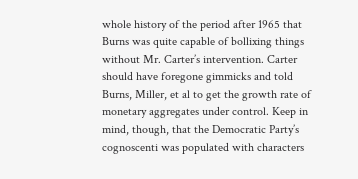whole history of the period after 1965 that Burns was quite capable of bollixing things without Mr. Carter’s intervention. Carter should have foregone gimmicks and told Burns, Miller, et al to get the growth rate of monetary aggregates under control. Keep in mind, though, that the Democratic Party’s cognoscenti was populated with characters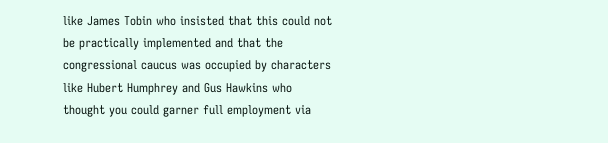like James Tobin who insisted that this could not be practically implemented and that the congressional caucus was occupied by characters like Hubert Humphrey and Gus Hawkins who thought you could garner full employment via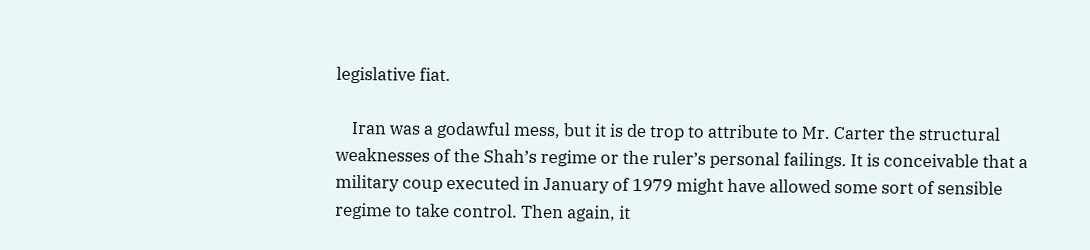legislative fiat.

    Iran was a godawful mess, but it is de trop to attribute to Mr. Carter the structural weaknesses of the Shah’s regime or the ruler’s personal failings. It is conceivable that a military coup executed in January of 1979 might have allowed some sort of sensible regime to take control. Then again, it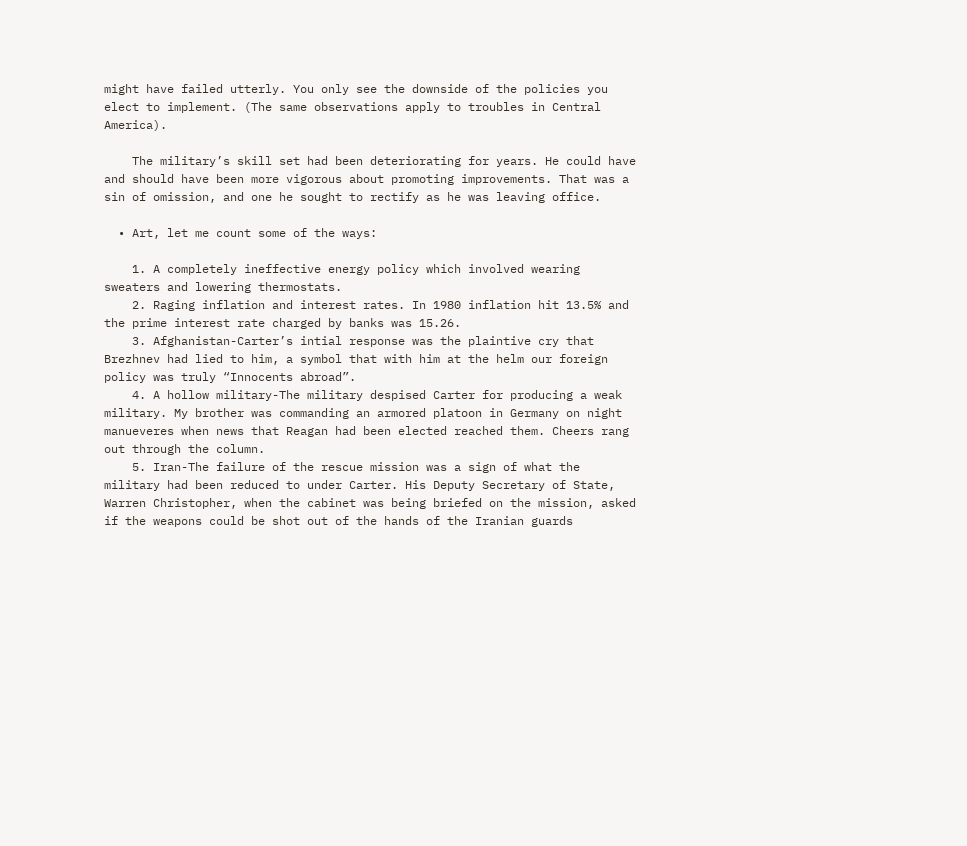might have failed utterly. You only see the downside of the policies you elect to implement. (The same observations apply to troubles in Central America).

    The military’s skill set had been deteriorating for years. He could have and should have been more vigorous about promoting improvements. That was a sin of omission, and one he sought to rectify as he was leaving office.

  • Art, let me count some of the ways:

    1. A completely ineffective energy policy which involved wearing sweaters and lowering thermostats.
    2. Raging inflation and interest rates. In 1980 inflation hit 13.5% and the prime interest rate charged by banks was 15.26.
    3. Afghanistan-Carter’s intial response was the plaintive cry that Brezhnev had lied to him, a symbol that with him at the helm our foreign policy was truly “Innocents abroad”.
    4. A hollow military-The military despised Carter for producing a weak military. My brother was commanding an armored platoon in Germany on night manueveres when news that Reagan had been elected reached them. Cheers rang out through the column.
    5. Iran-The failure of the rescue mission was a sign of what the military had been reduced to under Carter. His Deputy Secretary of State, Warren Christopher, when the cabinet was being briefed on the mission, asked if the weapons could be shot out of the hands of the Iranian guards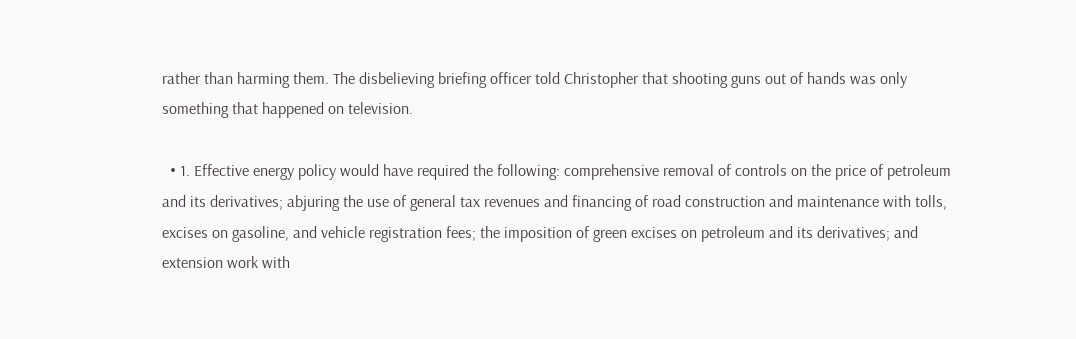rather than harming them. The disbelieving briefing officer told Christopher that shooting guns out of hands was only something that happened on television.

  • 1. Effective energy policy would have required the following: comprehensive removal of controls on the price of petroleum and its derivatives; abjuring the use of general tax revenues and financing of road construction and maintenance with tolls, excises on gasoline, and vehicle registration fees; the imposition of green excises on petroleum and its derivatives; and extension work with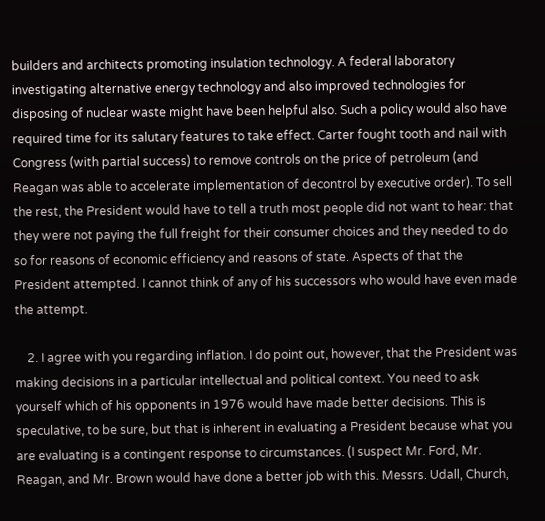builders and architects promoting insulation technology. A federal laboratory investigating alternative energy technology and also improved technologies for disposing of nuclear waste might have been helpful also. Such a policy would also have required time for its salutary features to take effect. Carter fought tooth and nail with Congress (with partial success) to remove controls on the price of petroleum (and Reagan was able to accelerate implementation of decontrol by executive order). To sell the rest, the President would have to tell a truth most people did not want to hear: that they were not paying the full freight for their consumer choices and they needed to do so for reasons of economic efficiency and reasons of state. Aspects of that the President attempted. I cannot think of any of his successors who would have even made the attempt.

    2. I agree with you regarding inflation. I do point out, however, that the President was making decisions in a particular intellectual and political context. You need to ask yourself which of his opponents in 1976 would have made better decisions. This is speculative, to be sure, but that is inherent in evaluating a President because what you are evaluating is a contingent response to circumstances. (I suspect Mr. Ford, Mr. Reagan, and Mr. Brown would have done a better job with this. Messrs. Udall, Church,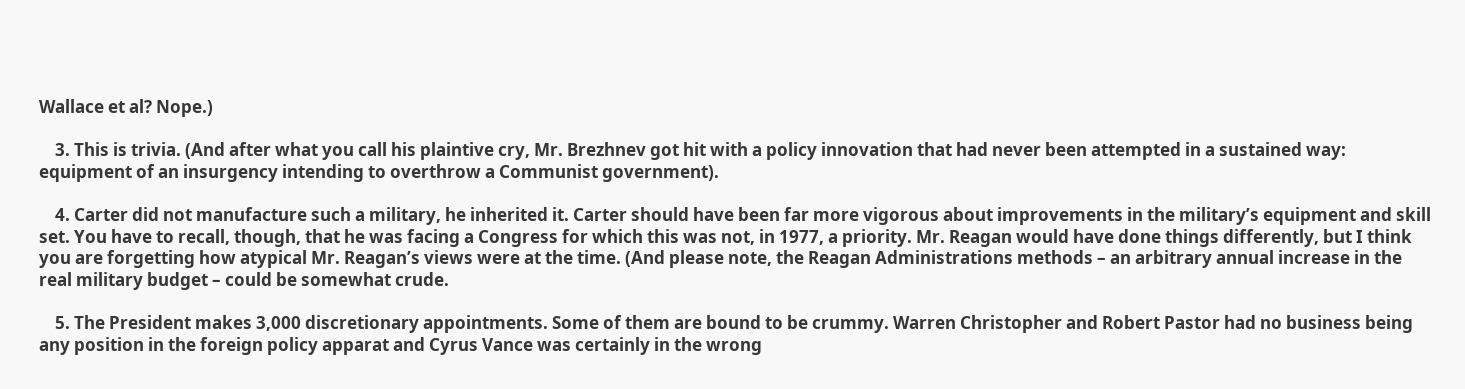Wallace et al? Nope.)

    3. This is trivia. (And after what you call his plaintive cry, Mr. Brezhnev got hit with a policy innovation that had never been attempted in a sustained way: equipment of an insurgency intending to overthrow a Communist government).

    4. Carter did not manufacture such a military, he inherited it. Carter should have been far more vigorous about improvements in the military’s equipment and skill set. You have to recall, though, that he was facing a Congress for which this was not, in 1977, a priority. Mr. Reagan would have done things differently, but I think you are forgetting how atypical Mr. Reagan’s views were at the time. (And please note, the Reagan Administrations methods – an arbitrary annual increase in the real military budget – could be somewhat crude.

    5. The President makes 3,000 discretionary appointments. Some of them are bound to be crummy. Warren Christopher and Robert Pastor had no business being any position in the foreign policy apparat and Cyrus Vance was certainly in the wrong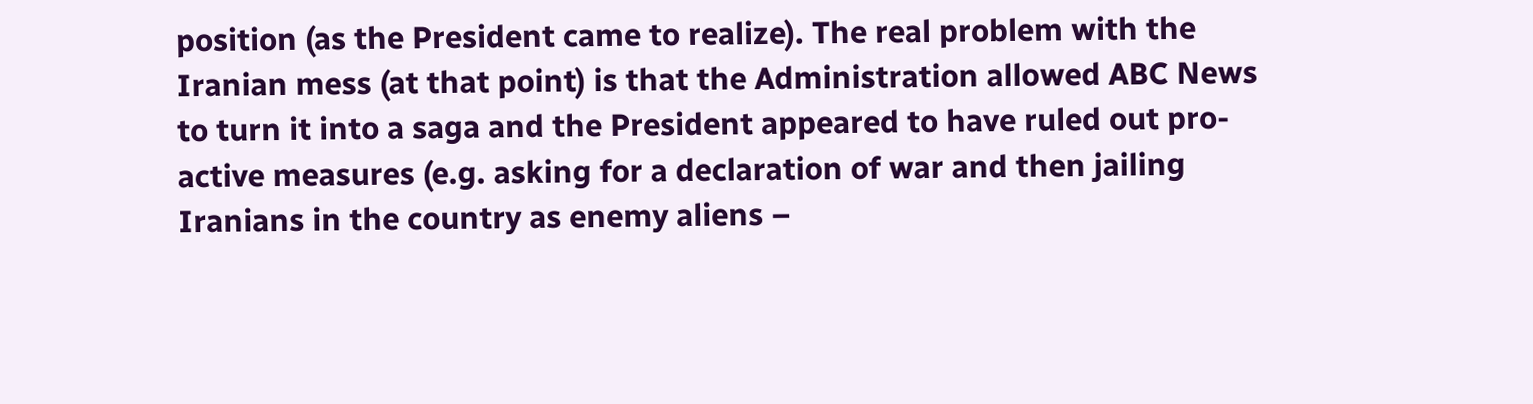position (as the President came to realize). The real problem with the Iranian mess (at that point) is that the Administration allowed ABC News to turn it into a saga and the President appeared to have ruled out pro-active measures (e.g. asking for a declaration of war and then jailing Iranians in the country as enemy aliens –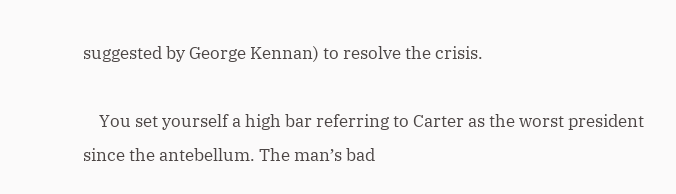suggested by George Kennan) to resolve the crisis.

    You set yourself a high bar referring to Carter as the worst president since the antebellum. The man’s bad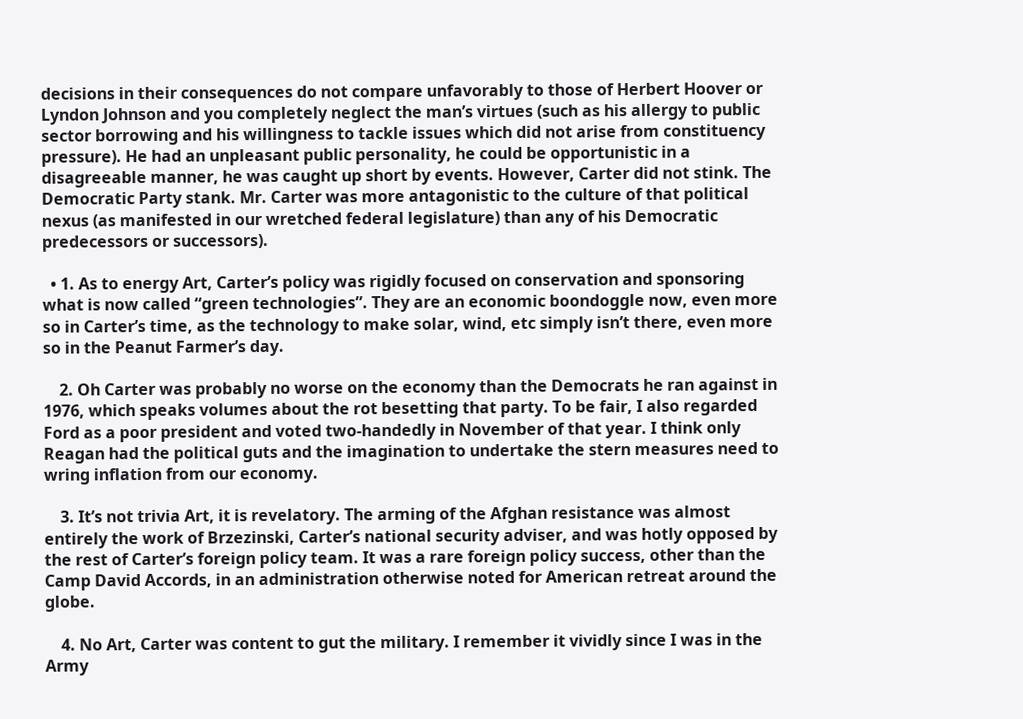decisions in their consequences do not compare unfavorably to those of Herbert Hoover or Lyndon Johnson and you completely neglect the man’s virtues (such as his allergy to public sector borrowing and his willingness to tackle issues which did not arise from constituency pressure). He had an unpleasant public personality, he could be opportunistic in a disagreeable manner, he was caught up short by events. However, Carter did not stink. The Democratic Party stank. Mr. Carter was more antagonistic to the culture of that political nexus (as manifested in our wretched federal legislature) than any of his Democratic predecessors or successors).

  • 1. As to energy Art, Carter’s policy was rigidly focused on conservation and sponsoring what is now called “green technologies”. They are an economic boondoggle now, even more so in Carter’s time, as the technology to make solar, wind, etc simply isn’t there, even more so in the Peanut Farmer’s day.

    2. Oh Carter was probably no worse on the economy than the Democrats he ran against in 1976, which speaks volumes about the rot besetting that party. To be fair, I also regarded Ford as a poor president and voted two-handedly in November of that year. I think only Reagan had the political guts and the imagination to undertake the stern measures need to wring inflation from our economy.

    3. It’s not trivia Art, it is revelatory. The arming of the Afghan resistance was almost entirely the work of Brzezinski, Carter’s national security adviser, and was hotly opposed by the rest of Carter’s foreign policy team. It was a rare foreign policy success, other than the Camp David Accords, in an administration otherwise noted for American retreat around the globe.

    4. No Art, Carter was content to gut the military. I remember it vividly since I was in the Army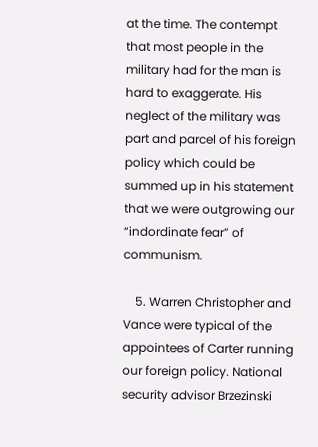at the time. The contempt that most people in the military had for the man is hard to exaggerate. His neglect of the military was part and parcel of his foreign policy which could be summed up in his statement that we were outgrowing our “indordinate fear” of communism.

    5. Warren Christopher and Vance were typical of the appointees of Carter running our foreign policy. National security advisor Brzezinski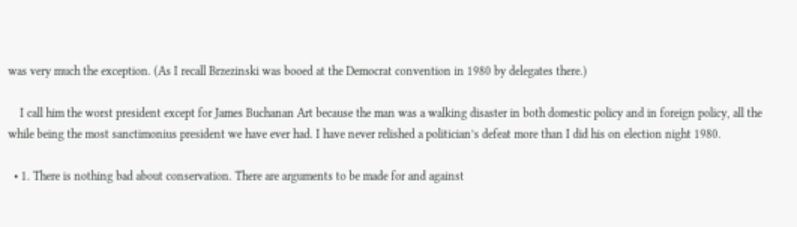was very much the exception. (As I recall Brzezinski was booed at the Democrat convention in 1980 by delegates there.)

    I call him the worst president except for James Buchanan Art because the man was a walking disaster in both domestic policy and in foreign policy, all the while being the most sanctimonius president we have ever had. I have never relished a politician’s defeat more than I did his on election night 1980.

  • 1. There is nothing bad about conservation. There are arguments to be made for and against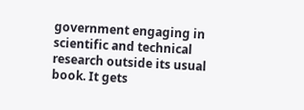government engaging in scientific and technical research outside its usual book. It gets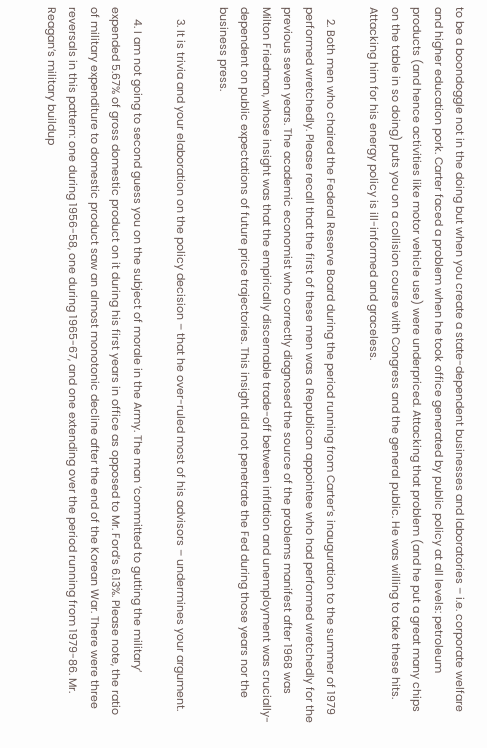to be a boondoggle not in the doing but when you create a state-dependent businesses and laboratories – i.e. corporate welfare and higher education pork. Carter faced a problem when he took office generated by public policy at all levels: petroleum products (and hence activities like motor vehicle use) were underpriced. Attacking that problem (and he put a great many chips on the table in so doing) puts you on a collision course with Congress and the general public. He was willing to take these hits. Attacking him for his energy policy is ill-informed and graceless.

    2. Both men who chaired the Federal Reserve Board during the period running from Carter’s inauguration to the summer of 1979 performed wretchedly. Please recall that the first of these men was a Republican appointee who had performed wretchedly for the previous seven years. The academic economist who correctly diagnosed the source of the problems manifest after 1968 was Milton Friedman, whose insight was that the empirically discernable trade-off between inflation and unemployment was crucially-dependent on public expectations of future price trajectories. This insight did not penetrate the Fed during those years nor the business press.

    3. It is trivia and your elaboration on the policy decision – that he over-ruled most of his advisors – undermines your argument.

    4. I am not going to second guess you on the subject of morale in the Army. The man ‘committed to gutting the military’ expended 5.67% of gross domestic product on it during his first years in office as opposed to Mr. Ford’s 6.13%. Please note, the ratio of military expenditure to domestic product saw an almost monotonic decline after the end of the Korean War. There were three reversals in this pattern: one during 1956-58, one during 1965-67, and one extending over the period running from 1979-86. Mr. Reagan’s military buildup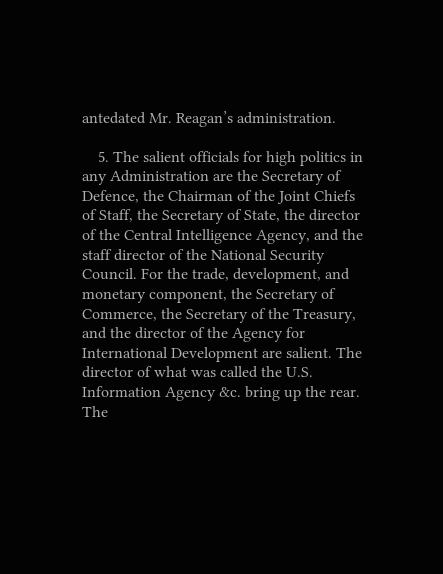antedated Mr. Reagan’s administration.

    5. The salient officials for high politics in any Administration are the Secretary of Defence, the Chairman of the Joint Chiefs of Staff, the Secretary of State, the director of the Central Intelligence Agency, and the staff director of the National Security Council. For the trade, development, and monetary component, the Secretary of Commerce, the Secretary of the Treasury, and the director of the Agency for International Development are salient. The director of what was called the U.S. Information Agency &c. bring up the rear. The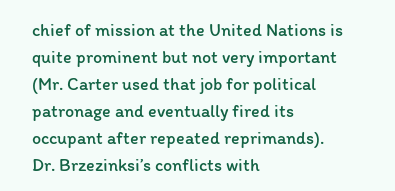chief of mission at the United Nations is quite prominent but not very important (Mr. Carter used that job for political patronage and eventually fired its occupant after repeated reprimands). Dr. Brzezinksi’s conflicts with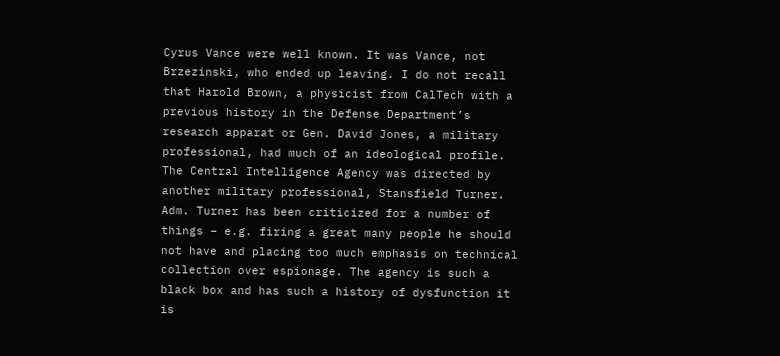Cyrus Vance were well known. It was Vance, not Brzezinski, who ended up leaving. I do not recall that Harold Brown, a physicist from CalTech with a previous history in the Defense Department’s research apparat or Gen. David Jones, a military professional, had much of an ideological profile. The Central Intelligence Agency was directed by another military professional, Stansfield Turner. Adm. Turner has been criticized for a number of things – e.g. firing a great many people he should not have and placing too much emphasis on technical collection over espionage. The agency is such a black box and has such a history of dysfunction it is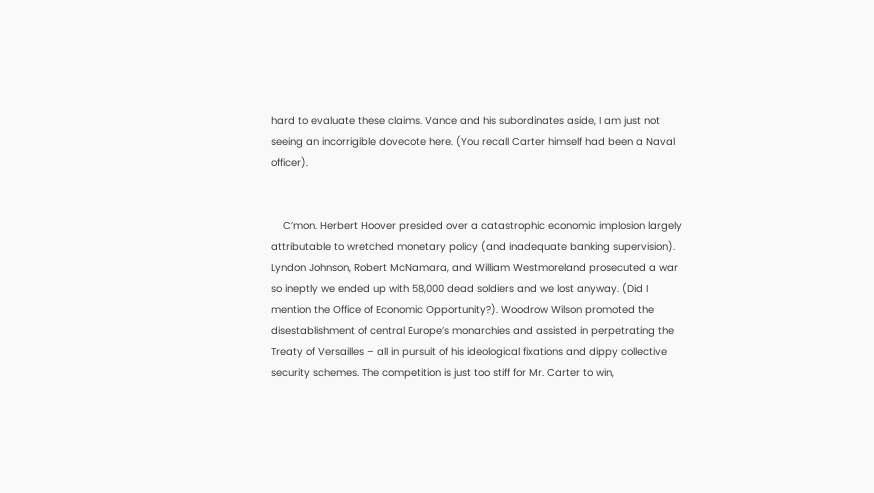hard to evaluate these claims. Vance and his subordinates aside, I am just not seeing an incorrigible dovecote here. (You recall Carter himself had been a Naval officer).


    C’mon. Herbert Hoover presided over a catastrophic economic implosion largely attributable to wretched monetary policy (and inadequate banking supervision). Lyndon Johnson, Robert McNamara, and William Westmoreland prosecuted a war so ineptly we ended up with 58,000 dead soldiers and we lost anyway. (Did I mention the Office of Economic Opportunity?). Woodrow Wilson promoted the disestablishment of central Europe’s monarchies and assisted in perpetrating the Treaty of Versailles – all in pursuit of his ideological fixations and dippy collective security schemes. The competition is just too stiff for Mr. Carter to win,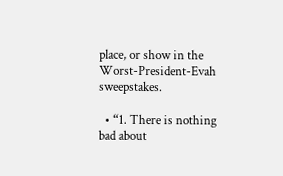place, or show in the Worst-President-Evah sweepstakes.

  • “1. There is nothing bad about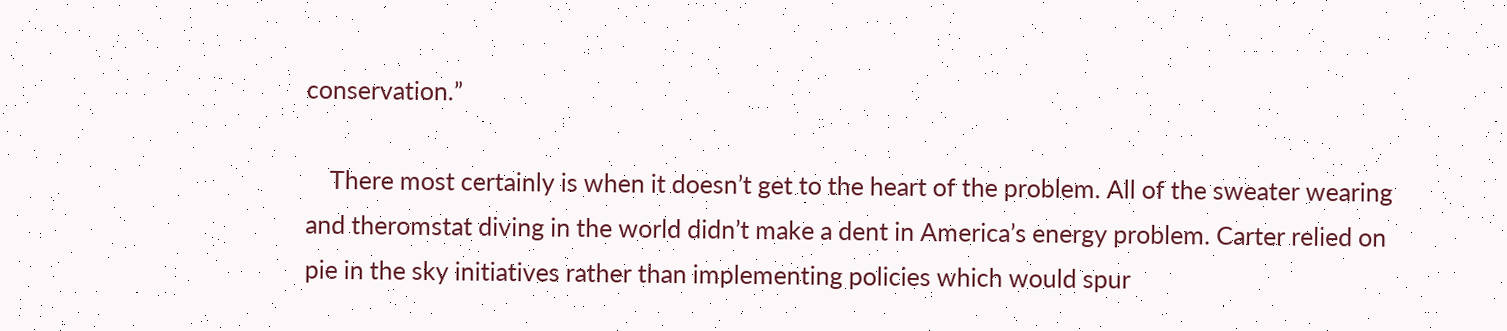conservation.”

    There most certainly is when it doesn’t get to the heart of the problem. All of the sweater wearing and theromstat diving in the world didn’t make a dent in America’s energy problem. Carter relied on pie in the sky initiatives rather than implementing policies which would spur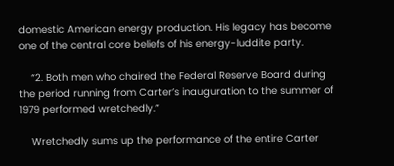domestic American energy production. His legacy has become one of the central core beliefs of his energy-luddite party.

    “2. Both men who chaired the Federal Reserve Board during the period running from Carter’s inauguration to the summer of 1979 performed wretchedly.”

    Wretchedly sums up the performance of the entire Carter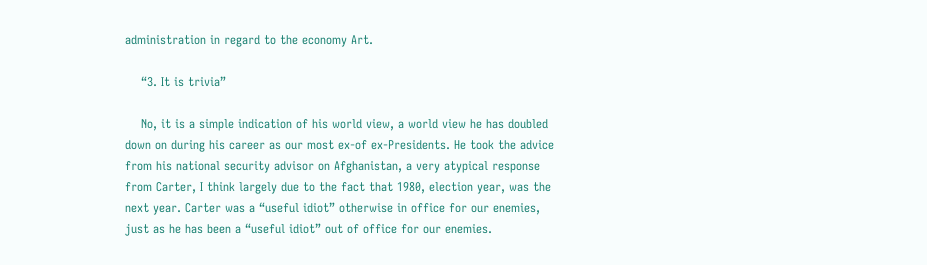administration in regard to the economy Art.

    “3. It is trivia”

    No, it is a simple indication of his world view, a world view he has doubled down on during his career as our most ex-of ex-Presidents. He took the advice from his national security advisor on Afghanistan, a very atypical response from Carter, I think largely due to the fact that 1980, election year, was the next year. Carter was a “useful idiot” otherwise in office for our enemies, just as he has been a “useful idiot” out of office for our enemies.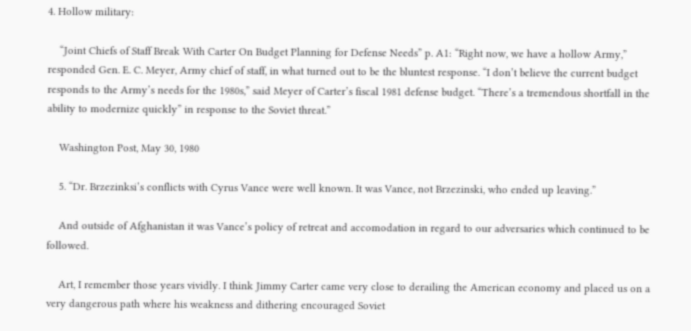4. Hollow military:

    “Joint Chiefs of Staff Break With Carter On Budget Planning for Defense Needs” p. A1: “Right now, we have a hollow Army,” responded Gen. E. C. Meyer, Army chief of staff, in what turned out to be the bluntest response. “I don’t believe the current budget responds to the Army’s needs for the 1980s,” said Meyer of Carter’s fiscal 1981 defense budget. “There’s a tremendous shortfall in the ability to modernize quickly” in response to the Soviet threat.”

    Washington Post, May 30, 1980

    5. “Dr. Brzezinksi’s conflicts with Cyrus Vance were well known. It was Vance, not Brzezinski, who ended up leaving.”

    And outside of Afghanistan it was Vance’s policy of retreat and accomodation in regard to our adversaries which continued to be followed.

    Art, I remember those years vividly. I think Jimmy Carter came very close to derailing the American economy and placed us on a very dangerous path where his weakness and dithering encouraged Soviet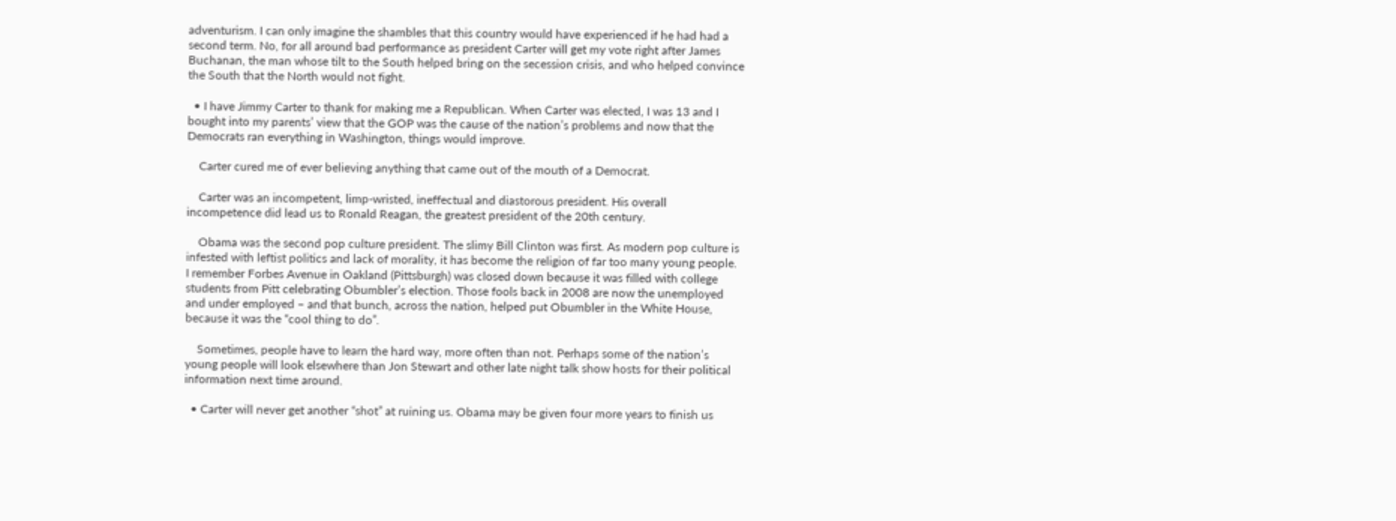adventurism. I can only imagine the shambles that this country would have experienced if he had had a second term. No, for all around bad performance as president Carter will get my vote right after James Buchanan, the man whose tilt to the South helped bring on the secession crisis, and who helped convince the South that the North would not fight.

  • I have Jimmy Carter to thank for making me a Republican. When Carter was elected, I was 13 and I bought into my parents’ view that the GOP was the cause of the nation’s problems and now that the Democrats ran everything in Washington, things would improve.

    Carter cured me of ever believing anything that came out of the mouth of a Democrat.

    Carter was an incompetent, limp-wristed, ineffectual and diastorous president. His overall incompetence did lead us to Ronald Reagan, the greatest president of the 20th century.

    Obama was the second pop culture president. The slimy Bill Clinton was first. As modern pop culture is infested with leftist politics and lack of morality, it has become the religion of far too many young people. I remember Forbes Avenue in Oakland (Pittsburgh) was closed down because it was filled with college students from Pitt celebrating Obumbler’s election. Those fools back in 2008 are now the unemployed and under employed – and that bunch, across the nation, helped put Obumbler in the White House, because it was the “cool thing to do”.

    Sometimes, people have to learn the hard way, more often than not. Perhaps some of the nation’s young people will look elsewhere than Jon Stewart and other late night talk show hosts for their political information next time around.

  • Carter will never get another “shot” at ruining us. Obama may be given four more years to finish us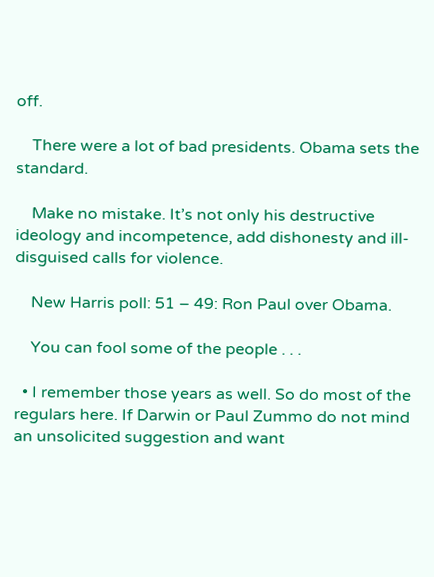off.

    There were a lot of bad presidents. Obama sets the standard.

    Make no mistake. It’s not only his destructive ideology and incompetence, add dishonesty and ill-disguised calls for violence.

    New Harris poll: 51 – 49: Ron Paul over Obama.

    You can fool some of the people . . .

  • I remember those years as well. So do most of the regulars here. If Darwin or Paul Zummo do not mind an unsolicited suggestion and want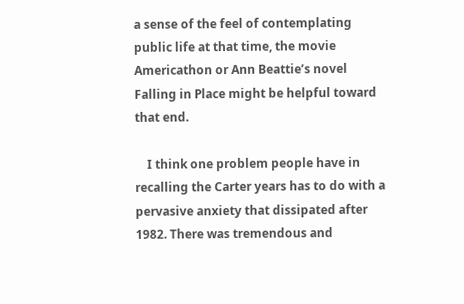a sense of the feel of contemplating public life at that time, the movie Americathon or Ann Beattie’s novel Falling in Place might be helpful toward that end.

    I think one problem people have in recalling the Carter years has to do with a pervasive anxiety that dissipated after 1982. There was tremendous and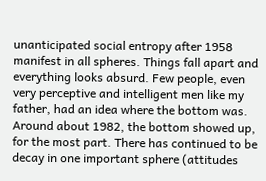unanticipated social entropy after 1958 manifest in all spheres. Things fall apart and everything looks absurd. Few people, even very perceptive and intelligent men like my father, had an idea where the bottom was. Around about 1982, the bottom showed up, for the most part. There has continued to be decay in one important sphere (attitudes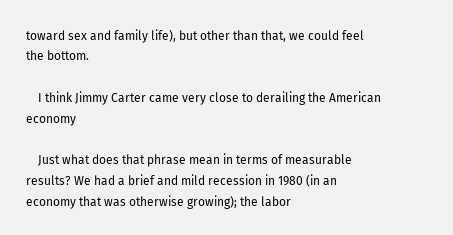toward sex and family life), but other than that, we could feel the bottom.

    I think Jimmy Carter came very close to derailing the American economy

    Just what does that phrase mean in terms of measurable results? We had a brief and mild recession in 1980 (in an economy that was otherwise growing); the labor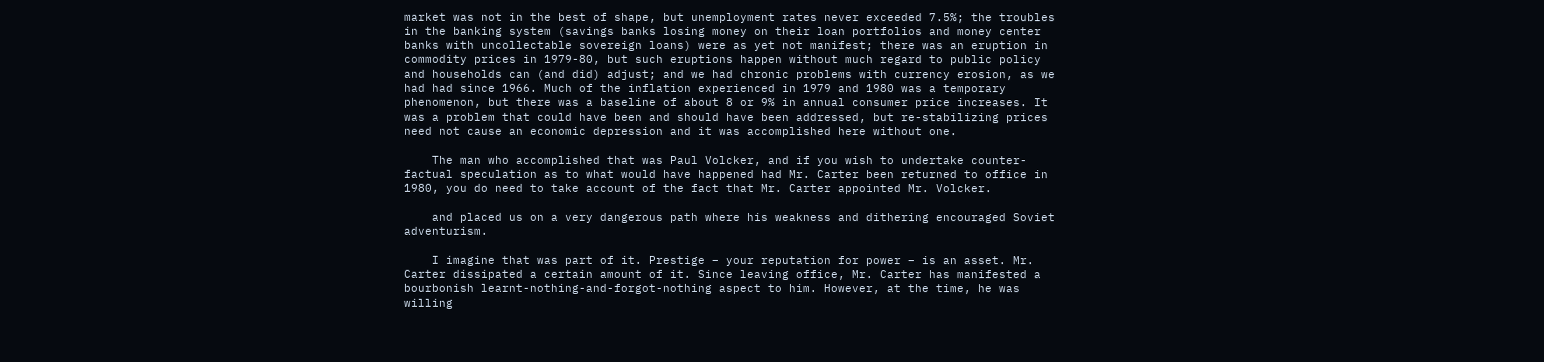market was not in the best of shape, but unemployment rates never exceeded 7.5%; the troubles in the banking system (savings banks losing money on their loan portfolios and money center banks with uncollectable sovereign loans) were as yet not manifest; there was an eruption in commodity prices in 1979-80, but such eruptions happen without much regard to public policy and households can (and did) adjust; and we had chronic problems with currency erosion, as we had had since 1966. Much of the inflation experienced in 1979 and 1980 was a temporary phenomenon, but there was a baseline of about 8 or 9% in annual consumer price increases. It was a problem that could have been and should have been addressed, but re-stabilizing prices need not cause an economic depression and it was accomplished here without one.

    The man who accomplished that was Paul Volcker, and if you wish to undertake counter-factual speculation as to what would have happened had Mr. Carter been returned to office in 1980, you do need to take account of the fact that Mr. Carter appointed Mr. Volcker.

    and placed us on a very dangerous path where his weakness and dithering encouraged Soviet adventurism.

    I imagine that was part of it. Prestige – your reputation for power – is an asset. Mr. Carter dissipated a certain amount of it. Since leaving office, Mr. Carter has manifested a bourbonish learnt-nothing-and-forgot-nothing aspect to him. However, at the time, he was willing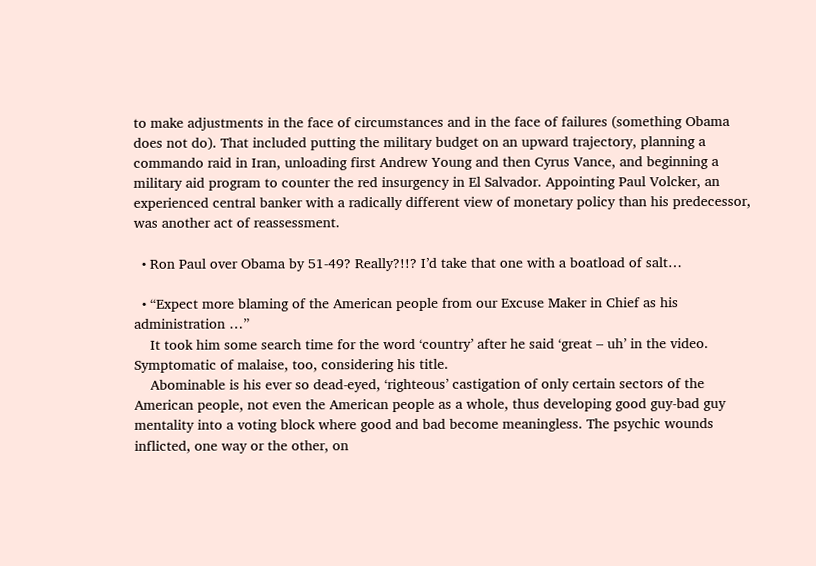to make adjustments in the face of circumstances and in the face of failures (something Obama does not do). That included putting the military budget on an upward trajectory, planning a commando raid in Iran, unloading first Andrew Young and then Cyrus Vance, and beginning a military aid program to counter the red insurgency in El Salvador. Appointing Paul Volcker, an experienced central banker with a radically different view of monetary policy than his predecessor, was another act of reassessment.

  • Ron Paul over Obama by 51-49? Really?!!? I’d take that one with a boatload of salt…

  • “Expect more blaming of the American people from our Excuse Maker in Chief as his administration …”
    It took him some search time for the word ‘country’ after he said ‘great – uh’ in the video. Symptomatic of malaise, too, considering his title.
    Abominable is his ever so dead-eyed, ‘righteous’ castigation of only certain sectors of the American people, not even the American people as a whole, thus developing good guy-bad guy mentality into a voting block where good and bad become meaningless. The psychic wounds inflicted, one way or the other, on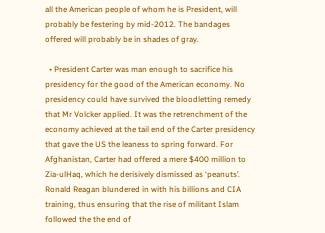all the American people of whom he is President, will probably be festering by mid-2012. The bandages offered will probably be in shades of gray.

  • President Carter was man enough to sacrifice his presidency for the good of the American economy. No presidency could have survived the bloodletting remedy that Mr Volcker applied. It was the retrenchment of the economy achieved at the tail end of the Carter presidency that gave the US the leaness to spring forward. For Afghanistan, Carter had offered a mere $400 million to Zia-ulHaq, which he derisively dismissed as ‘peanuts’. Ronald Reagan blundered in with his billions and CIA training, thus ensuring that the rise of militant Islam followed the the end of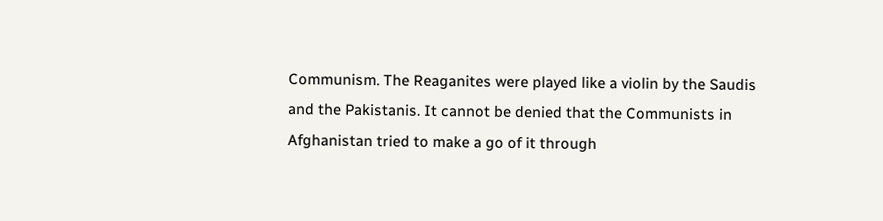Communism. The Reaganites were played like a violin by the Saudis and the Pakistanis. It cannot be denied that the Communists in Afghanistan tried to make a go of it through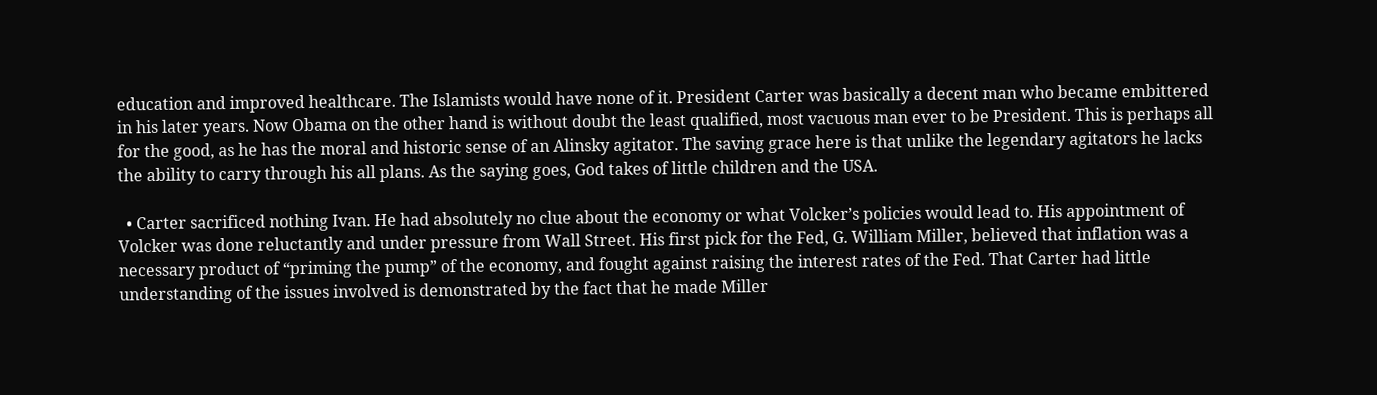education and improved healthcare. The Islamists would have none of it. President Carter was basically a decent man who became embittered in his later years. Now Obama on the other hand is without doubt the least qualified, most vacuous man ever to be President. This is perhaps all for the good, as he has the moral and historic sense of an Alinsky agitator. The saving grace here is that unlike the legendary agitators he lacks the ability to carry through his all plans. As the saying goes, God takes of little children and the USA.

  • Carter sacrificed nothing Ivan. He had absolutely no clue about the economy or what Volcker’s policies would lead to. His appointment of Volcker was done reluctantly and under pressure from Wall Street. His first pick for the Fed, G. William Miller, believed that inflation was a necessary product of “priming the pump” of the economy, and fought against raising the interest rates of the Fed. That Carter had little understanding of the issues involved is demonstrated by the fact that he made Miller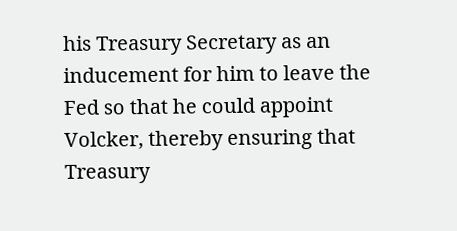his Treasury Secretary as an inducement for him to leave the Fed so that he could appoint Volcker, thereby ensuring that Treasury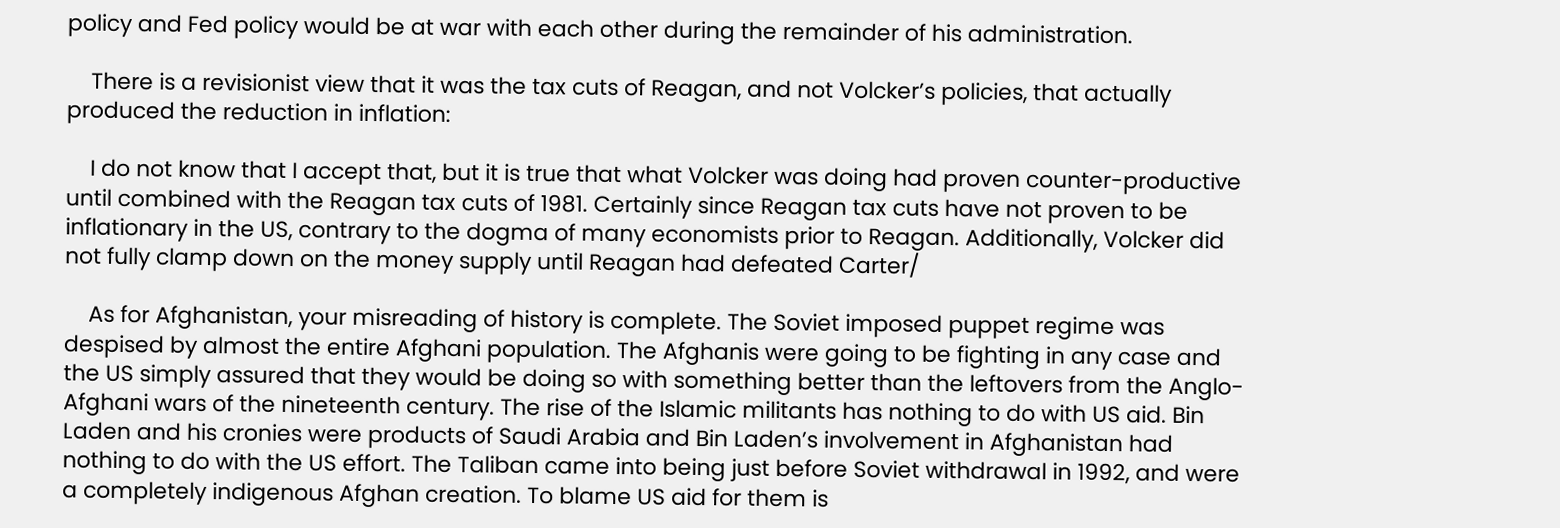policy and Fed policy would be at war with each other during the remainder of his administration.

    There is a revisionist view that it was the tax cuts of Reagan, and not Volcker’s policies, that actually produced the reduction in inflation:

    I do not know that I accept that, but it is true that what Volcker was doing had proven counter-productive until combined with the Reagan tax cuts of 1981. Certainly since Reagan tax cuts have not proven to be inflationary in the US, contrary to the dogma of many economists prior to Reagan. Additionally, Volcker did not fully clamp down on the money supply until Reagan had defeated Carter/

    As for Afghanistan, your misreading of history is complete. The Soviet imposed puppet regime was despised by almost the entire Afghani population. The Afghanis were going to be fighting in any case and the US simply assured that they would be doing so with something better than the leftovers from the Anglo-Afghani wars of the nineteenth century. The rise of the Islamic militants has nothing to do with US aid. Bin Laden and his cronies were products of Saudi Arabia and Bin Laden’s involvement in Afghanistan had nothing to do with the US effort. The Taliban came into being just before Soviet withdrawal in 1992, and were a completely indigenous Afghan creation. To blame US aid for them is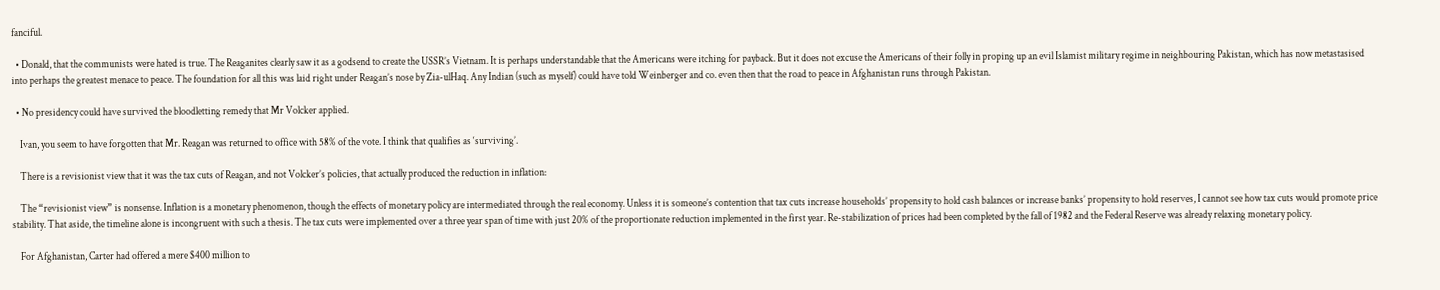fanciful.

  • Donald, that the communists were hated is true. The Reaganites clearly saw it as a godsend to create the USSR’s Vietnam. It is perhaps understandable that the Americans were itching for payback. But it does not excuse the Americans of their folly in proping up an evil Islamist military regime in neighbouring Pakistan, which has now metastasised into perhaps the greatest menace to peace. The foundation for all this was laid right under Reagan’s nose by Zia-ulHaq. Any Indian (such as myself) could have told Weinberger and co. even then that the road to peace in Afghanistan runs through Pakistan.

  • No presidency could have survived the bloodletting remedy that Mr Volcker applied.

    Ivan, you seem to have forgotten that Mr. Reagan was returned to office with 58% of the vote. I think that qualifies as ‘surviving’.

    There is a revisionist view that it was the tax cuts of Reagan, and not Volcker’s policies, that actually produced the reduction in inflation:

    The “revisionist view” is nonsense. Inflation is a monetary phenomenon, though the effects of monetary policy are intermediated through the real economy. Unless it is someone’s contention that tax cuts increase households’ propensity to hold cash balances or increase banks’ propensity to hold reserves, I cannot see how tax cuts would promote price stability. That aside, the timeline alone is incongruent with such a thesis. The tax cuts were implemented over a three year span of time with just 20% of the proportionate reduction implemented in the first year. Re-stabilization of prices had been completed by the fall of 1982 and the Federal Reserve was already relaxing monetary policy.

    For Afghanistan, Carter had offered a mere $400 million to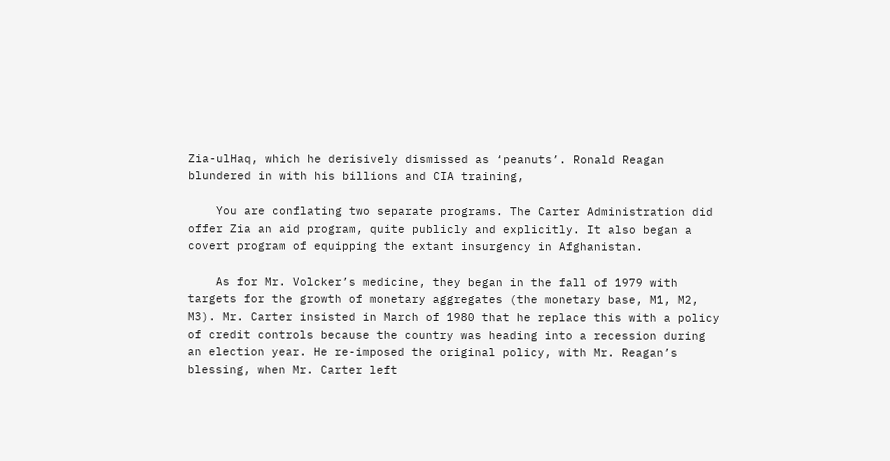Zia-ulHaq, which he derisively dismissed as ‘peanuts’. Ronald Reagan blundered in with his billions and CIA training,

    You are conflating two separate programs. The Carter Administration did offer Zia an aid program, quite publicly and explicitly. It also began a covert program of equipping the extant insurgency in Afghanistan.

    As for Mr. Volcker’s medicine, they began in the fall of 1979 with targets for the growth of monetary aggregates (the monetary base, M1, M2, M3). Mr. Carter insisted in March of 1980 that he replace this with a policy of credit controls because the country was heading into a recession during an election year. He re-imposed the original policy, with Mr. Reagan’s blessing, when Mr. Carter left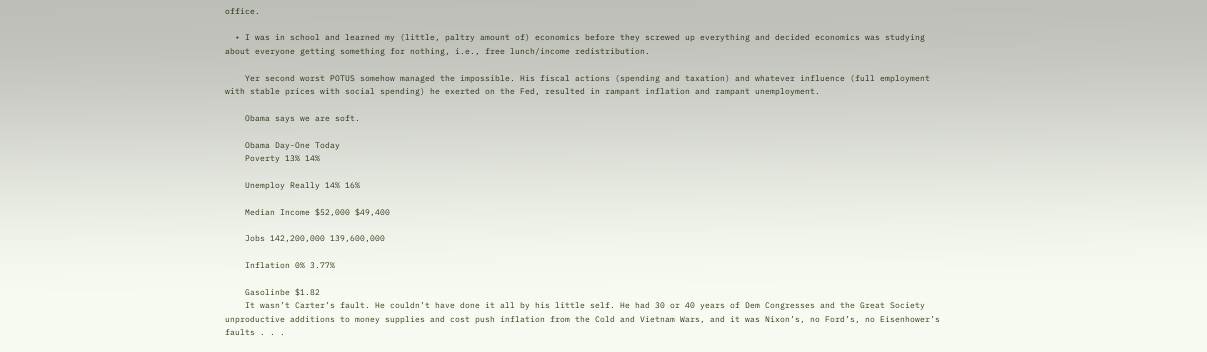office.

  • I was in school and learned my (little, paltry amount of) economics before they screwed up everything and decided economics was studying about everyone getting something for nothing, i.e., free lunch/income redistribution.

    Yer second worst POTUS somehow managed the impossible. His fiscal actions (spending and taxation) and whatever influence (full employment with stable prices with social spending) he exerted on the Fed, resulted in rampant inflation and rampant unemployment.

    Obama says we are soft.

    Obama Day-One Today
    Poverty 13% 14%

    Unemploy Really 14% 16%

    Median Income $52,000 $49,400

    Jobs 142,200,000 139,600,000

    Inflation 0% 3.77%

    Gasolinbe $1.82
    It wasn’t Carter’s fault. He couldn’t have done it all by his little self. He had 30 or 40 years of Dem Congresses and the Great Society unproductive additions to money supplies and cost push inflation from the Cold and Vietnam Wars, and it was Nixon’s, no Ford’s, no Eisenhower’s faults . . .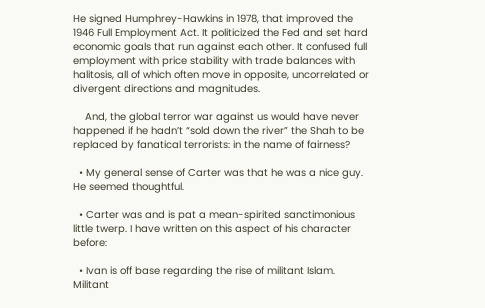He signed Humphrey-Hawkins in 1978, that improved the 1946 Full Employment Act. It politicized the Fed and set hard economic goals that run against each other. It confused full employment with price stability with trade balances with halitosis, all of which often move in opposite, uncorrelated or divergent directions and magnitudes.

    And, the global terror war against us would have never happened if he hadn’t “sold down the river” the Shah to be replaced by fanatical terrorists: in the name of fairness?

  • My general sense of Carter was that he was a nice guy. He seemed thoughtful.

  • Carter was and is pat a mean-spirited sanctimonious little twerp. I have written on this aspect of his character before:

  • Ivan is off base regarding the rise of militant Islam. Militant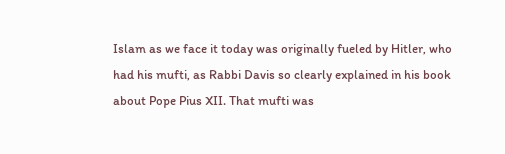Islam as we face it today was originally fueled by Hitler, who had his mufti, as Rabbi Davis so clearly explained in his book about Pope Pius XII. That mufti was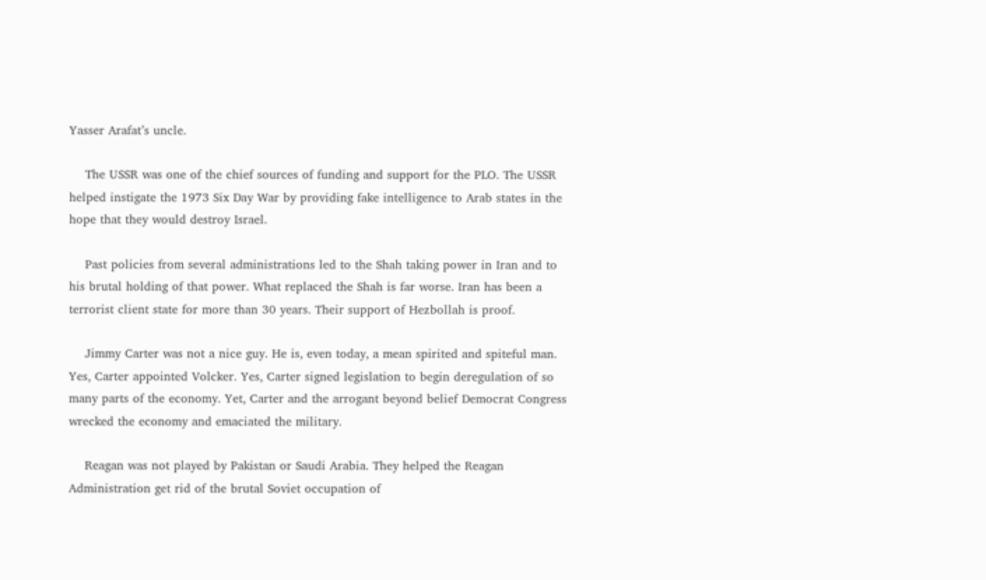Yasser Arafat’s uncle.

    The USSR was one of the chief sources of funding and support for the PLO. The USSR helped instigate the 1973 Six Day War by providing fake intelligence to Arab states in the hope that they would destroy Israel.

    Past policies from several administrations led to the Shah taking power in Iran and to his brutal holding of that power. What replaced the Shah is far worse. Iran has been a terrorist client state for more than 30 years. Their support of Hezbollah is proof.

    Jimmy Carter was not a nice guy. He is, even today, a mean spirited and spiteful man. Yes, Carter appointed Volcker. Yes, Carter signed legislation to begin deregulation of so many parts of the economy. Yet, Carter and the arrogant beyond belief Democrat Congress wrecked the economy and emaciated the military.

    Reagan was not played by Pakistan or Saudi Arabia. They helped the Reagan Administration get rid of the brutal Soviet occupation of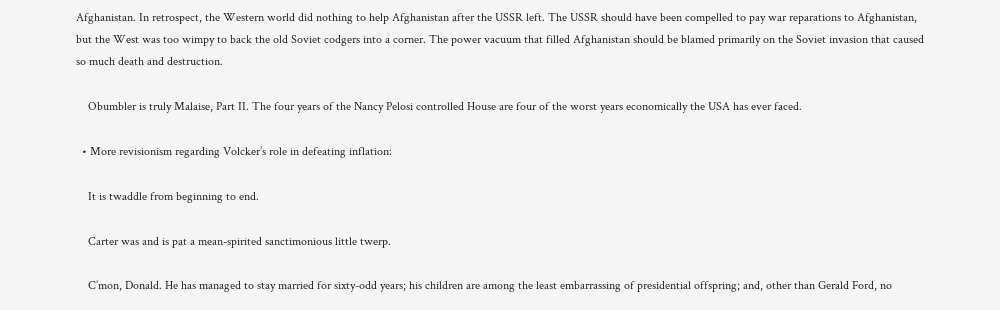Afghanistan. In retrospect, the Western world did nothing to help Afghanistan after the USSR left. The USSR should have been compelled to pay war reparations to Afghanistan, but the West was too wimpy to back the old Soviet codgers into a corner. The power vacuum that filled Afghanistan should be blamed primarily on the Soviet invasion that caused so much death and destruction.

    Obumbler is truly Malaise, Part II. The four years of the Nancy Pelosi controlled House are four of the worst years economically the USA has ever faced.

  • More revisionism regarding Volcker’s role in defeating inflation:

    It is twaddle from beginning to end.

    Carter was and is pat a mean-spirited sanctimonious little twerp.

    C’mon, Donald. He has managed to stay married for sixty-odd years; his children are among the least embarrassing of presidential offspring; and, other than Gerald Ford, no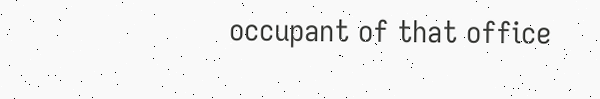occupant of that office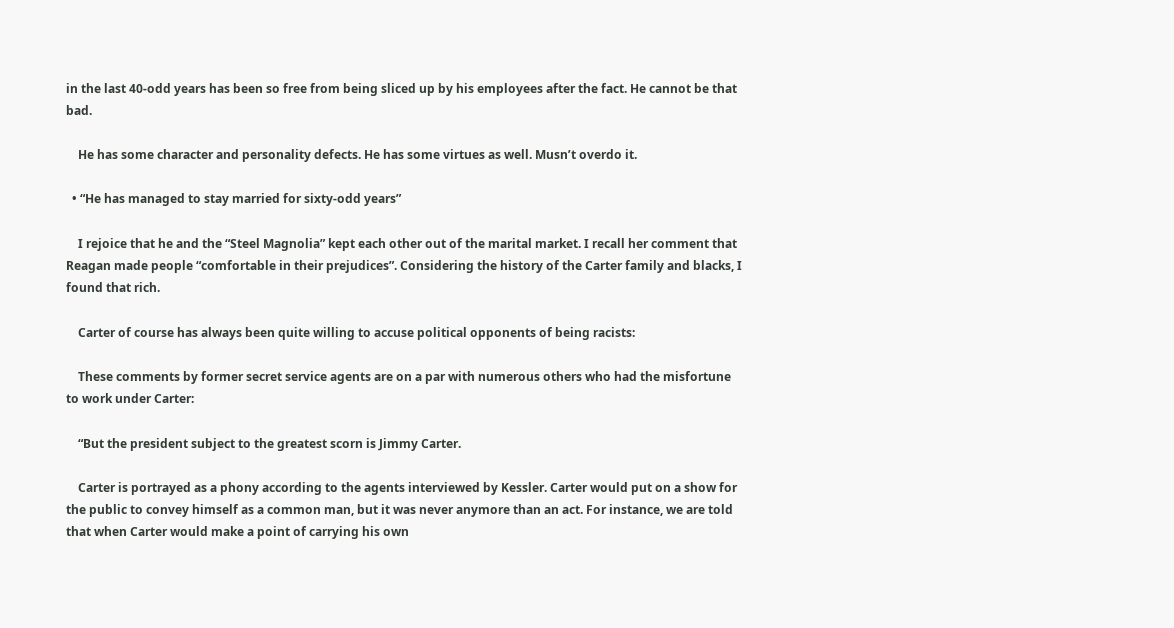in the last 40-odd years has been so free from being sliced up by his employees after the fact. He cannot be that bad.

    He has some character and personality defects. He has some virtues as well. Musn’t overdo it.

  • “He has managed to stay married for sixty-odd years”

    I rejoice that he and the “Steel Magnolia” kept each other out of the marital market. I recall her comment that Reagan made people “comfortable in their prejudices”. Considering the history of the Carter family and blacks, I found that rich.

    Carter of course has always been quite willing to accuse political opponents of being racists:

    These comments by former secret service agents are on a par with numerous others who had the misfortune to work under Carter:

    “But the president subject to the greatest scorn is Jimmy Carter.

    Carter is portrayed as a phony according to the agents interviewed by Kessler. Carter would put on a show for the public to convey himself as a common man, but it was never anymore than an act. For instance, we are told that when Carter would make a point of carrying his own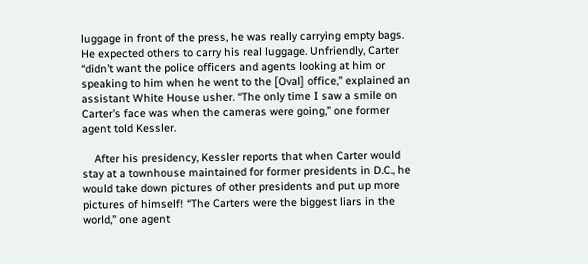luggage in front of the press, he was really carrying empty bags. He expected others to carry his real luggage. Unfriendly, Carter “didn’t want the police officers and agents looking at him or speaking to him when he went to the [Oval] office,” explained an assistant White House usher. “The only time I saw a smile on Carter’s face was when the cameras were going,” one former agent told Kessler.

    After his presidency, Kessler reports that when Carter would stay at a townhouse maintained for former presidents in D.C., he would take down pictures of other presidents and put up more pictures of himself! “The Carters were the biggest liars in the world,” one agent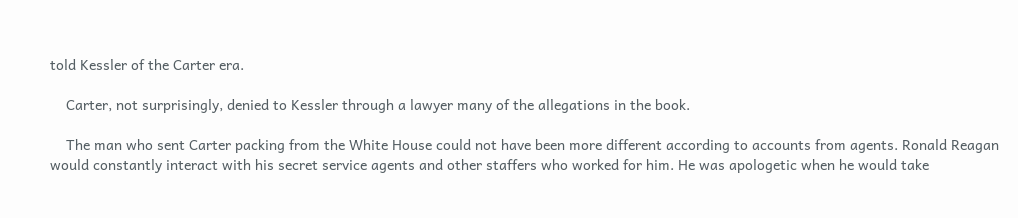told Kessler of the Carter era.

    Carter, not surprisingly, denied to Kessler through a lawyer many of the allegations in the book.

    The man who sent Carter packing from the White House could not have been more different according to accounts from agents. Ronald Reagan would constantly interact with his secret service agents and other staffers who worked for him. He was apologetic when he would take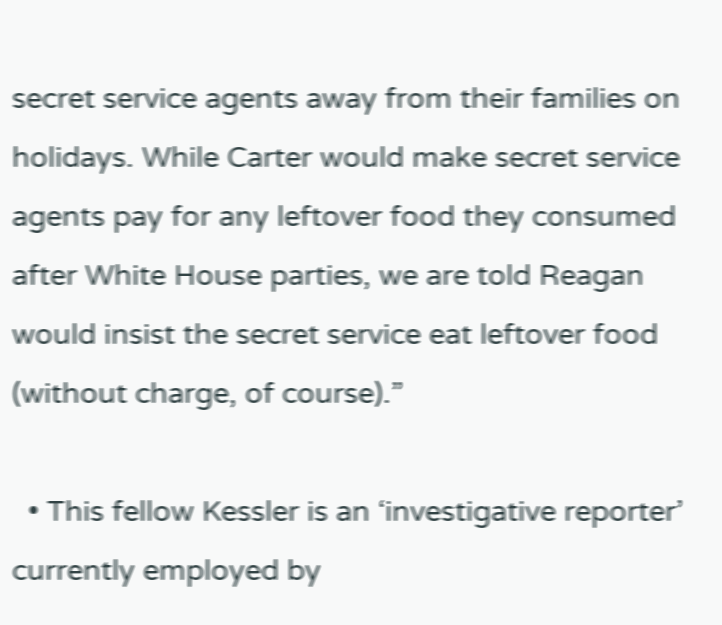secret service agents away from their families on holidays. While Carter would make secret service agents pay for any leftover food they consumed after White House parties, we are told Reagan would insist the secret service eat leftover food (without charge, of course).”

  • This fellow Kessler is an ‘investigative reporter’ currently employed by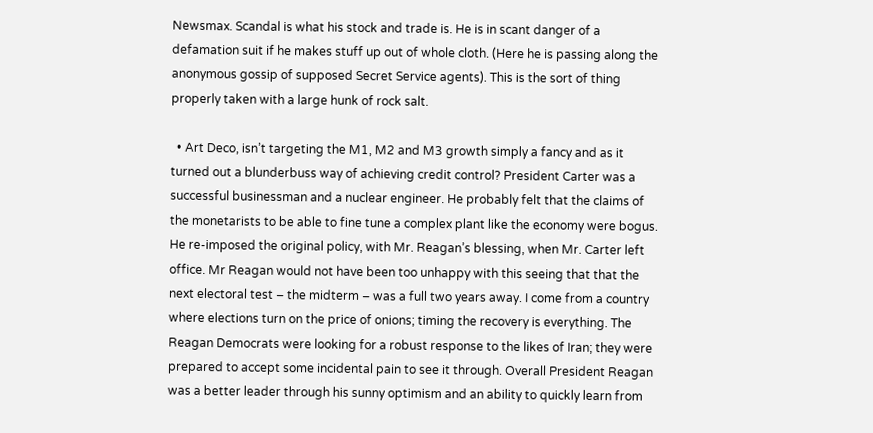Newsmax. Scandal is what his stock and trade is. He is in scant danger of a defamation suit if he makes stuff up out of whole cloth. (Here he is passing along the anonymous gossip of supposed Secret Service agents). This is the sort of thing properly taken with a large hunk of rock salt.

  • Art Deco, isn’t targeting the M1, M2 and M3 growth simply a fancy and as it turned out a blunderbuss way of achieving credit control? President Carter was a successful businessman and a nuclear engineer. He probably felt that the claims of the monetarists to be able to fine tune a complex plant like the economy were bogus. He re-imposed the original policy, with Mr. Reagan’s blessing, when Mr. Carter left office. Mr Reagan would not have been too unhappy with this seeing that that the next electoral test – the midterm – was a full two years away. I come from a country where elections turn on the price of onions; timing the recovery is everything. The Reagan Democrats were looking for a robust response to the likes of Iran; they were prepared to accept some incidental pain to see it through. Overall President Reagan was a better leader through his sunny optimism and an ability to quickly learn from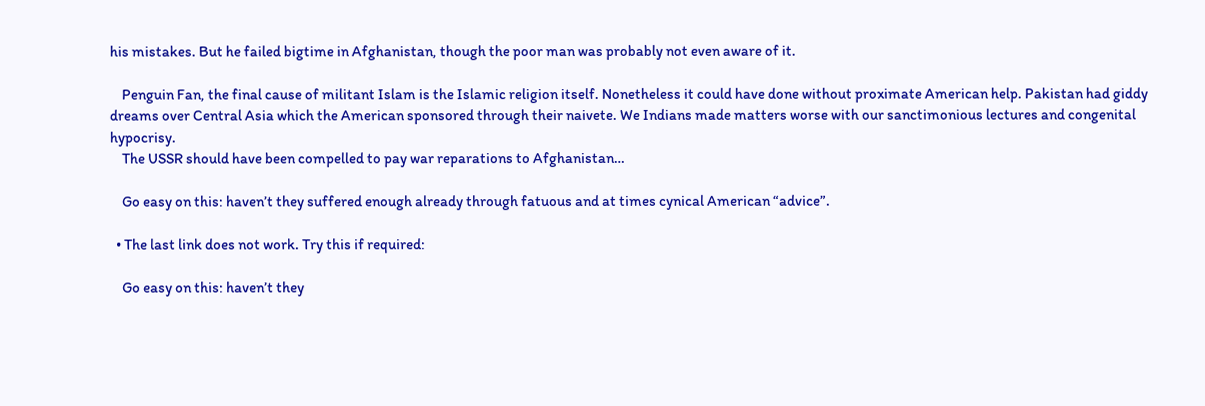his mistakes. But he failed bigtime in Afghanistan, though the poor man was probably not even aware of it.

    Penguin Fan, the final cause of militant Islam is the Islamic religion itself. Nonetheless it could have done without proximate American help. Pakistan had giddy dreams over Central Asia which the American sponsored through their naivete. We Indians made matters worse with our sanctimonious lectures and congenital hypocrisy.
    The USSR should have been compelled to pay war reparations to Afghanistan…

    Go easy on this: haven’t they suffered enough already through fatuous and at times cynical American “advice”.

  • The last link does not work. Try this if required:

    Go easy on this: haven’t they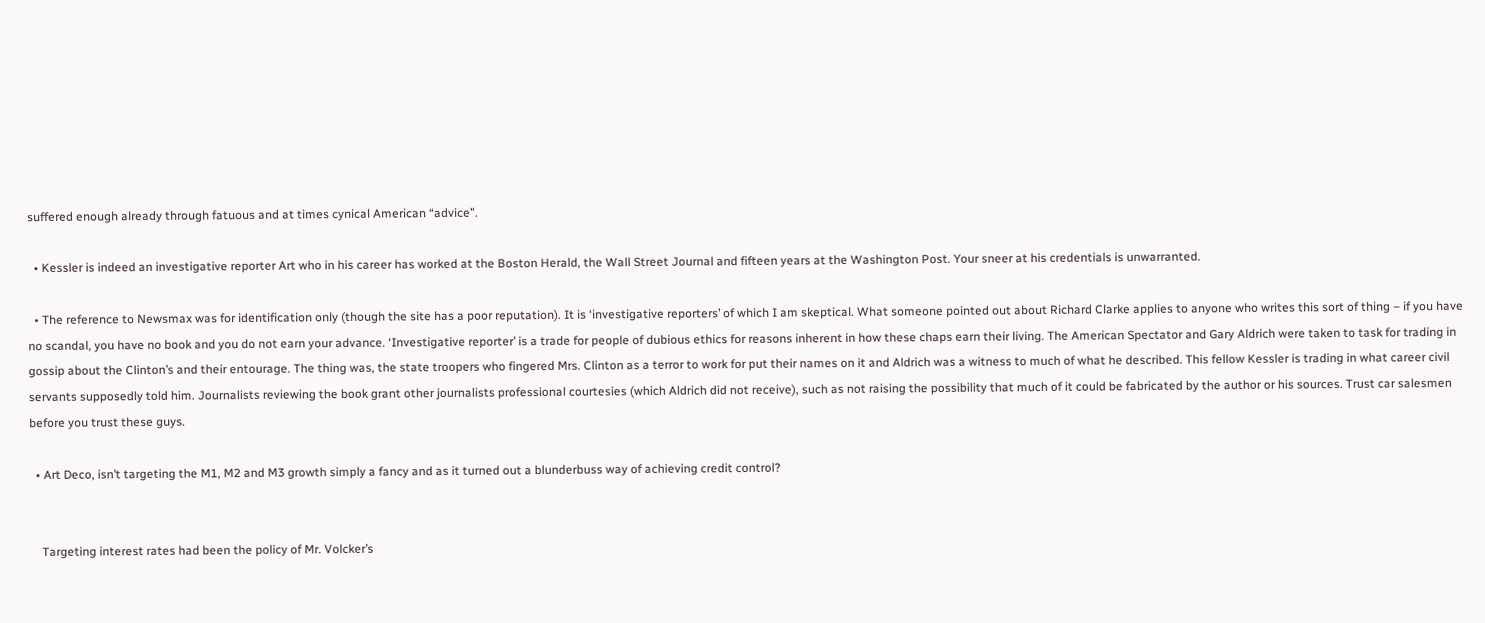suffered enough already through fatuous and at times cynical American “advice”.

  • Kessler is indeed an investigative reporter Art who in his career has worked at the Boston Herald, the Wall Street Journal and fifteen years at the Washington Post. Your sneer at his credentials is unwarranted.

  • The reference to Newsmax was for identification only (though the site has a poor reputation). It is ‘investigative reporters’ of which I am skeptical. What someone pointed out about Richard Clarke applies to anyone who writes this sort of thing – if you have no scandal, you have no book and you do not earn your advance. ‘Investigative reporter’ is a trade for people of dubious ethics for reasons inherent in how these chaps earn their living. The American Spectator and Gary Aldrich were taken to task for trading in gossip about the Clinton’s and their entourage. The thing was, the state troopers who fingered Mrs. Clinton as a terror to work for put their names on it and Aldrich was a witness to much of what he described. This fellow Kessler is trading in what career civil servants supposedly told him. Journalists reviewing the book grant other journalists professional courtesies (which Aldrich did not receive), such as not raising the possibility that much of it could be fabricated by the author or his sources. Trust car salesmen before you trust these guys.

  • Art Deco, isn’t targeting the M1, M2 and M3 growth simply a fancy and as it turned out a blunderbuss way of achieving credit control?


    Targeting interest rates had been the policy of Mr. Volcker’s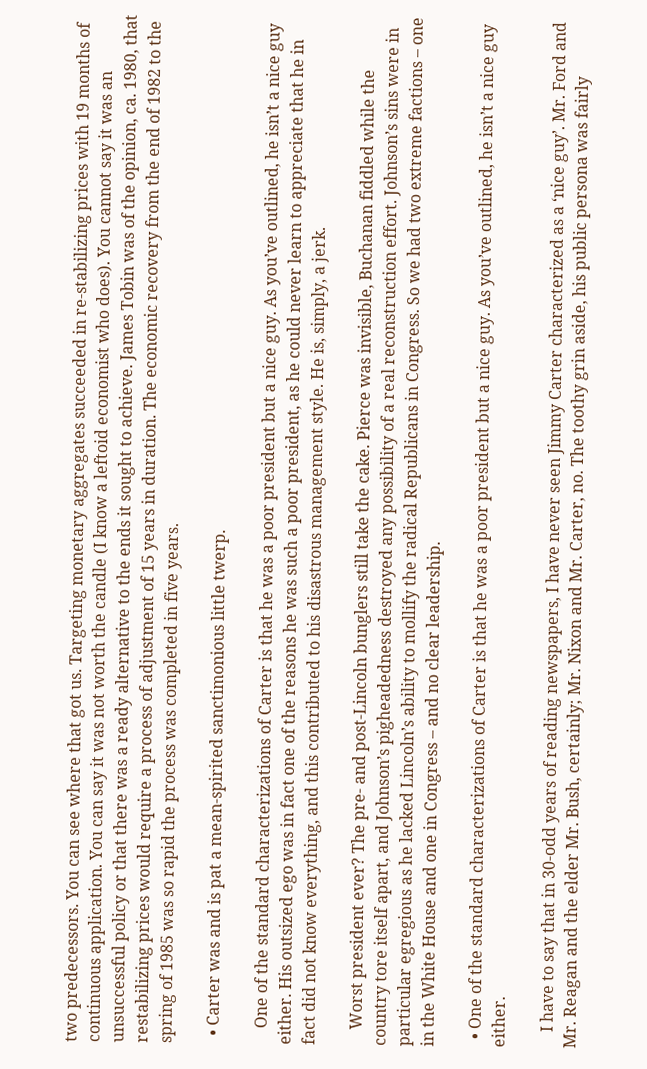two predecessors. You can see where that got us. Targeting monetary aggregates succeeded in re-stabilizing prices with 19 months of continuous application. You can say it was not worth the candle (I know a leftoid economist who does). You cannot say it was an unsuccessful policy or that there was a ready alternative to the ends it sought to achieve. James Tobin was of the opinion, ca. 1980, that restabilizing prices would require a process of adjustment of 15 years in duration. The economic recovery from the end of 1982 to the spring of 1985 was so rapid the process was completed in five years.

  • Carter was and is pat a mean-spirited sanctimonious little twerp.

    One of the standard characterizations of Carter is that he was a poor president but a nice guy. As you’ve outlined, he isn’t a nice guy either. His outsized ego was in fact one of the reasons he was such a poor president, as he could never learn to appreciate that he in fact did not know everything, and this contributed to his disastrous management style. He is, simply, a jerk.

    Worst president ever? The pre- and post-Lincoln bunglers still take the cake. Pierce was invisible, Buchanan fiddled while the country tore itself apart, and Johnson’s pigheadedness destroyed any possibility of a real reconstruction effort. Johnson’s sins were in particular egregious as he lacked Lincoln’s ability to mollify the radical Republicans in Congress. So we had two extreme factions – one in the White House and one in Congress – and no clear leadership.

  • One of the standard characterizations of Carter is that he was a poor president but a nice guy. As you’ve outlined, he isn’t a nice guy either.

    I have to say that in 30-odd years of reading newspapers, I have never seen Jimmy Carter characterized as a ‘nice guy’. Mr. Ford and Mr. Reagan and the elder Mr. Bush, certainly; Mr. Nixon and Mr. Carter, no. The toothy grin aside, his public persona was fairly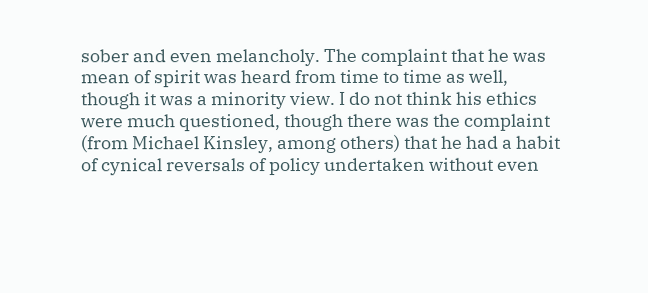sober and even melancholy. The complaint that he was mean of spirit was heard from time to time as well, though it was a minority view. I do not think his ethics were much questioned, though there was the complaint (from Michael Kinsley, among others) that he had a habit of cynical reversals of policy undertaken without even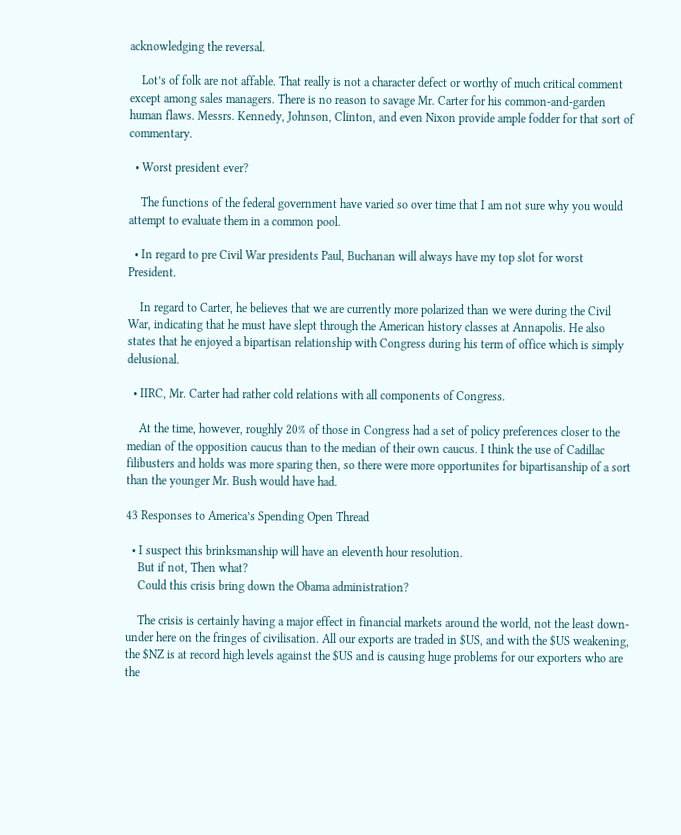acknowledging the reversal.

    Lot’s of folk are not affable. That really is not a character defect or worthy of much critical comment except among sales managers. There is no reason to savage Mr. Carter for his common-and-garden human flaws. Messrs. Kennedy, Johnson, Clinton, and even Nixon provide ample fodder for that sort of commentary.

  • Worst president ever?

    The functions of the federal government have varied so over time that I am not sure why you would attempt to evaluate them in a common pool.

  • In regard to pre Civil War presidents Paul, Buchanan will always have my top slot for worst President.

    In regard to Carter, he believes that we are currently more polarized than we were during the Civil War, indicating that he must have slept through the American history classes at Annapolis. He also states that he enjoyed a bipartisan relationship with Congress during his term of office which is simply delusional.

  • IIRC, Mr. Carter had rather cold relations with all components of Congress.

    At the time, however, roughly 20% of those in Congress had a set of policy preferences closer to the median of the opposition caucus than to the median of their own caucus. I think the use of Cadillac filibusters and holds was more sparing then, so there were more opportunites for bipartisanship of a sort than the younger Mr. Bush would have had.

43 Responses to America’s Spending Open Thread

  • I suspect this brinksmanship will have an eleventh hour resolution.
    But if not, Then what?
    Could this crisis bring down the Obama administration?

    The crisis is certainly having a major effect in financial markets around the world, not the least down-under here on the fringes of civilisation. All our exports are traded in $US, and with the $US weakening, the $NZ is at record high levels against the $US and is causing huge problems for our exporters who are the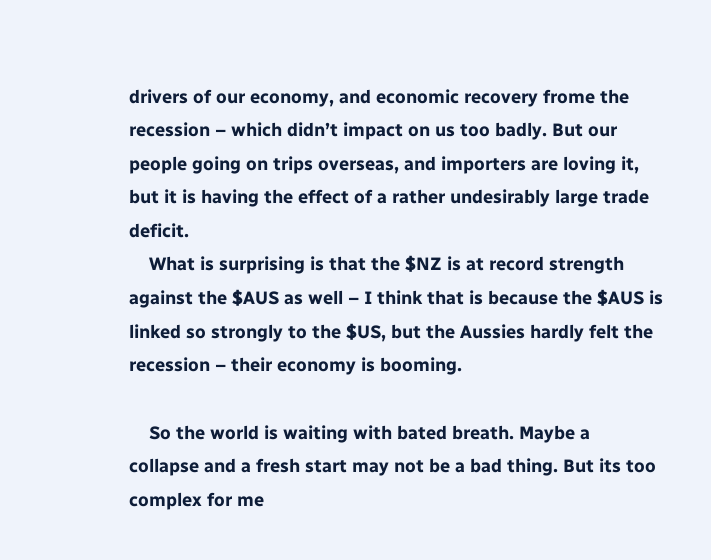drivers of our economy, and economic recovery frome the recession – which didn’t impact on us too badly. But our people going on trips overseas, and importers are loving it, but it is having the effect of a rather undesirably large trade deficit.
    What is surprising is that the $NZ is at record strength against the $AUS as well – I think that is because the $AUS is linked so strongly to the $US, but the Aussies hardly felt the recession – their economy is booming.

    So the world is waiting with bated breath. Maybe a collapse and a fresh start may not be a bad thing. But its too complex for me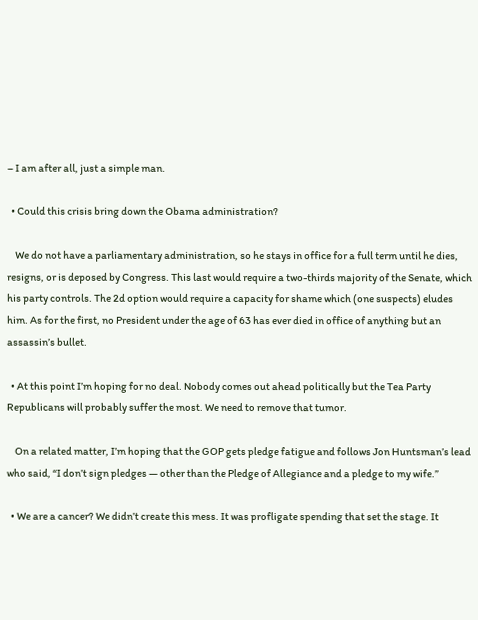– I am after all, just a simple man.

  • Could this crisis bring down the Obama administration?

    We do not have a parliamentary administration, so he stays in office for a full term until he dies, resigns, or is deposed by Congress. This last would require a two-thirds majority of the Senate, which his party controls. The 2d option would require a capacity for shame which (one suspects) eludes him. As for the first, no President under the age of 63 has ever died in office of anything but an assassin’s bullet.

  • At this point I’m hoping for no deal. Nobody comes out ahead politically but the Tea Party Republicans will probably suffer the most. We need to remove that tumor.

    On a related matter, I’m hoping that the GOP gets pledge fatigue and follows Jon Huntsman’s lead who said, “I don’t sign pledges — other than the Pledge of Allegiance and a pledge to my wife.”

  • We are a cancer? We didn’t create this mess. It was profligate spending that set the stage. It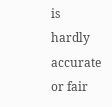is hardly accurate or fair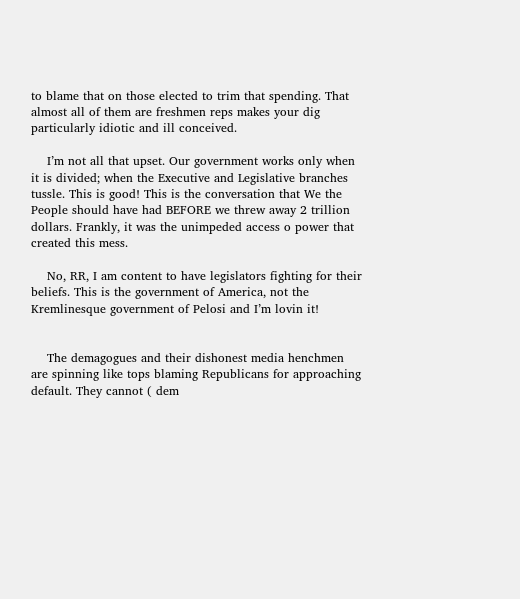to blame that on those elected to trim that spending. That almost all of them are freshmen reps makes your dig particularly idiotic and ill conceived.

    I’m not all that upset. Our government works only when it is divided; when the Executive and Legislative branches tussle. This is good! This is the conversation that We the People should have had BEFORE we threw away 2 trillion dollars. Frankly, it was the unimpeded access o power that created this mess.

    No, RR, I am content to have legislators fighting for their beliefs. This is the government of America, not the Kremlinesque government of Pelosi and I’m lovin it!


    The demagogues and their dishonest media henchmen are spinning like tops blaming Republicans for approaching default. They cannot ( dem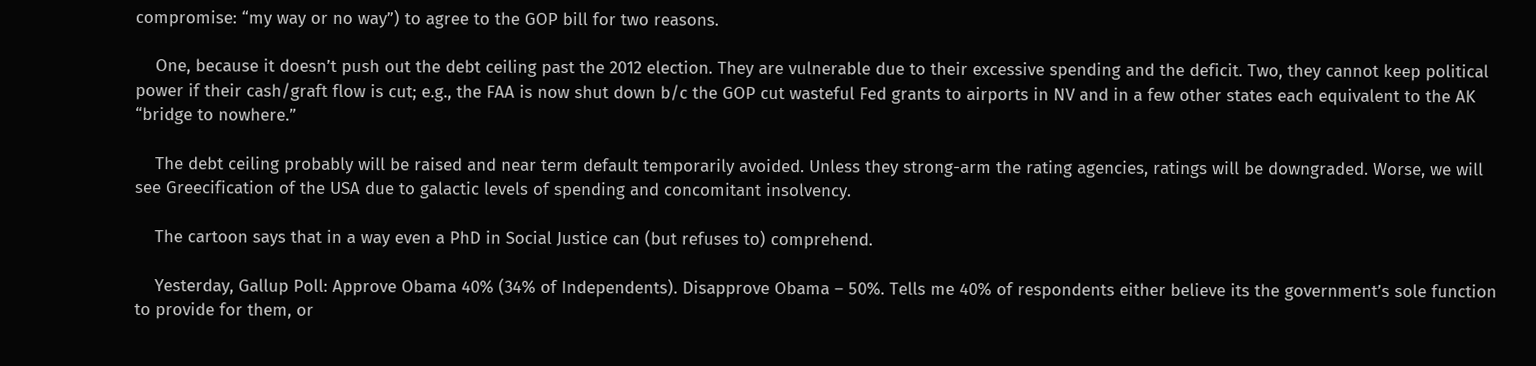compromise: “my way or no way”) to agree to the GOP bill for two reasons.

    One, because it doesn’t push out the debt ceiling past the 2012 election. They are vulnerable due to their excessive spending and the deficit. Two, they cannot keep political power if their cash/graft flow is cut; e.g., the FAA is now shut down b/c the GOP cut wasteful Fed grants to airports in NV and in a few other states each equivalent to the AK “bridge to nowhere.”

    The debt ceiling probably will be raised and near term default temporarily avoided. Unless they strong-arm the rating agencies, ratings will be downgraded. Worse, we will see Greecification of the USA due to galactic levels of spending and concomitant insolvency.

    The cartoon says that in a way even a PhD in Social Justice can (but refuses to) comprehend.

    Yesterday, Gallup Poll: Approve Obama 40% (34% of Independents). Disapprove Obama – 50%. Tells me 40% of respondents either believe its the government’s sole function to provide for them, or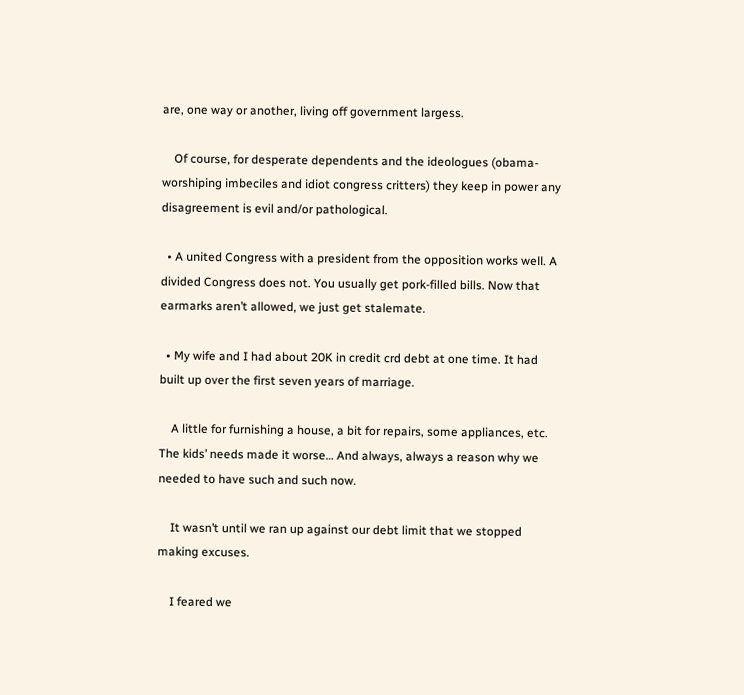are, one way or another, living off government largess.

    Of course, for desperate dependents and the ideologues (obama-worshiping imbeciles and idiot congress critters) they keep in power any disagreement is evil and/or pathological.

  • A united Congress with a president from the opposition works well. A divided Congress does not. You usually get pork-filled bills. Now that earmarks aren’t allowed, we just get stalemate.

  • My wife and I had about 20K in credit crd debt at one time. It had built up over the first seven years of marriage.

    A little for furnishing a house, a bit for repairs, some appliances, etc. The kids’ needs made it worse… And always, always a reason why we needed to have such and such now.

    It wasn’t until we ran up against our debt limit that we stopped making excuses.

    I feared we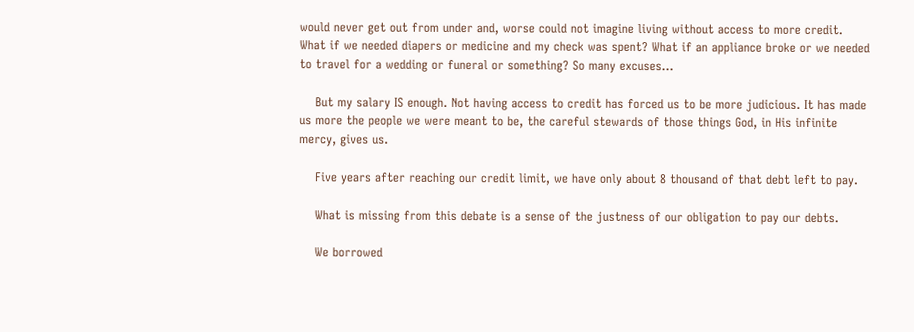would never get out from under and, worse could not imagine living without access to more credit. What if we needed diapers or medicine and my check was spent? What if an appliance broke or we needed to travel for a wedding or funeral or something? So many excuses…

    But my salary IS enough. Not having access to credit has forced us to be more judicious. It has made us more the people we were meant to be, the careful stewards of those things God, in His infinite mercy, gives us.

    Five years after reaching our credit limit, we have only about 8 thousand of that debt left to pay.

    What is missing from this debate is a sense of the justness of our obligation to pay our debts.

    We borrowed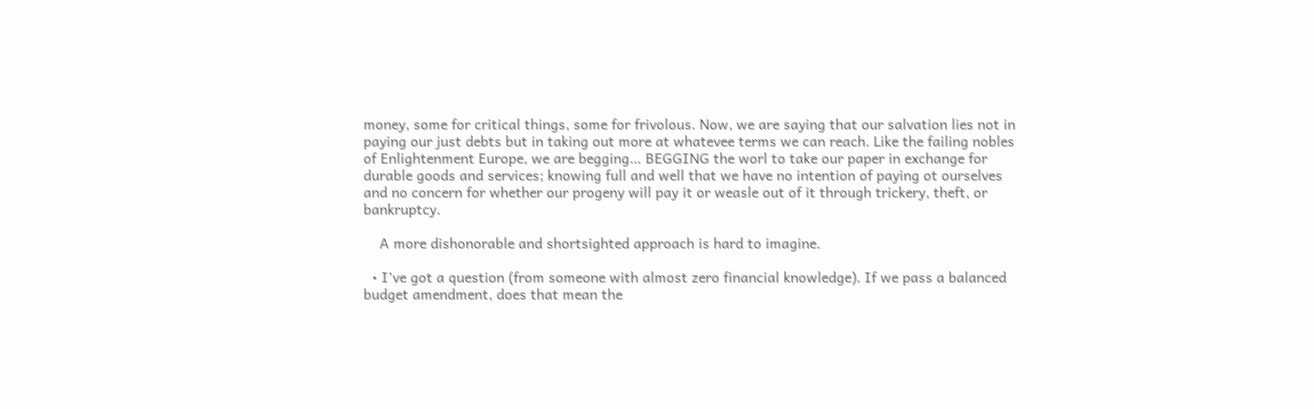money, some for critical things, some for frivolous. Now, we are saying that our salvation lies not in paying our just debts but in taking out more at whatevee terms we can reach. Like the failing nobles of Enlightenment Europe, we are begging… BEGGING the worl to take our paper in exchange for durable goods and services; knowing full and well that we have no intention of paying ot ourselves and no concern for whether our progeny will pay it or weasle out of it through trickery, theft, or bankruptcy.

    A more dishonorable and shortsighted approach is hard to imagine.

  • I’ve got a question (from someone with almost zero financial knowledge). If we pass a balanced budget amendment, does that mean the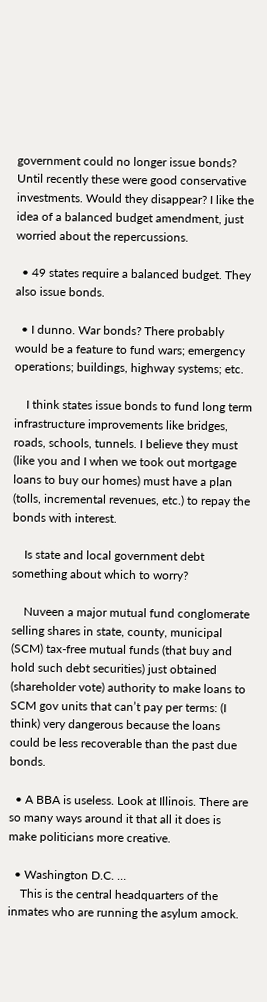government could no longer issue bonds? Until recently these were good conservative investments. Would they disappear? I like the idea of a balanced budget amendment, just worried about the repercussions.

  • 49 states require a balanced budget. They also issue bonds.

  • I dunno. War bonds? There probably would be a feature to fund wars; emergency operations; buildings, highway systems; etc.

    I think states issue bonds to fund long term infrastructure improvements like bridges, roads, schools, tunnels. I believe they must (like you and I when we took out mortgage loans to buy our homes) must have a plan (tolls, incremental revenues, etc.) to repay the bonds with interest.

    Is state and local government debt something about which to worry?

    Nuveen a major mutual fund conglomerate selling shares in state, county, municipal (SCM) tax-free mutual funds (that buy and hold such debt securities) just obtained (shareholder vote) authority to make loans to SCM gov units that can’t pay per terms: (I think) very dangerous because the loans could be less recoverable than the past due bonds.

  • A BBA is useless. Look at Illinois. There are so many ways around it that all it does is make politicians more creative.

  • Washington D.C. …
    This is the central headquarters of the inmates who are running the asylum amock.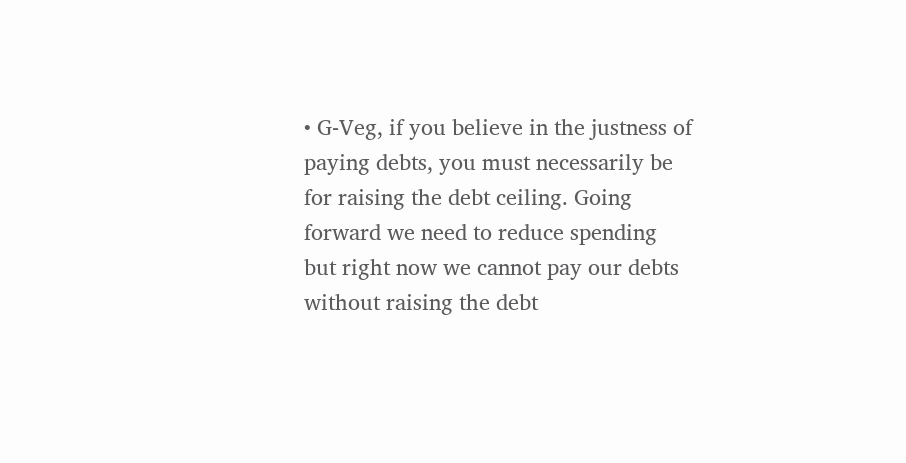• G-Veg, if you believe in the justness of paying debts, you must necessarily be for raising the debt ceiling. Going forward we need to reduce spending but right now we cannot pay our debts without raising the debt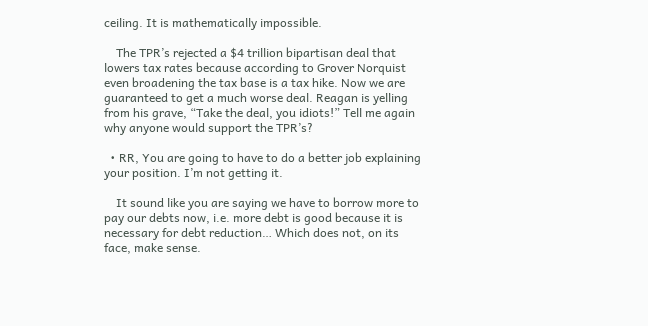ceiling. It is mathematically impossible.

    The TPR’s rejected a $4 trillion bipartisan deal that lowers tax rates because according to Grover Norquist even broadening the tax base is a tax hike. Now we are guaranteed to get a much worse deal. Reagan is yelling from his grave, “Take the deal, you idiots!” Tell me again why anyone would support the TPR’s?

  • RR, You are going to have to do a better job explaining your position. I’m not getting it.

    It sound like you are saying we have to borrow more to pay our debts now, i.e. more debt is good because it is necessary for debt reduction… Which does not, on its face, make sense.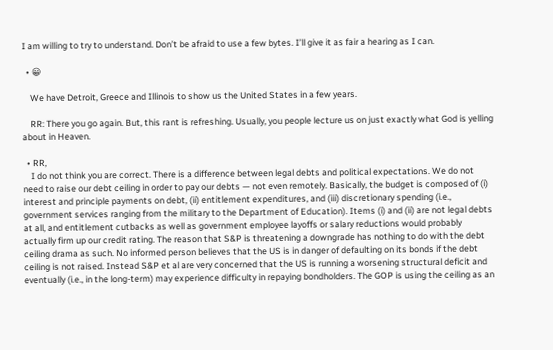I am willing to try to understand. Don’t be afraid to use a few bytes. I’ll give it as fair a hearing as I can.

  • 😀

    We have Detroit, Greece and Illinois to show us the United States in a few years.

    RR: There you go again. But, this rant is refreshing. Usually, you people lecture us on just exactly what God is yelling about in Heaven.

  • RR,
    I do not think you are correct. There is a difference between legal debts and political expectations. We do not need to raise our debt ceiling in order to pay our debts — not even remotely. Basically, the budget is composed of (i) interest and principle payments on debt, (ii) entitlement expenditures, and (iii) discretionary spending (i.e., government services ranging from the military to the Department of Education). Items (i) and (ii) are not legal debts at all, and entitlement cutbacks as well as government employee layoffs or salary reductions would probably actually firm up our credit rating. The reason that S&P is threatening a downgrade has nothing to do with the debt ceiling drama as such. No informed person believes that the US is in danger of defaulting on its bonds if the debt ceiling is not raised. Instead S&P et al are very concerned that the US is running a worsening structural deficit and eventually (i.e., in the long-term) may experience difficulty in repaying bondholders. The GOP is using the ceiling as an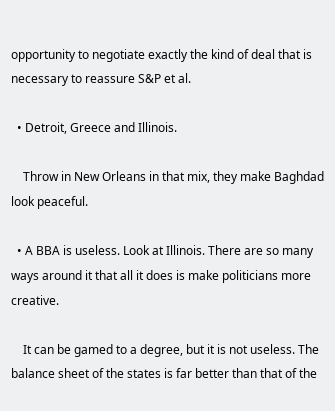opportunity to negotiate exactly the kind of deal that is necessary to reassure S&P et al.

  • Detroit, Greece and Illinois.

    Throw in New Orleans in that mix, they make Baghdad look peaceful.

  • A BBA is useless. Look at Illinois. There are so many ways around it that all it does is make politicians more creative.

    It can be gamed to a degree, but it is not useless. The balance sheet of the states is far better than that of the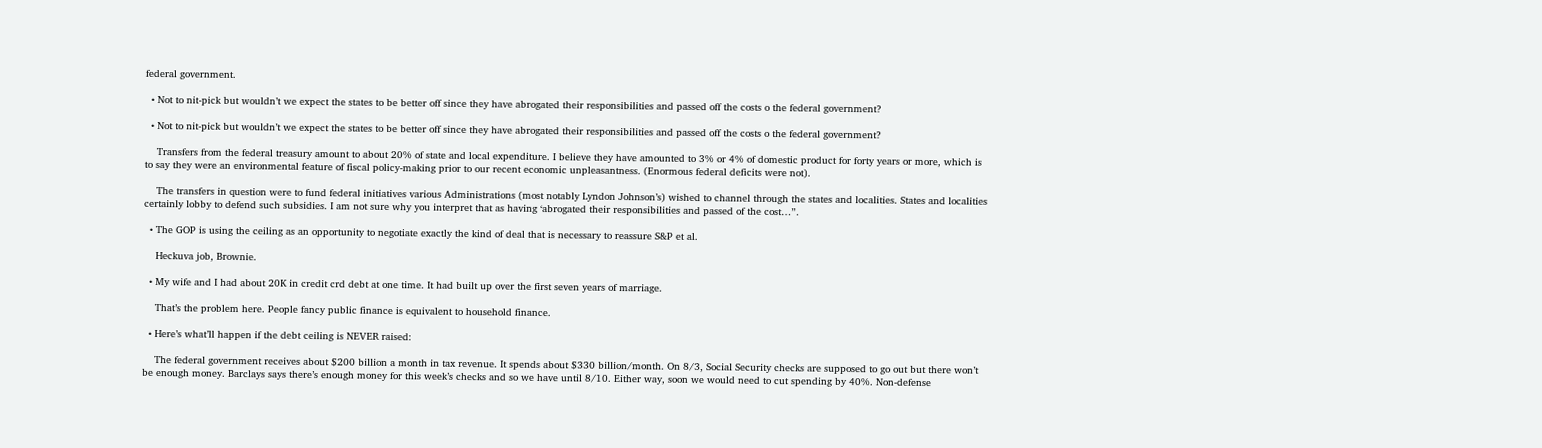federal government.

  • Not to nit-pick but wouldn’t we expect the states to be better off since they have abrogated their responsibilities and passed off the costs o the federal government?

  • Not to nit-pick but wouldn’t we expect the states to be better off since they have abrogated their responsibilities and passed off the costs o the federal government?

    Transfers from the federal treasury amount to about 20% of state and local expenditure. I believe they have amounted to 3% or 4% of domestic product for forty years or more, which is to say they were an environmental feature of fiscal policy-making prior to our recent economic unpleasantness. (Enormous federal deficits were not).

    The transfers in question were to fund federal initiatives various Administrations (most notably Lyndon Johnson’s) wished to channel through the states and localities. States and localities certainly lobby to defend such subsidies. I am not sure why you interpret that as having ‘abrogated their responsibilities and passed of the cost…”.

  • The GOP is using the ceiling as an opportunity to negotiate exactly the kind of deal that is necessary to reassure S&P et al.

    Heckuva job, Brownie.

  • My wife and I had about 20K in credit crd debt at one time. It had built up over the first seven years of marriage.

    That’s the problem here. People fancy public finance is equivalent to household finance.

  • Here’s what’ll happen if the debt ceiling is NEVER raised:

    The federal government receives about $200 billion a month in tax revenue. It spends about $330 billion/month. On 8/3, Social Security checks are supposed to go out but there won’t be enough money. Barclays says there’s enough money for this week’s checks and so we have until 8/10. Either way, soon we would need to cut spending by 40%. Non-defense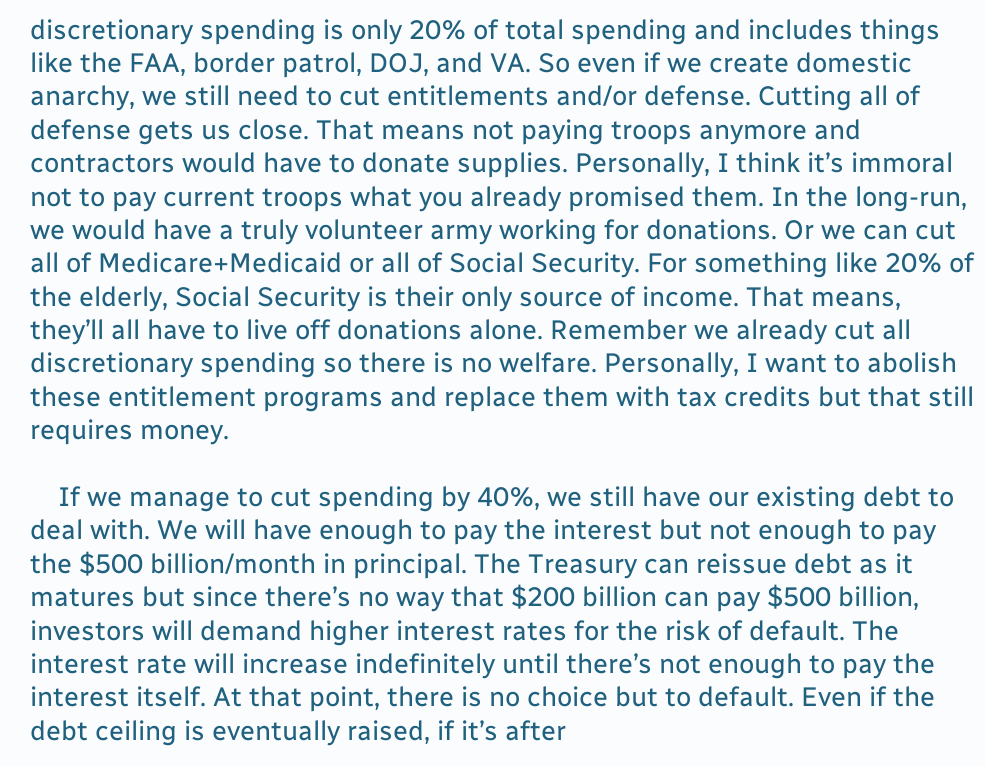discretionary spending is only 20% of total spending and includes things like the FAA, border patrol, DOJ, and VA. So even if we create domestic anarchy, we still need to cut entitlements and/or defense. Cutting all of defense gets us close. That means not paying troops anymore and contractors would have to donate supplies. Personally, I think it’s immoral not to pay current troops what you already promised them. In the long-run, we would have a truly volunteer army working for donations. Or we can cut all of Medicare+Medicaid or all of Social Security. For something like 20% of the elderly, Social Security is their only source of income. That means, they’ll all have to live off donations alone. Remember we already cut all discretionary spending so there is no welfare. Personally, I want to abolish these entitlement programs and replace them with tax credits but that still requires money.

    If we manage to cut spending by 40%, we still have our existing debt to deal with. We will have enough to pay the interest but not enough to pay the $500 billion/month in principal. The Treasury can reissue debt as it matures but since there’s no way that $200 billion can pay $500 billion, investors will demand higher interest rates for the risk of default. The interest rate will increase indefinitely until there’s not enough to pay the interest itself. At that point, there is no choice but to default. Even if the debt ceiling is eventually raised, if it’s after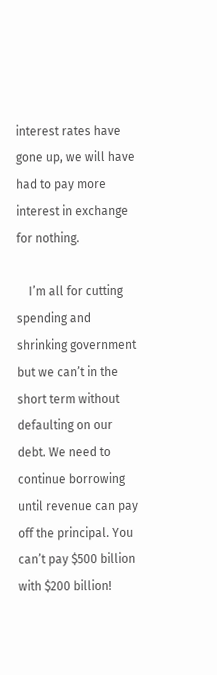interest rates have gone up, we will have had to pay more interest in exchange for nothing.

    I’m all for cutting spending and shrinking government but we can’t in the short term without defaulting on our debt. We need to continue borrowing until revenue can pay off the principal. You can’t pay $500 billion with $200 billion!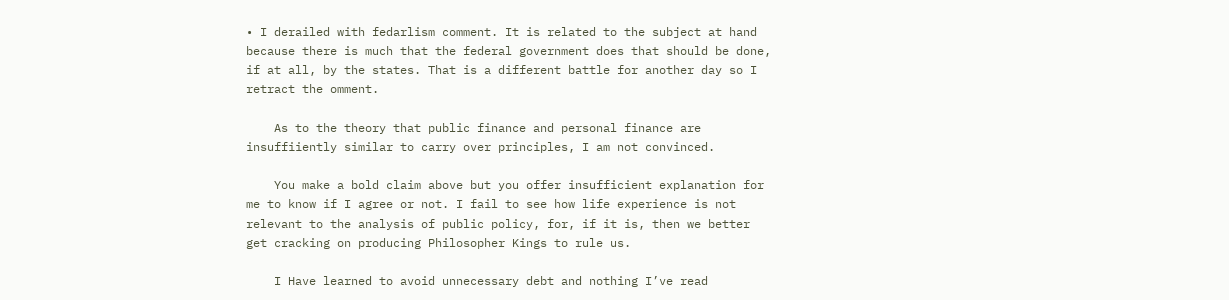• I derailed with fedarlism comment. It is related to the subject at hand because there is much that the federal government does that should be done, if at all, by the states. That is a different battle for another day so I retract the omment.

    As to the theory that public finance and personal finance are insuffiiently similar to carry over principles, I am not convinced.

    You make a bold claim above but you offer insufficient explanation for me to know if I agree or not. I fail to see how life experience is not relevant to the analysis of public policy, for, if it is, then we better get cracking on producing Philosopher Kings to rule us.

    I Have learned to avoid unnecessary debt and nothing I’ve read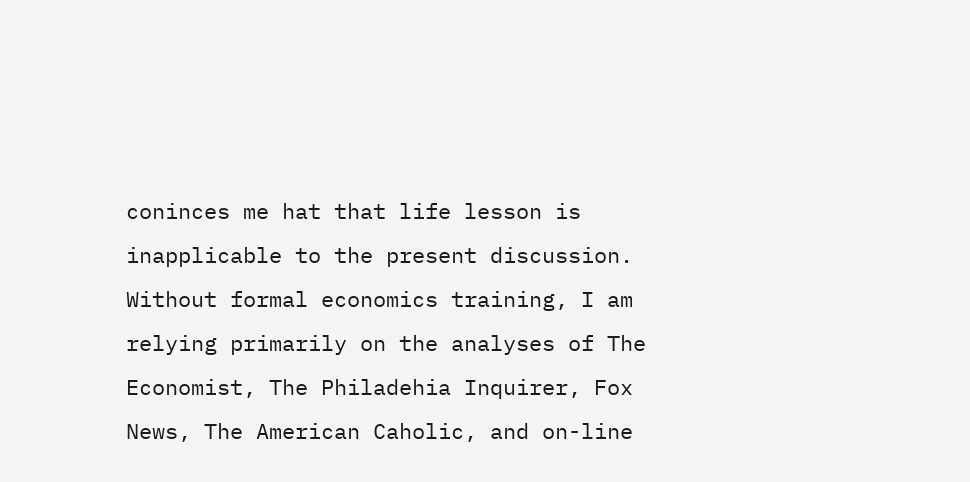coninces me hat that life lesson is inapplicable to the present discussion. Without formal economics training, I am relying primarily on the analyses of The Economist, The Philadehia Inquirer, Fox News, The American Caholic, and on-line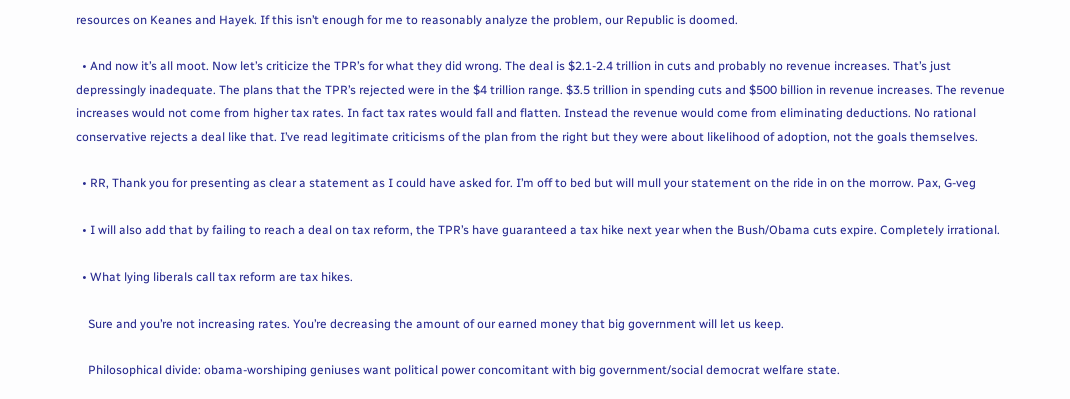resources on Keanes and Hayek. If this isn’t enough for me to reasonably analyze the problem, our Republic is doomed.

  • And now it’s all moot. Now let’s criticize the TPR’s for what they did wrong. The deal is $2.1-2.4 trillion in cuts and probably no revenue increases. That’s just depressingly inadequate. The plans that the TPR’s rejected were in the $4 trillion range. $3.5 trillion in spending cuts and $500 billion in revenue increases. The revenue increases would not come from higher tax rates. In fact tax rates would fall and flatten. Instead the revenue would come from eliminating deductions. No rational conservative rejects a deal like that. I’ve read legitimate criticisms of the plan from the right but they were about likelihood of adoption, not the goals themselves.

  • RR, Thank you for presenting as clear a statement as I could have asked for. I’m off to bed but will mull your statement on the ride in on the morrow. Pax, G-veg

  • I will also add that by failing to reach a deal on tax reform, the TPR’s have guaranteed a tax hike next year when the Bush/Obama cuts expire. Completely irrational.

  • What lying liberals call tax reform are tax hikes.

    Sure and you’re not increasing rates. You’re decreasing the amount of our earned money that big government will let us keep.

    Philosophical divide: obama-worshiping geniuses want political power concomitant with big government/social democrat welfare state.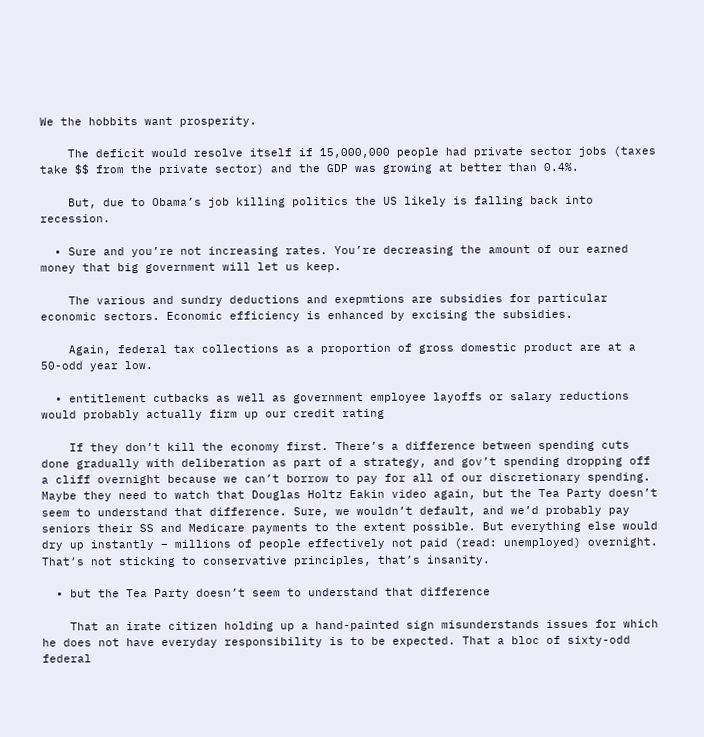We the hobbits want prosperity.

    The deficit would resolve itself if 15,000,000 people had private sector jobs (taxes take $$ from the private sector) and the GDP was growing at better than 0.4%.

    But, due to Obama’s job killing politics the US likely is falling back into recession.

  • Sure and you’re not increasing rates. You’re decreasing the amount of our earned money that big government will let us keep.

    The various and sundry deductions and exepmtions are subsidies for particular economic sectors. Economic efficiency is enhanced by excising the subsidies.

    Again, federal tax collections as a proportion of gross domestic product are at a 50-odd year low.

  • entitlement cutbacks as well as government employee layoffs or salary reductions would probably actually firm up our credit rating

    If they don’t kill the economy first. There’s a difference between spending cuts done gradually with deliberation as part of a strategy, and gov’t spending dropping off a cliff overnight because we can’t borrow to pay for all of our discretionary spending. Maybe they need to watch that Douglas Holtz Eakin video again, but the Tea Party doesn’t seem to understand that difference. Sure, we wouldn’t default, and we’d probably pay seniors their SS and Medicare payments to the extent possible. But everything else would dry up instantly – millions of people effectively not paid (read: unemployed) overnight. That’s not sticking to conservative principles, that’s insanity.

  • but the Tea Party doesn’t seem to understand that difference

    That an irate citizen holding up a hand-painted sign misunderstands issues for which he does not have everyday responsibility is to be expected. That a bloc of sixty-odd federal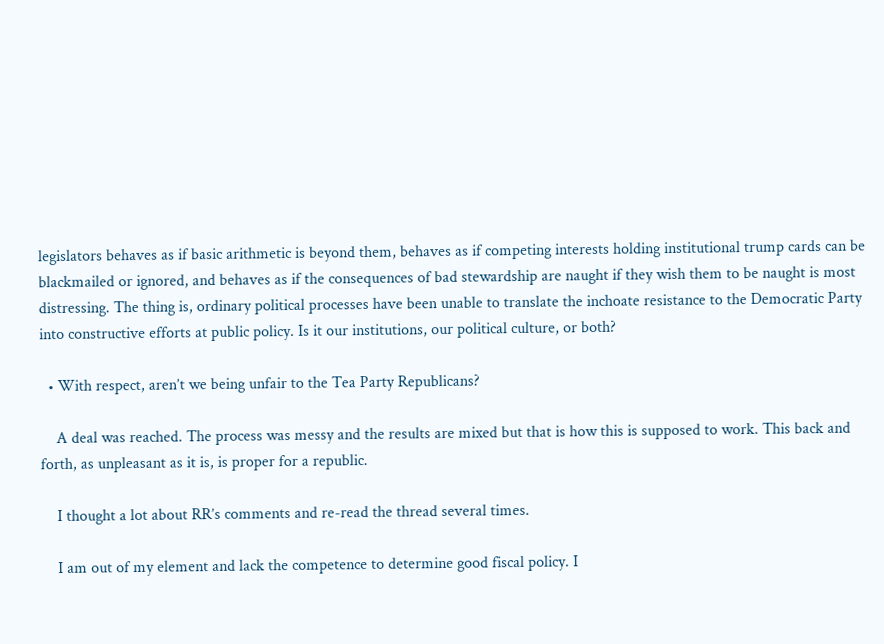legislators behaves as if basic arithmetic is beyond them, behaves as if competing interests holding institutional trump cards can be blackmailed or ignored, and behaves as if the consequences of bad stewardship are naught if they wish them to be naught is most distressing. The thing is, ordinary political processes have been unable to translate the inchoate resistance to the Democratic Party into constructive efforts at public policy. Is it our institutions, our political culture, or both?

  • With respect, aren’t we being unfair to the Tea Party Republicans?

    A deal was reached. The process was messy and the results are mixed but that is how this is supposed to work. This back and forth, as unpleasant as it is, is proper for a republic.

    I thought a lot about RR’s comments and re-read the thread several times.

    I am out of my element and lack the competence to determine good fiscal policy. I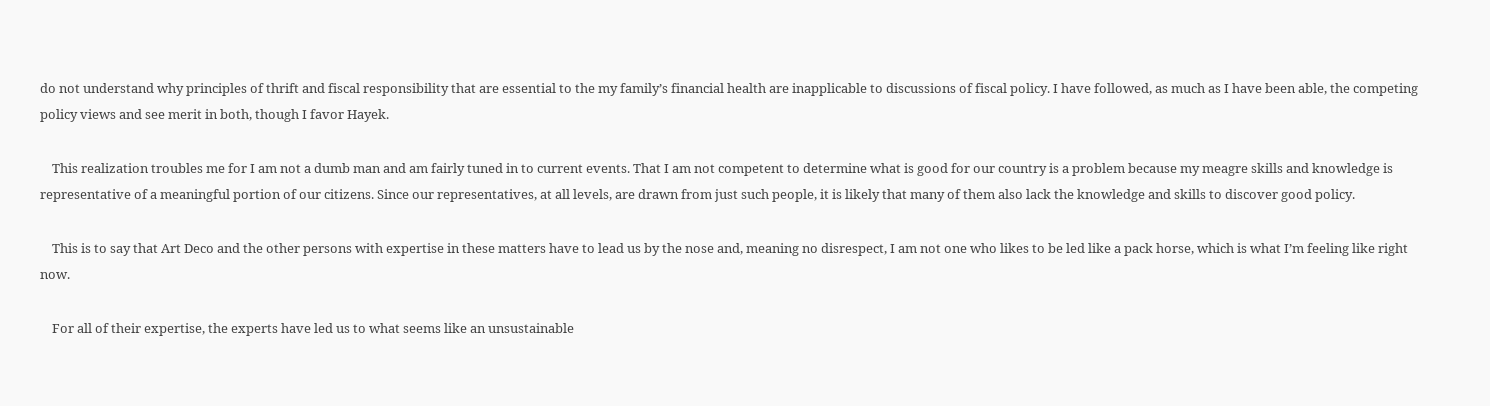do not understand why principles of thrift and fiscal responsibility that are essential to the my family’s financial health are inapplicable to discussions of fiscal policy. I have followed, as much as I have been able, the competing policy views and see merit in both, though I favor Hayek.

    This realization troubles me for I am not a dumb man and am fairly tuned in to current events. That I am not competent to determine what is good for our country is a problem because my meagre skills and knowledge is representative of a meaningful portion of our citizens. Since our representatives, at all levels, are drawn from just such people, it is likely that many of them also lack the knowledge and skills to discover good policy.

    This is to say that Art Deco and the other persons with expertise in these matters have to lead us by the nose and, meaning no disrespect, I am not one who likes to be led like a pack horse, which is what I’m feeling like right now.

    For all of their expertise, the experts have led us to what seems like an unsustainable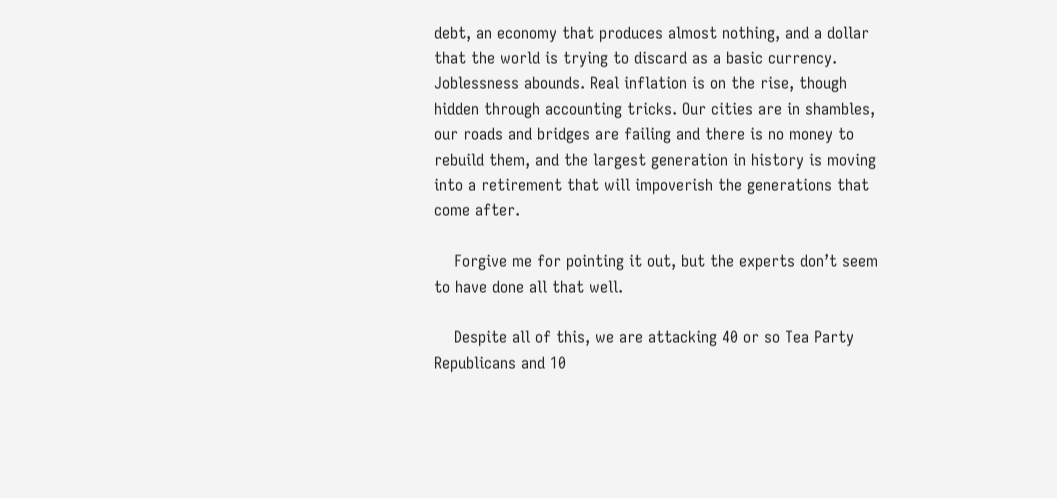debt, an economy that produces almost nothing, and a dollar that the world is trying to discard as a basic currency. Joblessness abounds. Real inflation is on the rise, though hidden through accounting tricks. Our cities are in shambles, our roads and bridges are failing and there is no money to rebuild them, and the largest generation in history is moving into a retirement that will impoverish the generations that come after.

    Forgive me for pointing it out, but the experts don’t seem to have done all that well.

    Despite all of this, we are attacking 40 or so Tea Party Republicans and 10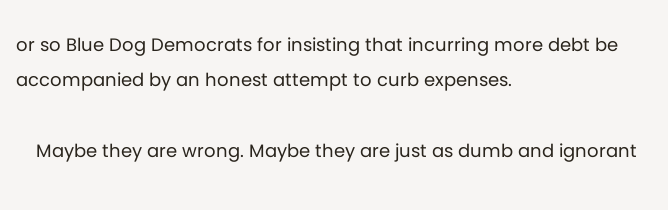or so Blue Dog Democrats for insisting that incurring more debt be accompanied by an honest attempt to curb expenses.

    Maybe they are wrong. Maybe they are just as dumb and ignorant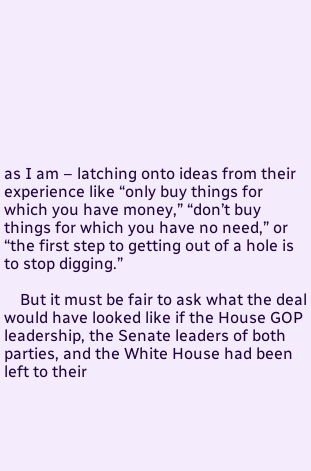as I am – latching onto ideas from their experience like “only buy things for which you have money,” “don’t buy things for which you have no need,” or “the first step to getting out of a hole is to stop digging.”

    But it must be fair to ask what the deal would have looked like if the House GOP leadership, the Senate leaders of both parties, and the White House had been left to their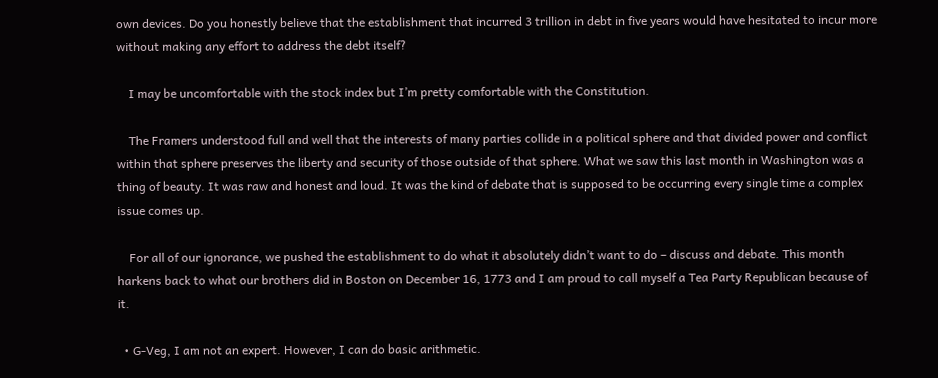own devices. Do you honestly believe that the establishment that incurred 3 trillion in debt in five years would have hesitated to incur more without making any effort to address the debt itself?

    I may be uncomfortable with the stock index but I’m pretty comfortable with the Constitution.

    The Framers understood full and well that the interests of many parties collide in a political sphere and that divided power and conflict within that sphere preserves the liberty and security of those outside of that sphere. What we saw this last month in Washington was a thing of beauty. It was raw and honest and loud. It was the kind of debate that is supposed to be occurring every single time a complex issue comes up.

    For all of our ignorance, we pushed the establishment to do what it absolutely didn’t want to do – discuss and debate. This month harkens back to what our brothers did in Boston on December 16, 1773 and I am proud to call myself a Tea Party Republican because of it.

  • G-Veg, I am not an expert. However, I can do basic arithmetic.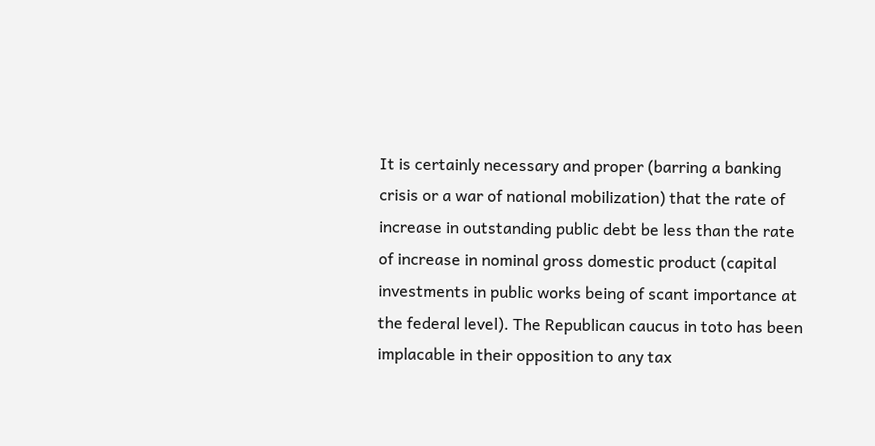It is certainly necessary and proper (barring a banking crisis or a war of national mobilization) that the rate of increase in outstanding public debt be less than the rate of increase in nominal gross domestic product (capital investments in public works being of scant importance at the federal level). The Republican caucus in toto has been implacable in their opposition to any tax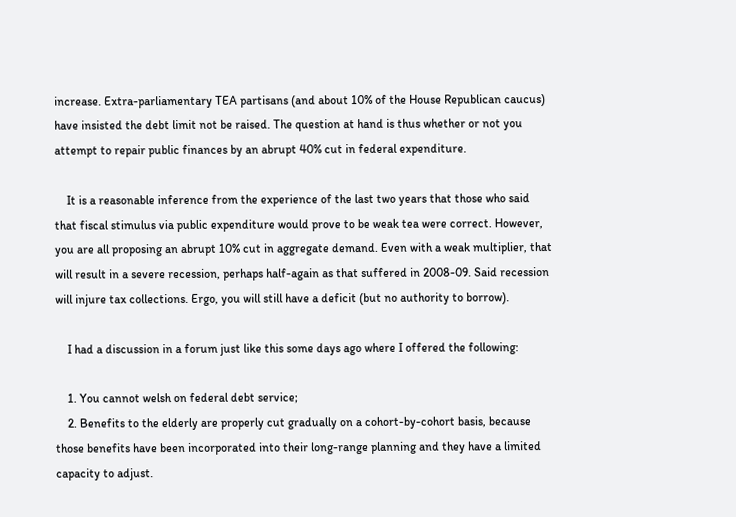increase. Extra-parliamentary TEA partisans (and about 10% of the House Republican caucus) have insisted the debt limit not be raised. The question at hand is thus whether or not you attempt to repair public finances by an abrupt 40% cut in federal expenditure.

    It is a reasonable inference from the experience of the last two years that those who said that fiscal stimulus via public expenditure would prove to be weak tea were correct. However, you are all proposing an abrupt 10% cut in aggregate demand. Even with a weak multiplier, that will result in a severe recession, perhaps half-again as that suffered in 2008-09. Said recession will injure tax collections. Ergo, you will still have a deficit (but no authority to borrow).

    I had a discussion in a forum just like this some days ago where I offered the following:

    1. You cannot welsh on federal debt service;
    2. Benefits to the elderly are properly cut gradually on a cohort-by-cohort basis, because those benefits have been incorporated into their long-range planning and they have a limited capacity to adjust.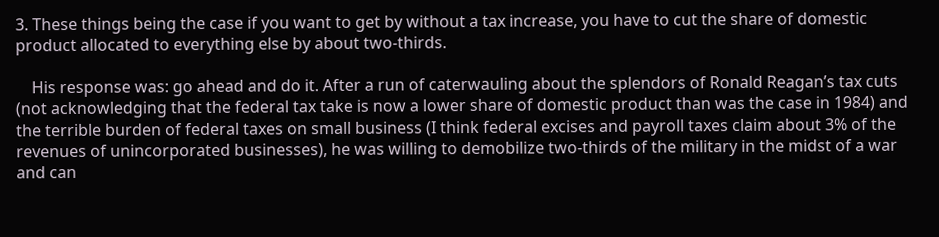3. These things being the case if you want to get by without a tax increase, you have to cut the share of domestic product allocated to everything else by about two-thirds.

    His response was: go ahead and do it. After a run of caterwauling about the splendors of Ronald Reagan’s tax cuts (not acknowledging that the federal tax take is now a lower share of domestic product than was the case in 1984) and the terrible burden of federal taxes on small business (I think federal excises and payroll taxes claim about 3% of the revenues of unincorporated businesses), he was willing to demobilize two-thirds of the military in the midst of a war and can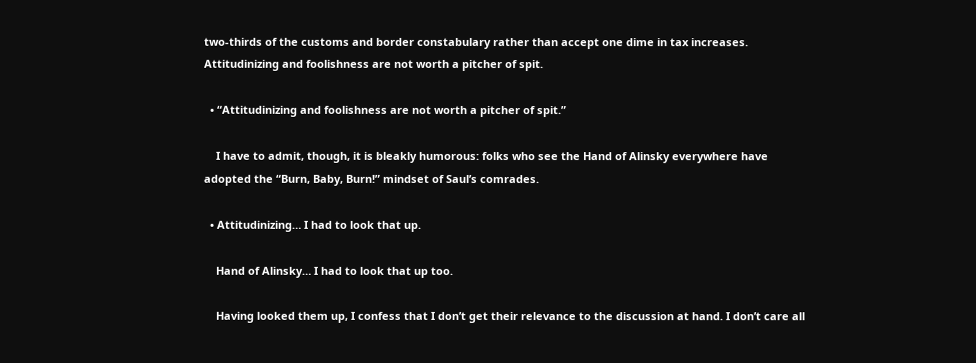two-thirds of the customs and border constabulary rather than accept one dime in tax increases. Attitudinizing and foolishness are not worth a pitcher of spit.

  • “Attitudinizing and foolishness are not worth a pitcher of spit.”

    I have to admit, though, it is bleakly humorous: folks who see the Hand of Alinsky everywhere have adopted the “Burn, Baby, Burn!” mindset of Saul’s comrades.

  • Attitudinizing… I had to look that up.

    Hand of Alinsky… I had to look that up too.

    Having looked them up, I confess that I don’t get their relevance to the discussion at hand. I don’t care all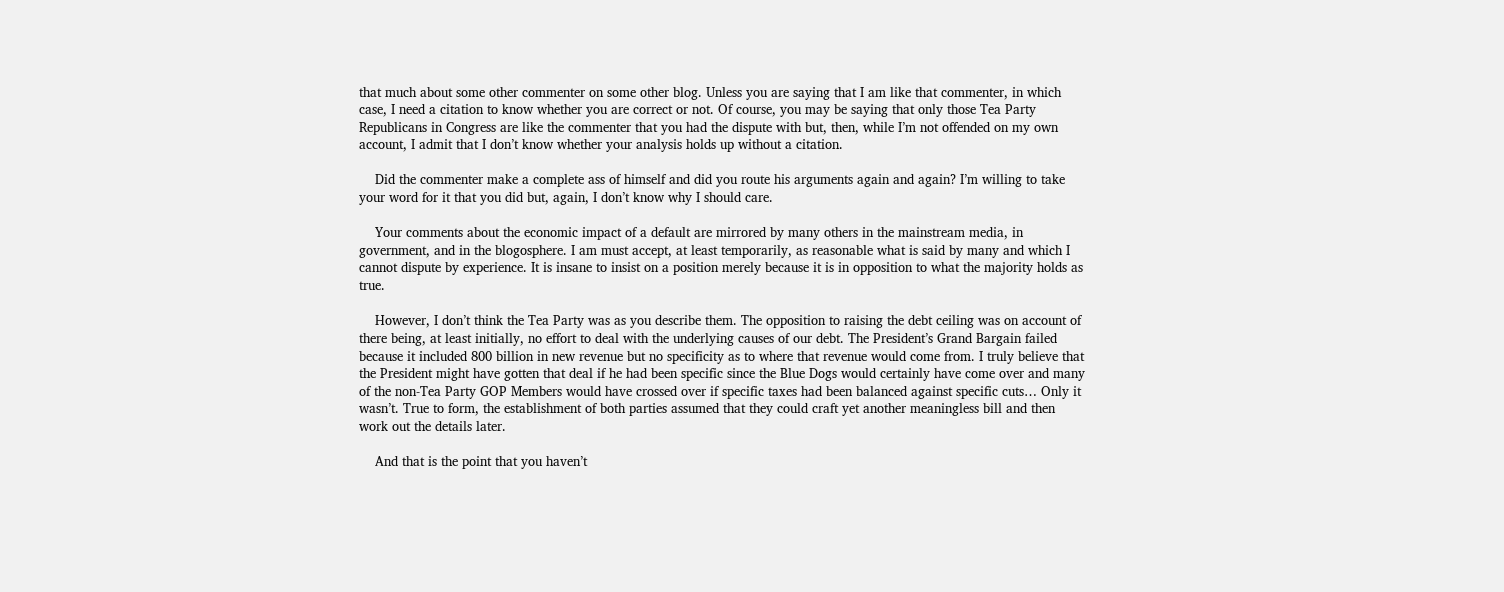that much about some other commenter on some other blog. Unless you are saying that I am like that commenter, in which case, I need a citation to know whether you are correct or not. Of course, you may be saying that only those Tea Party Republicans in Congress are like the commenter that you had the dispute with but, then, while I’m not offended on my own account, I admit that I don’t know whether your analysis holds up without a citation.

    Did the commenter make a complete ass of himself and did you route his arguments again and again? I’m willing to take your word for it that you did but, again, I don’t know why I should care.

    Your comments about the economic impact of a default are mirrored by many others in the mainstream media, in government, and in the blogosphere. I am must accept, at least temporarily, as reasonable what is said by many and which I cannot dispute by experience. It is insane to insist on a position merely because it is in opposition to what the majority holds as true.

    However, I don’t think the Tea Party was as you describe them. The opposition to raising the debt ceiling was on account of there being, at least initially, no effort to deal with the underlying causes of our debt. The President’s Grand Bargain failed because it included 800 billion in new revenue but no specificity as to where that revenue would come from. I truly believe that the President might have gotten that deal if he had been specific since the Blue Dogs would certainly have come over and many of the non-Tea Party GOP Members would have crossed over if specific taxes had been balanced against specific cuts… Only it wasn’t. True to form, the establishment of both parties assumed that they could craft yet another meaningless bill and then work out the details later.

    And that is the point that you haven’t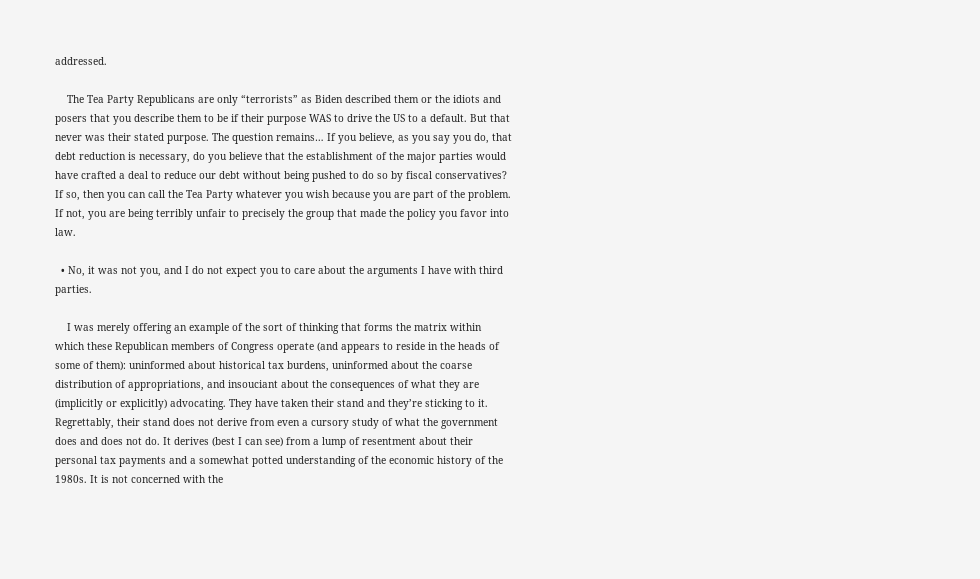addressed.

    The Tea Party Republicans are only “terrorists” as Biden described them or the idiots and posers that you describe them to be if their purpose WAS to drive the US to a default. But that never was their stated purpose. The question remains… If you believe, as you say you do, that debt reduction is necessary, do you believe that the establishment of the major parties would have crafted a deal to reduce our debt without being pushed to do so by fiscal conservatives? If so, then you can call the Tea Party whatever you wish because you are part of the problem. If not, you are being terribly unfair to precisely the group that made the policy you favor into law.

  • No, it was not you, and I do not expect you to care about the arguments I have with third parties.

    I was merely offering an example of the sort of thinking that forms the matrix within which these Republican members of Congress operate (and appears to reside in the heads of some of them): uninformed about historical tax burdens, uninformed about the coarse distribution of appropriations, and insouciant about the consequences of what they are (implicitly or explicitly) advocating. They have taken their stand and they’re sticking to it. Regrettably, their stand does not derive from even a cursory study of what the government does and does not do. It derives (best I can see) from a lump of resentment about their personal tax payments and a somewhat potted understanding of the economic history of the 1980s. It is not concerned with the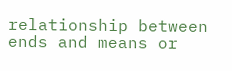relationship between ends and means or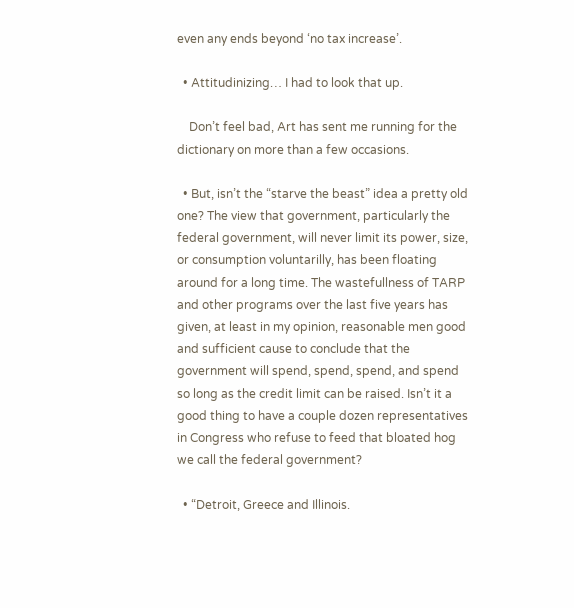even any ends beyond ‘no tax increase’.

  • Attitudinizing… I had to look that up.

    Don’t feel bad, Art has sent me running for the dictionary on more than a few occasions.

  • But, isn’t the “starve the beast” idea a pretty old one? The view that government, particularly the federal government, will never limit its power, size, or consumption voluntarilly, has been floating around for a long time. The wastefullness of TARP and other programs over the last five years has given, at least in my opinion, reasonable men good and sufficient cause to conclude that the government will spend, spend, spend, and spend so long as the credit limit can be raised. Isn’t it a good thing to have a couple dozen representatives in Congress who refuse to feed that bloated hog we call the federal government?

  • “Detroit, Greece and Illinois.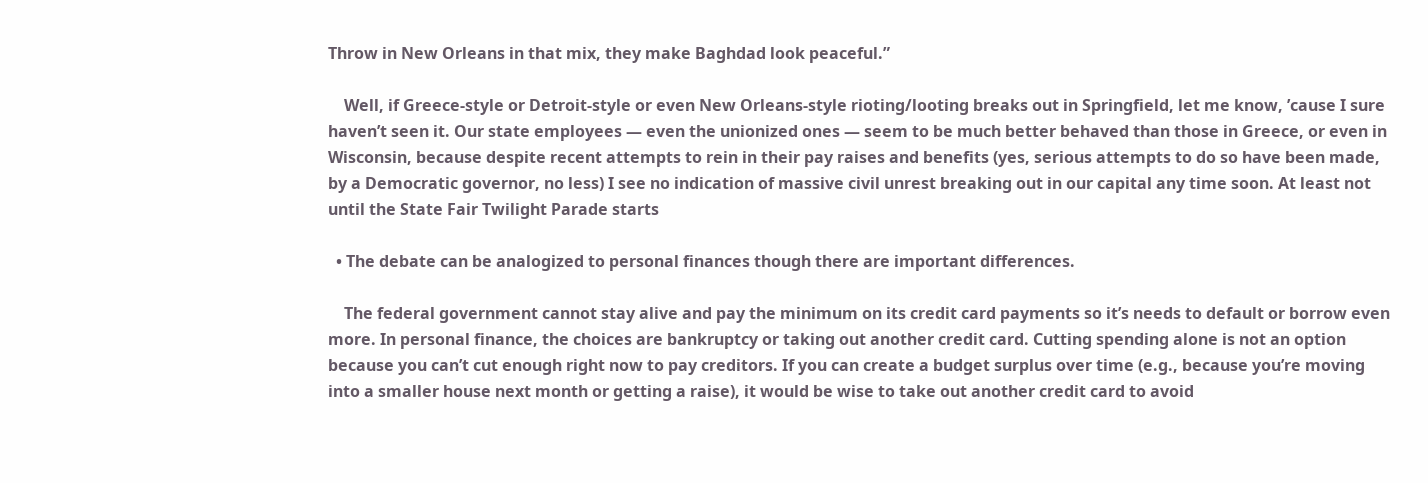Throw in New Orleans in that mix, they make Baghdad look peaceful.”

    Well, if Greece-style or Detroit-style or even New Orleans-style rioting/looting breaks out in Springfield, let me know, ’cause I sure haven’t seen it. Our state employees — even the unionized ones — seem to be much better behaved than those in Greece, or even in Wisconsin, because despite recent attempts to rein in their pay raises and benefits (yes, serious attempts to do so have been made, by a Democratic governor, no less) I see no indication of massive civil unrest breaking out in our capital any time soon. At least not until the State Fair Twilight Parade starts

  • The debate can be analogized to personal finances though there are important differences.

    The federal government cannot stay alive and pay the minimum on its credit card payments so it’s needs to default or borrow even more. In personal finance, the choices are bankruptcy or taking out another credit card. Cutting spending alone is not an option because you can’t cut enough right now to pay creditors. If you can create a budget surplus over time (e.g., because you’re moving into a smaller house next month or getting a raise), it would be wise to take out another credit card to avoid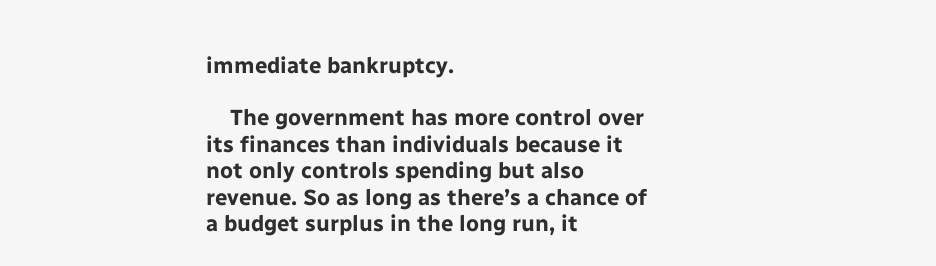immediate bankruptcy.

    The government has more control over its finances than individuals because it not only controls spending but also revenue. So as long as there’s a chance of a budget surplus in the long run, it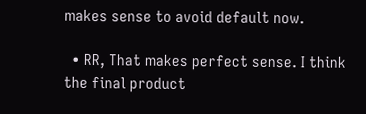makes sense to avoid default now.

  • RR, That makes perfect sense. I think the final product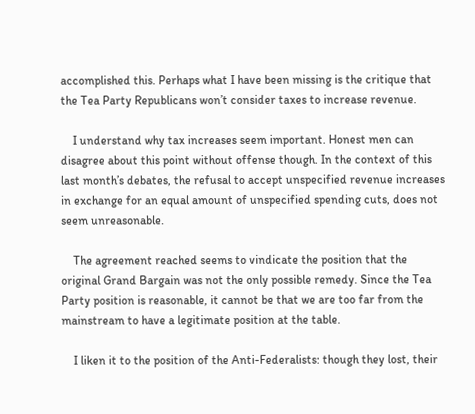accomplished this. Perhaps what I have been missing is the critique that the Tea Party Republicans won’t consider taxes to increase revenue.

    I understand why tax increases seem important. Honest men can disagree about this point without offense though. In the context of this last month’s debates, the refusal to accept unspecified revenue increases in exchange for an equal amount of unspecified spending cuts, does not seem unreasonable.

    The agreement reached seems to vindicate the position that the original Grand Bargain was not the only possible remedy. Since the Tea Party position is reasonable, it cannot be that we are too far from the mainstream to have a legitimate position at the table.

    I liken it to the position of the Anti-Federalists: though they lost, their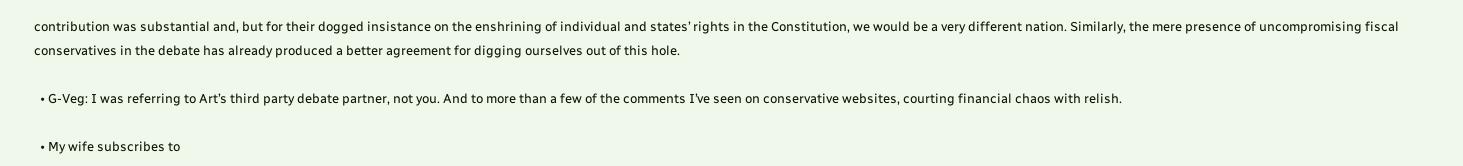contribution was substantial and, but for their dogged insistance on the enshrining of individual and states’ rights in the Constitution, we would be a very different nation. Similarly, the mere presence of uncompromising fiscal conservatives in the debate has already produced a better agreement for digging ourselves out of this hole.

  • G-Veg: I was referring to Art’s third party debate partner, not you. And to more than a few of the comments I’ve seen on conservative websites, courting financial chaos with relish.

  • My wife subscribes to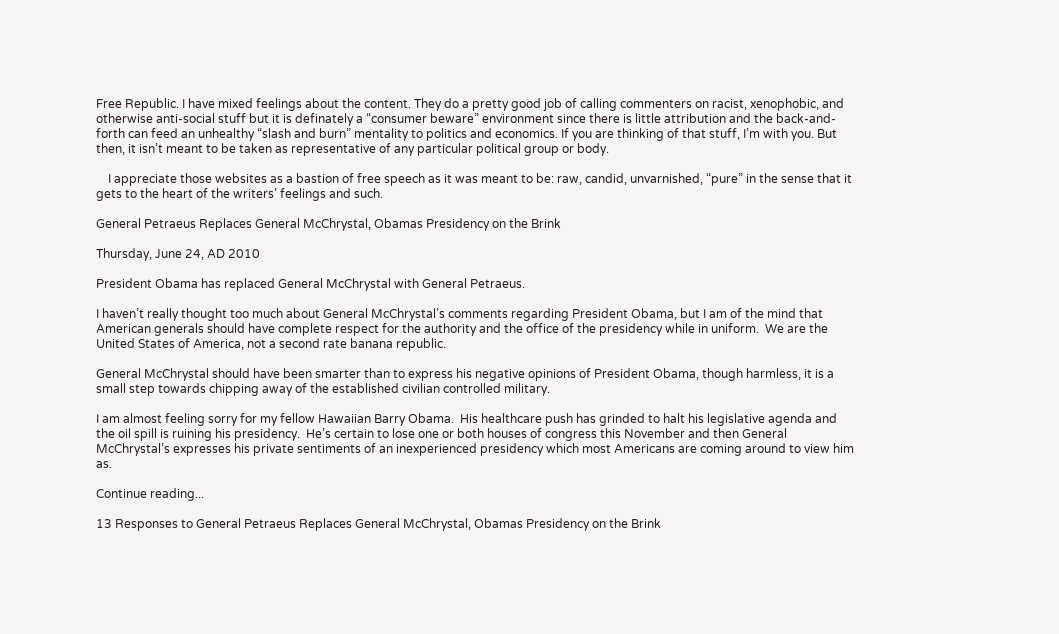Free Republic. I have mixed feelings about the content. They do a pretty good job of calling commenters on racist, xenophobic, and otherwise anti-social stuff but it is definately a “consumer beware” environment since there is little attribution and the back-and-forth can feed an unhealthy “slash and burn” mentality to politics and economics. If you are thinking of that stuff, I’m with you. But then, it isn’t meant to be taken as representative of any particular political group or body.

    I appreciate those websites as a bastion of free speech as it was meant to be: raw, candid, unvarnished, “pure” in the sense that it gets to the heart of the writers’ feelings and such.

General Petraeus Replaces General McChrystal, Obamas Presidency on the Brink

Thursday, June 24, AD 2010

President Obama has replaced General McChrystal with General Petraeus.

I haven’t really thought too much about General McChrystal’s comments regarding President Obama, but I am of the mind that American generals should have complete respect for the authority and the office of the presidency while in uniform.  We are the United States of America, not a second rate banana republic.

General McChrystal should have been smarter than to express his negative opinions of President Obama, though harmless, it is a small step towards chipping away of the established civilian controlled military.

I am almost feeling sorry for my fellow Hawaiian Barry Obama.  His healthcare push has grinded to halt his legislative agenda and the oil spill is ruining his presidency.  He’s certain to lose one or both houses of congress this November and then General McChrystal’s expresses his private sentiments of an inexperienced presidency which most Americans are coming around to view him as.

Continue reading...

13 Responses to General Petraeus Replaces General McChrystal, Obamas Presidency on the Brink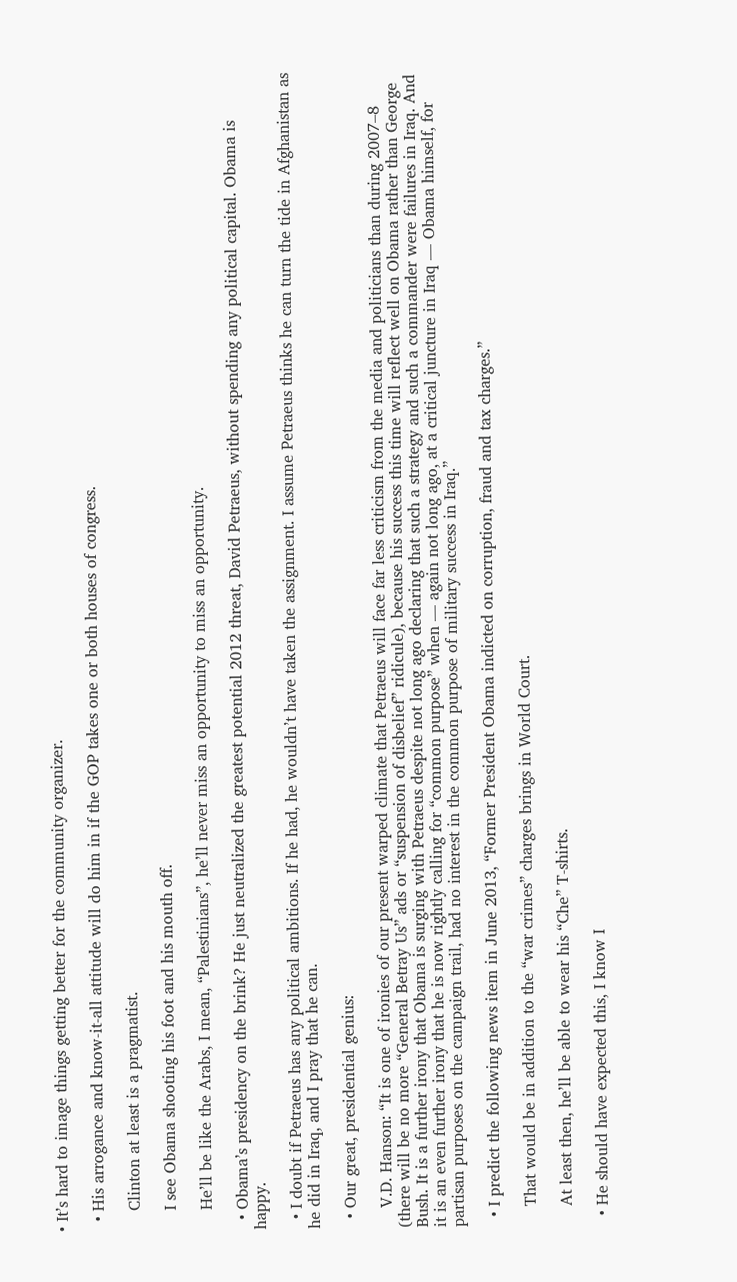• It’s hard to image things getting better for the community organizer.

  • His arrogance and know-it-all attitude will do him in if the GOP takes one or both houses of congress.

    Clinton at least is a pragmatist.

    I see Obama shooting his foot and his mouth off.

    He’ll be like the Arabs, I mean, “Palestinians”, he’ll never miss an opportunity to miss an opportunity.

  • Obama’s presidency on the brink? He just neutralized the greatest potential 2012 threat, David Petraeus, without spending any political capital. Obama is happy.

  • I doubt if Petraeus has any political ambitions. If he had, he wouldn’t have taken the assignment. I assume Petraeus thinks he can turn the tide in Afghanistan as he did in Iraq, and I pray that he can.

  • Our great, presidential genius:

    V.D. Hanson: “It is one of ironies of our present warped climate that Petraeus will face far less criticism from the media and politicians than during 2007–8 (there will be no more “General Betray Us” ads or “suspension of disbelief” ridicule), because his success this time will reflect well on Obama rather than George Bush. It is a further irony that Obama is surging with Petraeus despite not long ago declaring that such a strategy and such a commander were failures in Iraq. And it is an even further irony that he is now rightly calling for “common purpose” when — again not long ago, at a critical juncture in Iraq — Obama himself, for partisan purposes on the campaign trail, had no interest in the common purpose of military success in Iraq.”

  • I predict the following news item in June 2013, “Former President Obama indicted on corruption, fraud and tax charges.”

    That would be in addition to the “war crimes” charges brings in World Court.

    At least then, he’ll be able to wear his “Che” T-shirts.

  • He should have expected this, I know I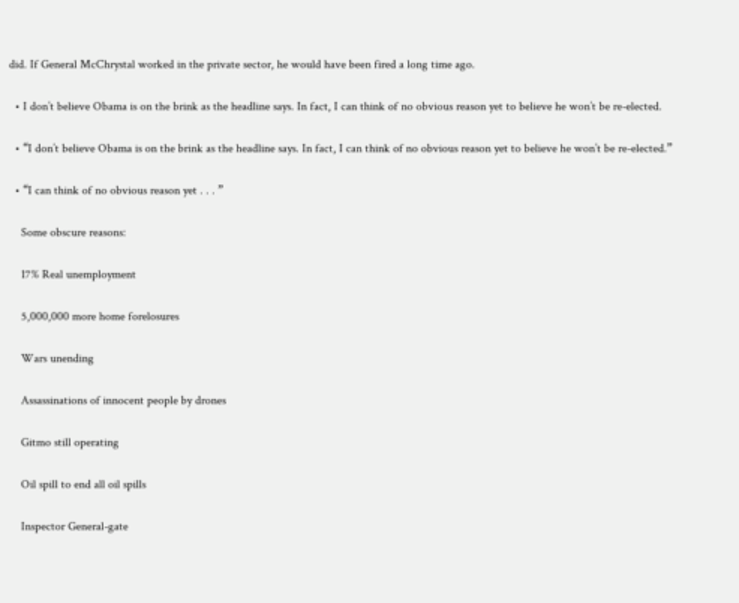did. If General McChrystal worked in the private sector, he would have been fired a long time ago.

  • I don’t believe Obama is on the brink as the headline says. In fact, I can think of no obvious reason yet to believe he won’t be re-elected.

  • “I don’t believe Obama is on the brink as the headline says. In fact, I can think of no obvious reason yet to believe he won’t be re-elected.”

  • “I can think of no obvious reason yet . . . ”

    Some obscure reasons:

    17% Real unemployment

    5,000,000 more home forelosures

    Wars unending

    Assassinations of innocent people by drones

    Gitmo still operating

    Oil spill to end all oil spills

    Inspector General-gate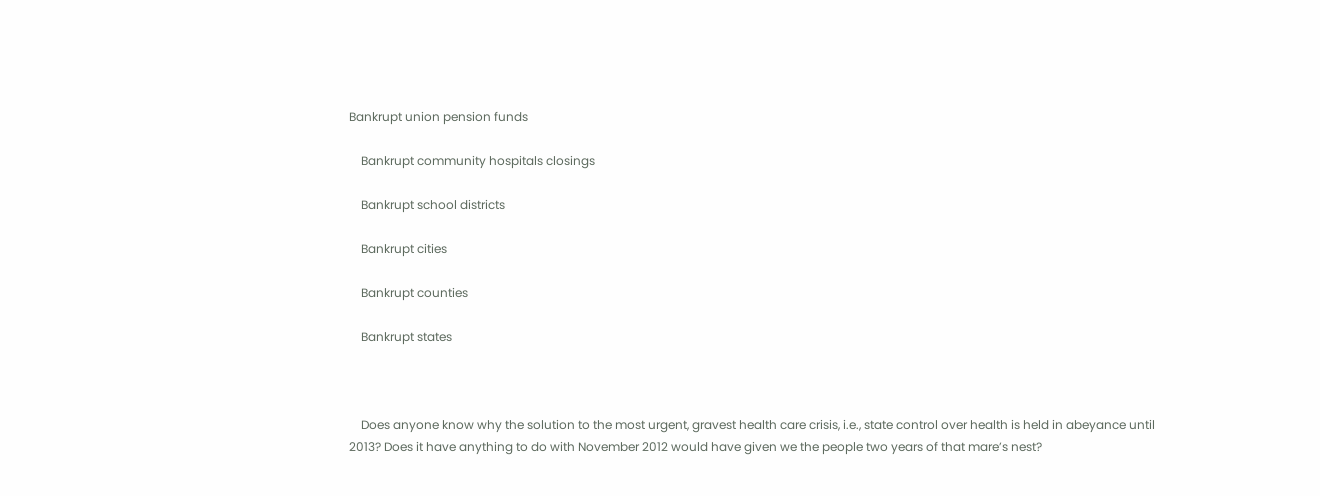Bankrupt union pension funds

    Bankrupt community hospitals closings

    Bankrupt school districts

    Bankrupt cities

    Bankrupt counties

    Bankrupt states



    Does anyone know why the solution to the most urgent, gravest health care crisis, i.e., state control over health is held in abeyance until 2013? Does it have anything to do with November 2012 would have given we the people two years of that mare’s nest?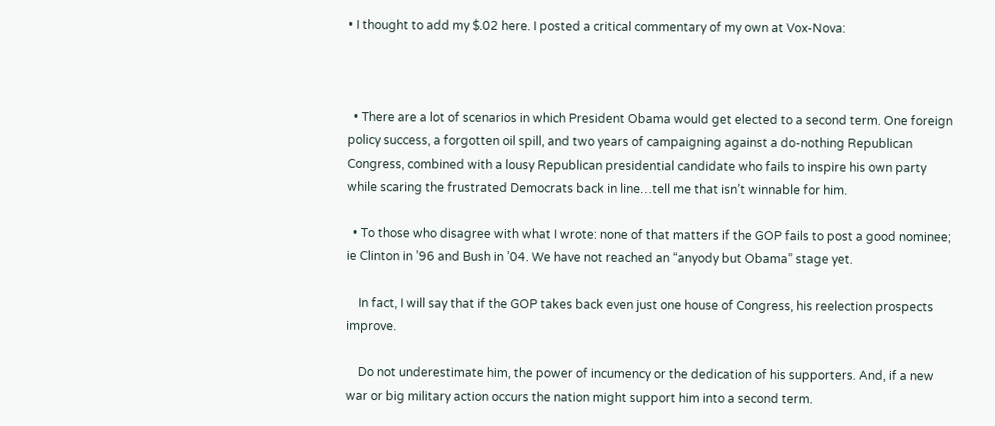• I thought to add my $.02 here. I posted a critical commentary of my own at Vox-Nova:



  • There are a lot of scenarios in which President Obama would get elected to a second term. One foreign policy success, a forgotten oil spill, and two years of campaigning against a do-nothing Republican Congress, combined with a lousy Republican presidential candidate who fails to inspire his own party while scaring the frustrated Democrats back in line…tell me that isn’t winnable for him.

  • To those who disagree with what I wrote: none of that matters if the GOP fails to post a good nominee; ie Clinton in ’96 and Bush in ’04. We have not reached an “anyody but Obama” stage yet.

    In fact, I will say that if the GOP takes back even just one house of Congress, his reelection prospects improve.

    Do not underestimate him, the power of incumency or the dedication of his supporters. And, if a new war or big military action occurs the nation might support him into a second term.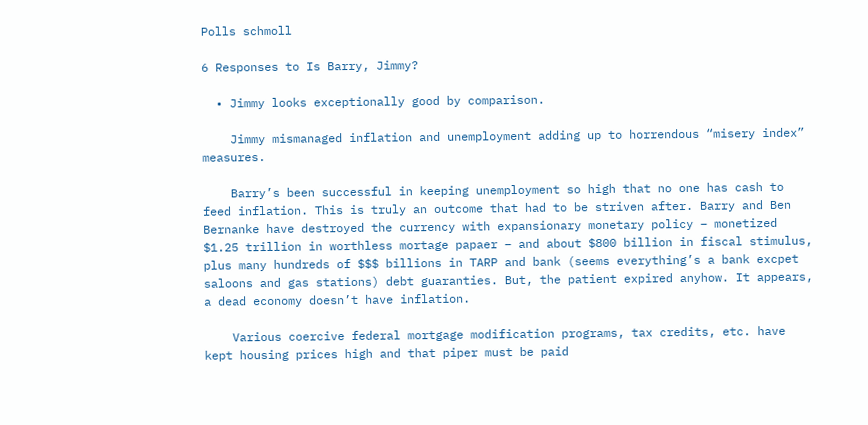Polls schmoll

6 Responses to Is Barry, Jimmy?

  • Jimmy looks exceptionally good by comparison.

    Jimmy mismanaged inflation and unemployment adding up to horrendous “misery index” measures.

    Barry’s been successful in keeping unemployment so high that no one has cash to feed inflation. This is truly an outcome that had to be striven after. Barry and Ben Bernanke have destroyed the currency with expansionary monetary policy – monetized $1.25 trillion in worthless mortage papaer – and about $800 billion in fiscal stimulus, plus many hundreds of $$$ billions in TARP and bank (seems everything’s a bank excpet saloons and gas stations) debt guaranties. But, the patient expired anyhow. It appears, a dead economy doesn’t have inflation.

    Various coercive federal mortgage modification programs, tax credits, etc. have kept housing prices high and that piper must be paid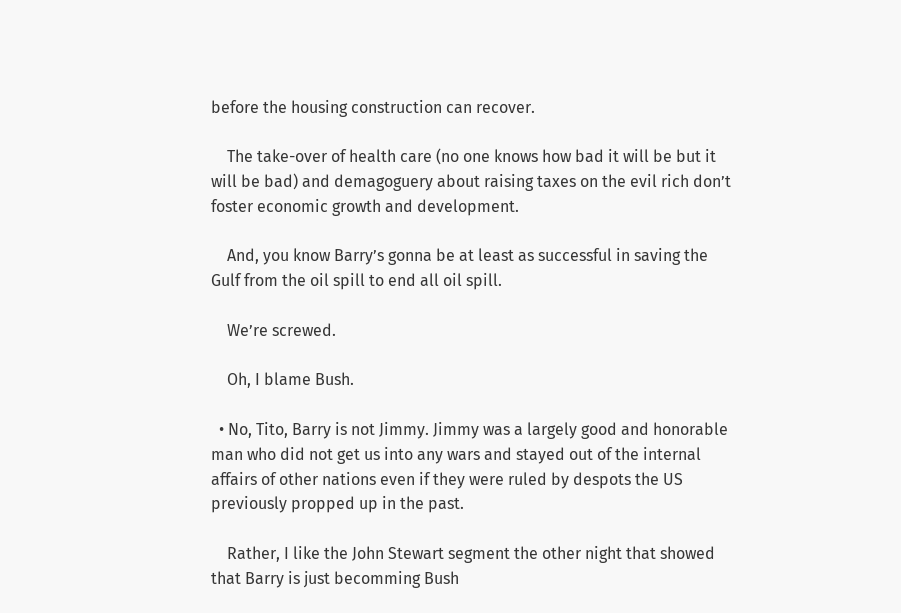before the housing construction can recover.

    The take-over of health care (no one knows how bad it will be but it will be bad) and demagoguery about raising taxes on the evil rich don’t foster economic growth and development.

    And, you know Barry’s gonna be at least as successful in saving the Gulf from the oil spill to end all oil spill.

    We’re screwed.

    Oh, I blame Bush.

  • No, Tito, Barry is not Jimmy. Jimmy was a largely good and honorable man who did not get us into any wars and stayed out of the internal affairs of other nations even if they were ruled by despots the US previously propped up in the past.

    Rather, I like the John Stewart segment the other night that showed that Barry is just becomming Bush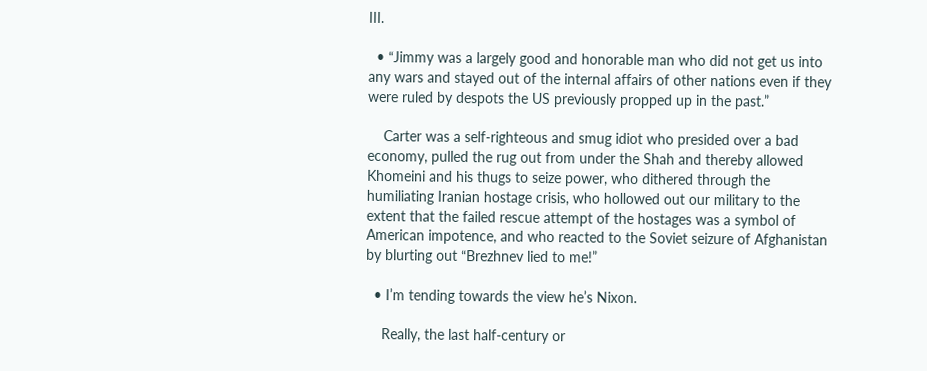III.

  • “Jimmy was a largely good and honorable man who did not get us into any wars and stayed out of the internal affairs of other nations even if they were ruled by despots the US previously propped up in the past.”

    Carter was a self-righteous and smug idiot who presided over a bad economy, pulled the rug out from under the Shah and thereby allowed Khomeini and his thugs to seize power, who dithered through the humiliating Iranian hostage crisis, who hollowed out our military to the extent that the failed rescue attempt of the hostages was a symbol of American impotence, and who reacted to the Soviet seizure of Afghanistan by blurting out “Brezhnev lied to me!”

  • I’m tending towards the view he’s Nixon.

    Really, the last half-century or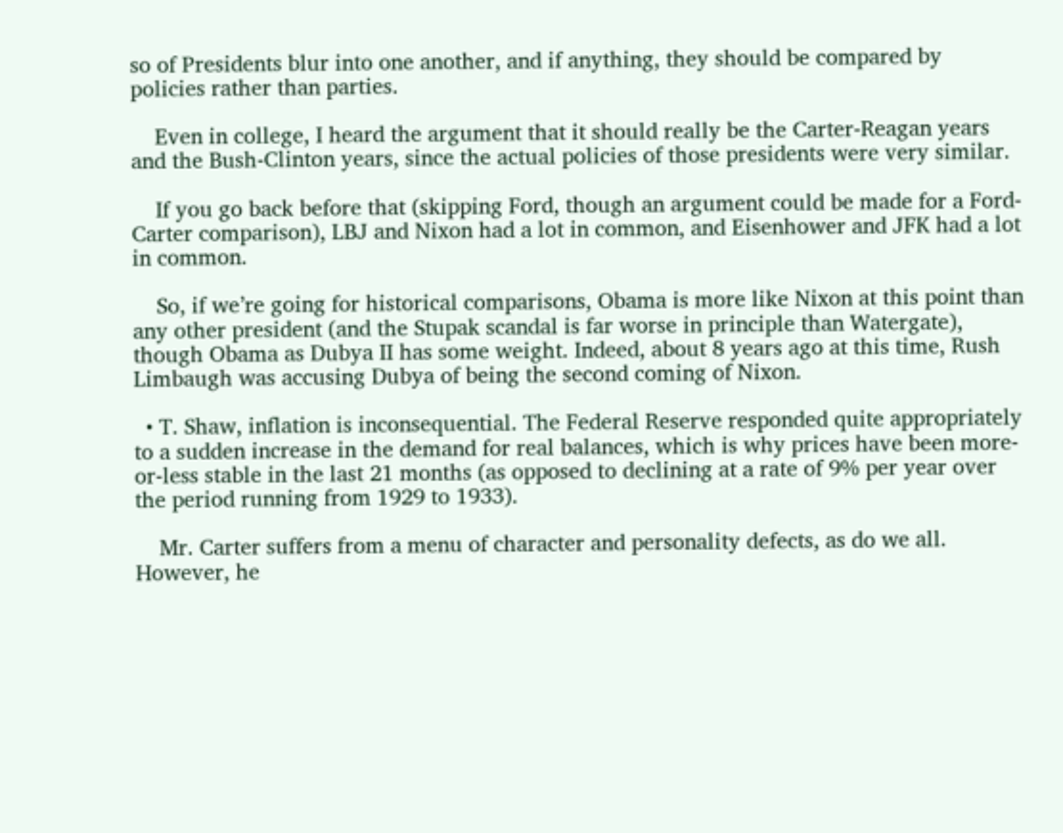so of Presidents blur into one another, and if anything, they should be compared by policies rather than parties.

    Even in college, I heard the argument that it should really be the Carter-Reagan years and the Bush-Clinton years, since the actual policies of those presidents were very similar.

    If you go back before that (skipping Ford, though an argument could be made for a Ford-Carter comparison), LBJ and Nixon had a lot in common, and Eisenhower and JFK had a lot in common.

    So, if we’re going for historical comparisons, Obama is more like Nixon at this point than any other president (and the Stupak scandal is far worse in principle than Watergate), though Obama as Dubya II has some weight. Indeed, about 8 years ago at this time, Rush Limbaugh was accusing Dubya of being the second coming of Nixon.

  • T. Shaw, inflation is inconsequential. The Federal Reserve responded quite appropriately to a sudden increase in the demand for real balances, which is why prices have been more-or-less stable in the last 21 months (as opposed to declining at a rate of 9% per year over the period running from 1929 to 1933).

    Mr. Carter suffers from a menu of character and personality defects, as do we all. However, he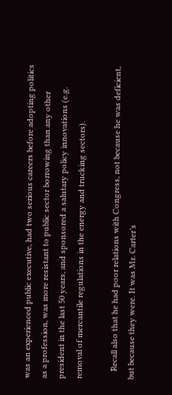was an experienced public executive, had two serious careers before adopting politics as a profession, was more resistant to public sector borrowing than any other president in the last 50 years, and sponsored a salutary policy innovations (e.g. removal of mercantile regulations in the energy and trucking sectors).

    Recall also that he had poor relations with Congress, not because he was deficient, but because they were. It was Mr. Carter’s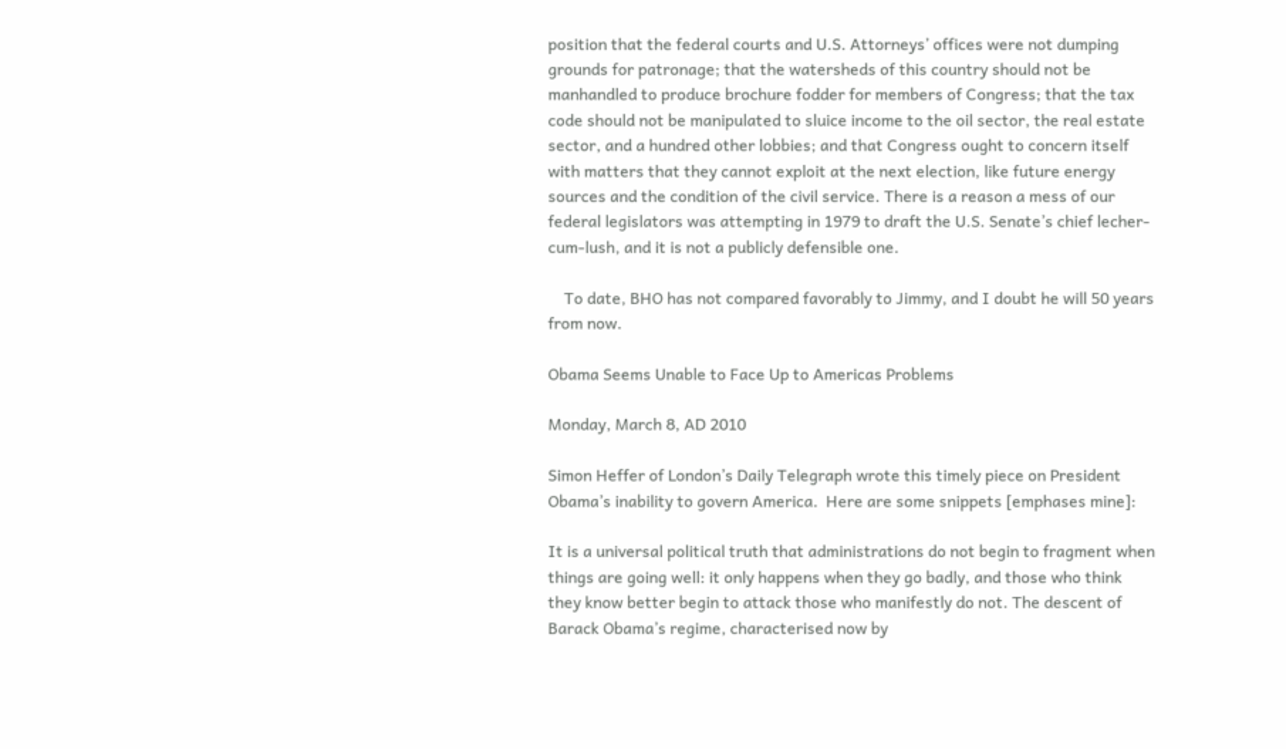position that the federal courts and U.S. Attorneys’ offices were not dumping grounds for patronage; that the watersheds of this country should not be manhandled to produce brochure fodder for members of Congress; that the tax code should not be manipulated to sluice income to the oil sector, the real estate sector, and a hundred other lobbies; and that Congress ought to concern itself with matters that they cannot exploit at the next election, like future energy sources and the condition of the civil service. There is a reason a mess of our federal legislators was attempting in 1979 to draft the U.S. Senate’s chief lecher-cum-lush, and it is not a publicly defensible one.

    To date, BHO has not compared favorably to Jimmy, and I doubt he will 50 years from now.

Obama Seems Unable to Face Up to Americas Problems

Monday, March 8, AD 2010

Simon Heffer of London’s Daily Telegraph wrote this timely piece on President Obama’s inability to govern America.  Here are some snippets [emphases mine]:

It is a universal political truth that administrations do not begin to fragment when things are going well: it only happens when they go badly, and those who think they know better begin to attack those who manifestly do not. The descent of Barack Obama’s regime, characterised now by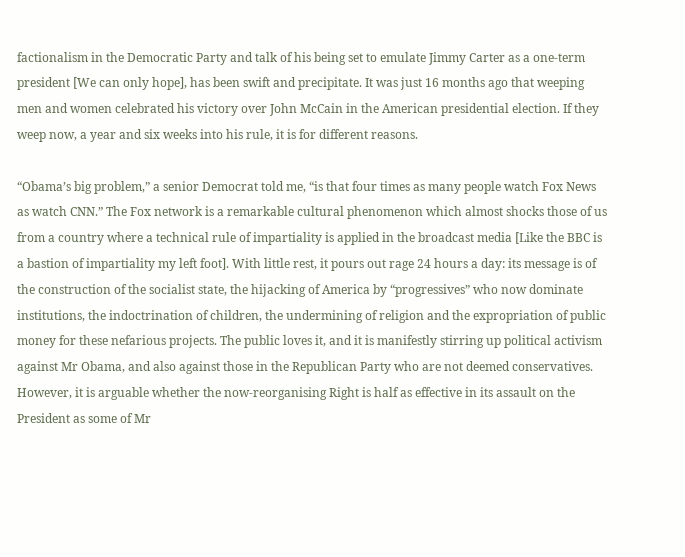factionalism in the Democratic Party and talk of his being set to emulate Jimmy Carter as a one-term president [We can only hope], has been swift and precipitate. It was just 16 months ago that weeping men and women celebrated his victory over John McCain in the American presidential election. If they weep now, a year and six weeks into his rule, it is for different reasons.

“Obama’s big problem,” a senior Democrat told me, “is that four times as many people watch Fox News as watch CNN.” The Fox network is a remarkable cultural phenomenon which almost shocks those of us from a country where a technical rule of impartiality is applied in the broadcast media [Like the BBC is a bastion of impartiality my left foot]. With little rest, it pours out rage 24 hours a day: its message is of the construction of the socialist state, the hijacking of America by “progressives” who now dominate institutions, the indoctrination of children, the undermining of religion and the expropriation of public money for these nefarious projects. The public loves it, and it is manifestly stirring up political activism against Mr Obama, and also against those in the Republican Party who are not deemed conservatives. However, it is arguable whether the now-reorganising Right is half as effective in its assault on the President as some of Mr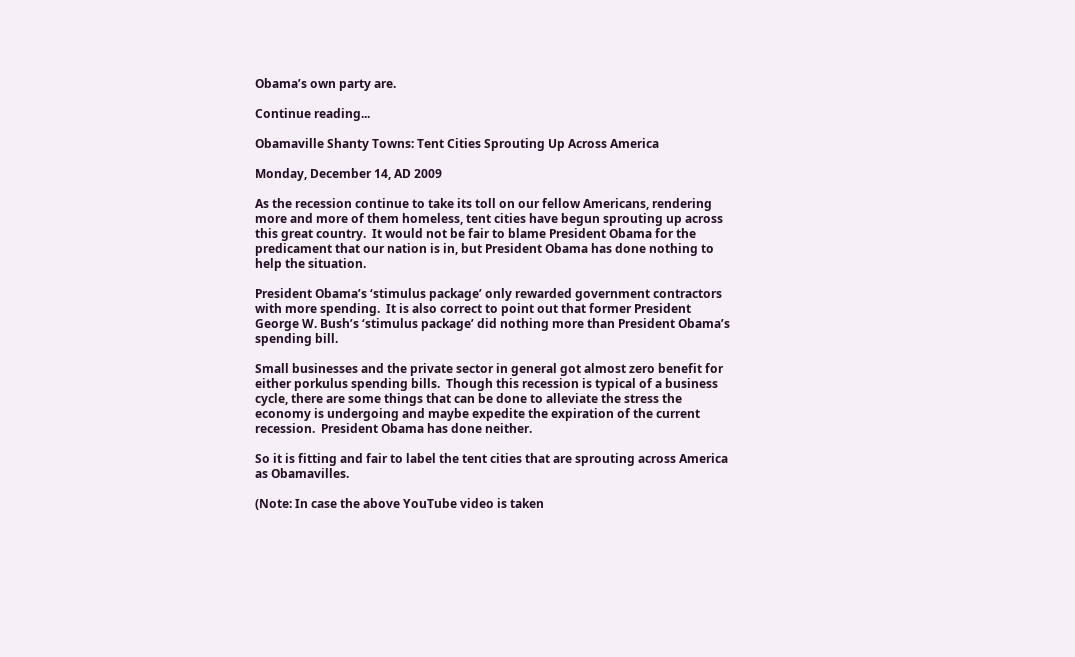Obama’s own party are.

Continue reading...

Obamaville Shanty Towns: Tent Cities Sprouting Up Across America

Monday, December 14, AD 2009

As the recession continue to take its toll on our fellow Americans, rendering more and more of them homeless, tent cities have begun sprouting up across this great country.  It would not be fair to blame President Obama for the predicament that our nation is in, but President Obama has done nothing to help the situation.

President Obama’s ‘stimulus package’ only rewarded government contractors with more spending.  It is also correct to point out that former President George W. Bush’s ‘stimulus package’ did nothing more than President Obama’s spending bill.

Small businesses and the private sector in general got almost zero benefit for either porkulus spending bills.  Though this recession is typical of a business cycle, there are some things that can be done to alleviate the stress the economy is undergoing and maybe expedite the expiration of the current recession.  President Obama has done neither.

So it is fitting and fair to label the tent cities that are sprouting across America as Obamavilles.

(Note: In case the above YouTube video is taken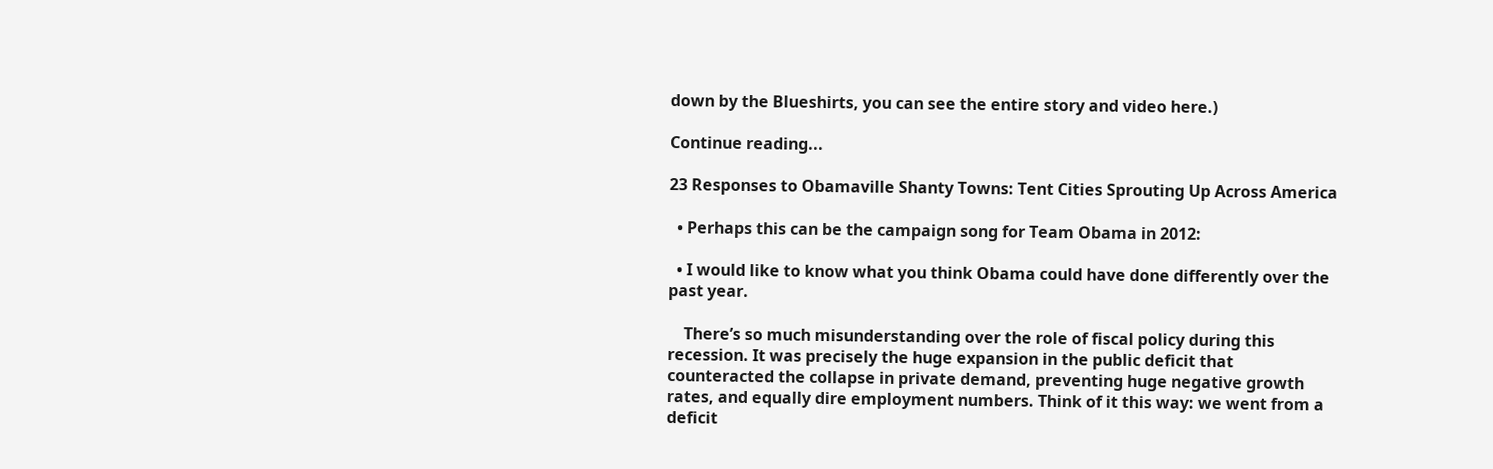down by the Blueshirts, you can see the entire story and video here.)

Continue reading...

23 Responses to Obamaville Shanty Towns: Tent Cities Sprouting Up Across America

  • Perhaps this can be the campaign song for Team Obama in 2012:

  • I would like to know what you think Obama could have done differently over the past year.

    There’s so much misunderstanding over the role of fiscal policy during this recession. It was precisely the huge expansion in the public deficit that counteracted the collapse in private demand, preventing huge negative growth rates, and equally dire employment numbers. Think of it this way: we went from a deficit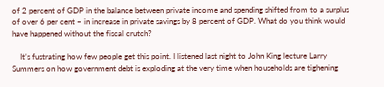of 2 percent of GDP in the balance between private income and spending shifted from to a surplus of over 6 per cent – in increase in private savings by 8 percent of GDP. What do you think would have happened without the fiscal crutch?

    It’s fustrating how few people get this point. I listened last night to John King lecture Larry Summers on how government debt is exploding at the very time when households are tighening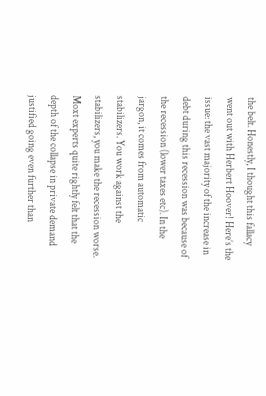the belt. Honestly, I thought this fallacy went out with Herbert Hoover! Here’s the issue: the vast majority of the increase in debt during this recession was because of the recession (lower taxes etc). In the jargon, it comes from automatic stabilizers. You work against the stabilizers, you make the recession worse. Moxt experts quite rightly felt that the depth of the collapse in private demand justified going even further than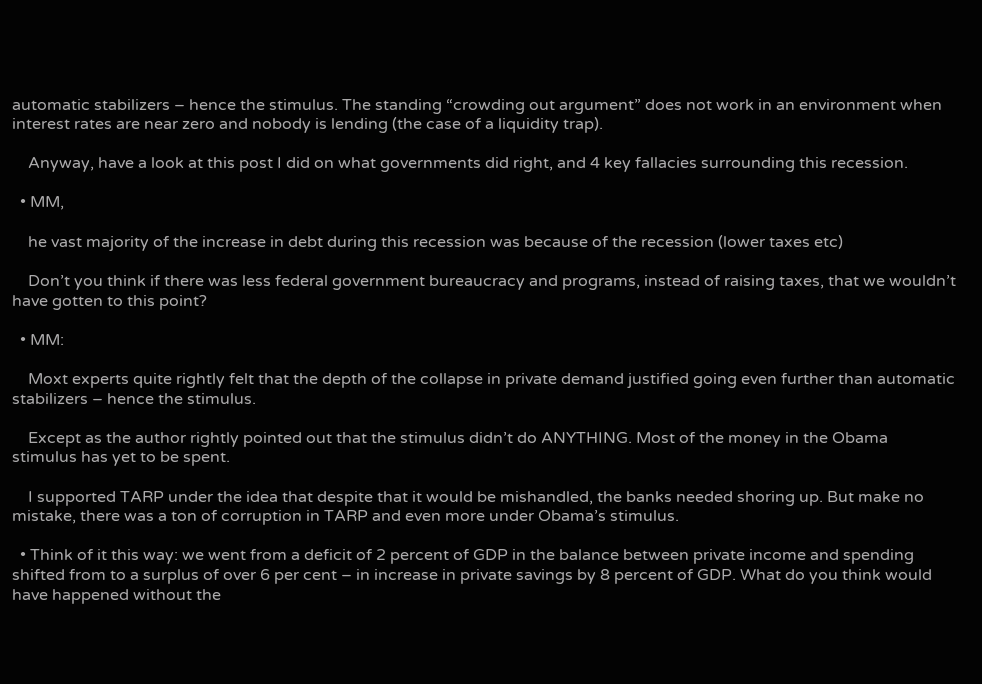automatic stabilizers – hence the stimulus. The standing “crowding out argument” does not work in an environment when interest rates are near zero and nobody is lending (the case of a liquidity trap).

    Anyway, have a look at this post I did on what governments did right, and 4 key fallacies surrounding this recession.

  • MM,

    he vast majority of the increase in debt during this recession was because of the recession (lower taxes etc)

    Don’t you think if there was less federal government bureaucracy and programs, instead of raising taxes, that we wouldn’t have gotten to this point?

  • MM:

    Moxt experts quite rightly felt that the depth of the collapse in private demand justified going even further than automatic stabilizers – hence the stimulus.

    Except as the author rightly pointed out that the stimulus didn’t do ANYTHING. Most of the money in the Obama stimulus has yet to be spent.

    I supported TARP under the idea that despite that it would be mishandled, the banks needed shoring up. But make no mistake, there was a ton of corruption in TARP and even more under Obama’s stimulus.

  • Think of it this way: we went from a deficit of 2 percent of GDP in the balance between private income and spending shifted from to a surplus of over 6 per cent – in increase in private savings by 8 percent of GDP. What do you think would have happened without the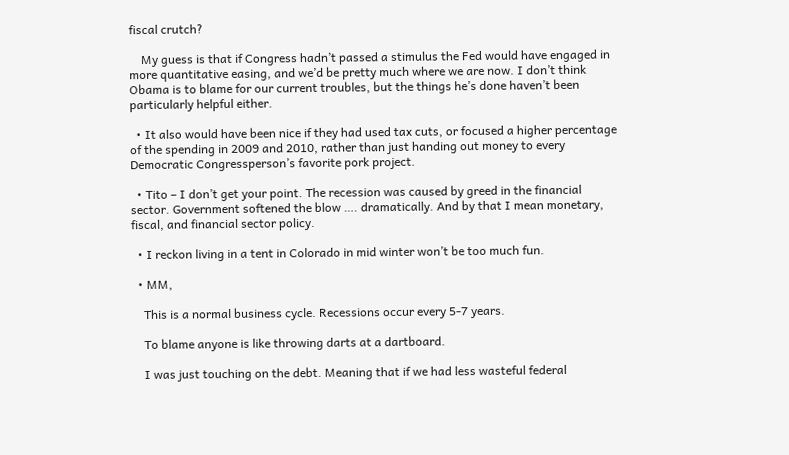fiscal crutch?

    My guess is that if Congress hadn’t passed a stimulus the Fed would have engaged in more quantitative easing, and we’d be pretty much where we are now. I don’t think Obama is to blame for our current troubles, but the things he’s done haven’t been particularly helpful either.

  • It also would have been nice if they had used tax cuts, or focused a higher percentage of the spending in 2009 and 2010, rather than just handing out money to every Democratic Congressperson’s favorite pork project.

  • Tito – I don’t get your point. The recession was caused by greed in the financial sector. Government softened the blow …. dramatically. And by that I mean monetary, fiscal, and financial sector policy.

  • I reckon living in a tent in Colorado in mid winter won’t be too much fun.

  • MM,

    This is a normal business cycle. Recessions occur every 5-7 years.

    To blame anyone is like throwing darts at a dartboard.

    I was just touching on the debt. Meaning that if we had less wasteful federal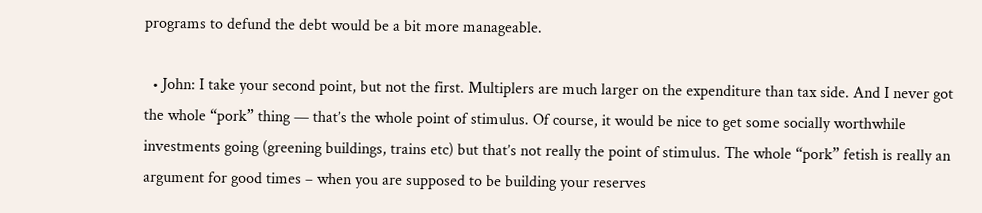programs to defund the debt would be a bit more manageable.

  • John: I take your second point, but not the first. Multiplers are much larger on the expenditure than tax side. And I never got the whole “pork” thing — that’s the whole point of stimulus. Of course, it would be nice to get some socially worthwhile investments going (greening buildings, trains etc) but that’s not really the point of stimulus. The whole “pork” fetish is really an argument for good times – when you are supposed to be building your reserves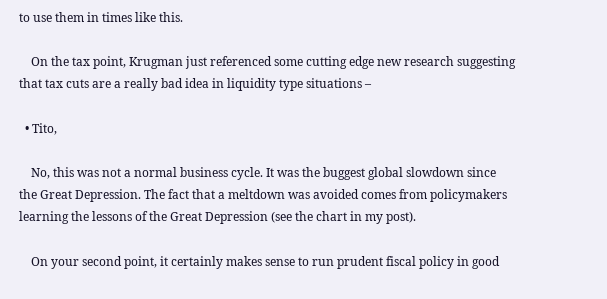to use them in times like this.

    On the tax point, Krugman just referenced some cutting edge new research suggesting that tax cuts are a really bad idea in liquidity type situations –

  • Tito,

    No, this was not a normal business cycle. It was the buggest global slowdown since the Great Depression. The fact that a meltdown was avoided comes from policymakers learning the lessons of the Great Depression (see the chart in my post).

    On your second point, it certainly makes sense to run prudent fiscal policy in good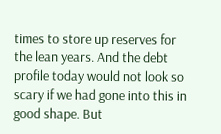times to store up reserves for the lean years. And the debt profile today would not look so scary if we had gone into this in good shape. But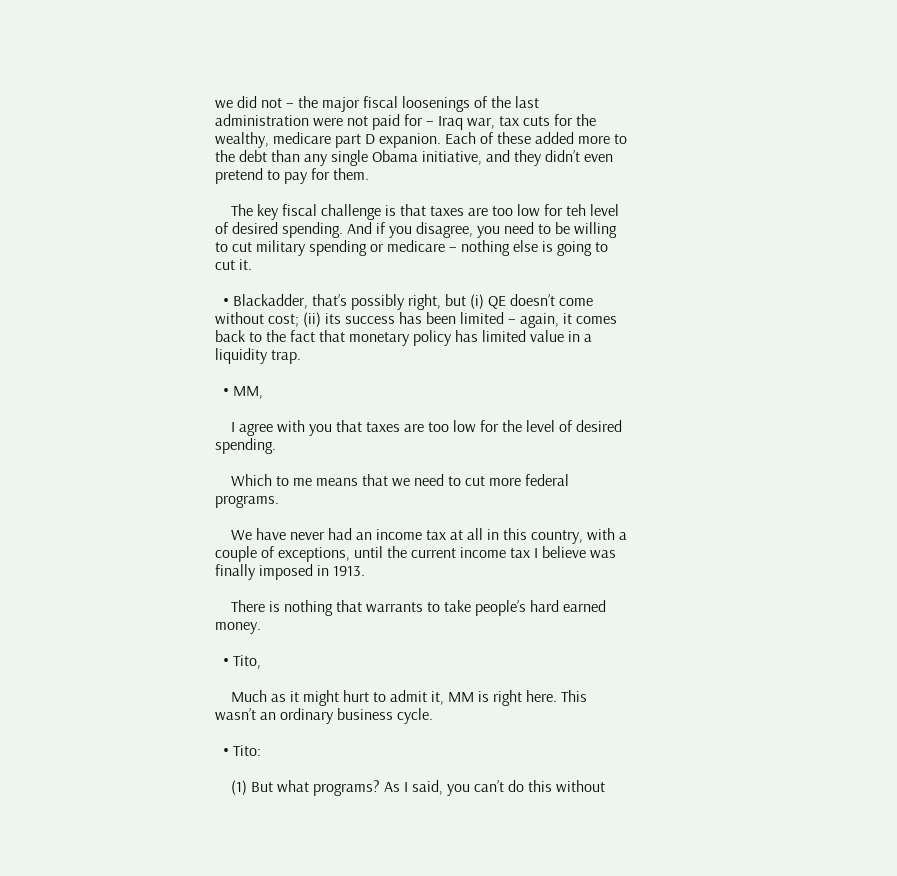we did not – the major fiscal loosenings of the last administration were not paid for – Iraq war, tax cuts for the wealthy, medicare part D expanion. Each of these added more to the debt than any single Obama initiative, and they didn’t even pretend to pay for them.

    The key fiscal challenge is that taxes are too low for teh level of desired spending. And if you disagree, you need to be willing to cut military spending or medicare – nothing else is going to cut it.

  • Blackadder, that’s possibly right, but (i) QE doesn’t come without cost; (ii) its success has been limited – again, it comes back to the fact that monetary policy has limited value in a liquidity trap.

  • MM,

    I agree with you that taxes are too low for the level of desired spending.

    Which to me means that we need to cut more federal programs.

    We have never had an income tax at all in this country, with a couple of exceptions, until the current income tax I believe was finally imposed in 1913.

    There is nothing that warrants to take people’s hard earned money.

  • Tito,

    Much as it might hurt to admit it, MM is right here. This wasn’t an ordinary business cycle.

  • Tito:

    (1) But what programs? As I said, you can’t do this without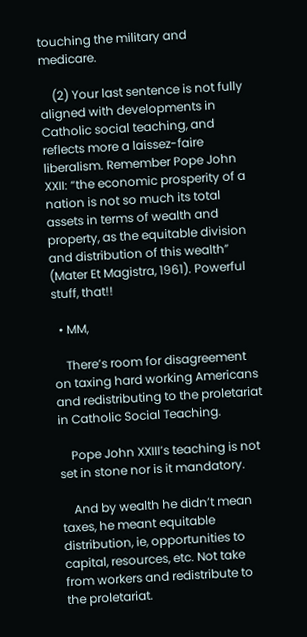touching the military and medicare.

    (2) Your last sentence is not fully aligned with developments in Catholic social teaching, and reflects more a laissez-faire liberalism. Remember Pope John XXII: “the economic prosperity of a nation is not so much its total assets in terms of wealth and property, as the equitable division and distribution of this wealth” (Mater Et Magistra, 1961). Powerful stuff, that!!

  • MM,

    There’s room for disagreement on taxing hard working Americans and redistributing to the proletariat in Catholic Social Teaching.

    Pope John XXIII’s teaching is not set in stone nor is it mandatory.

    And by wealth he didn’t mean taxes, he meant equitable distribution, ie, opportunities to capital, resources, etc. Not take from workers and redistribute to the proletariat.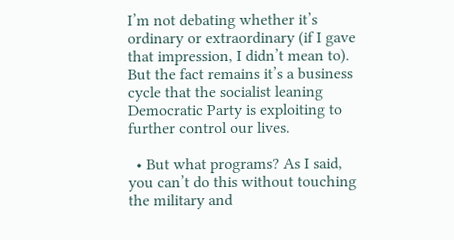I’m not debating whether it’s ordinary or extraordinary (if I gave that impression, I didn’t mean to). But the fact remains it’s a business cycle that the socialist leaning Democratic Party is exploiting to further control our lives.

  • But what programs? As I said, you can’t do this without touching the military and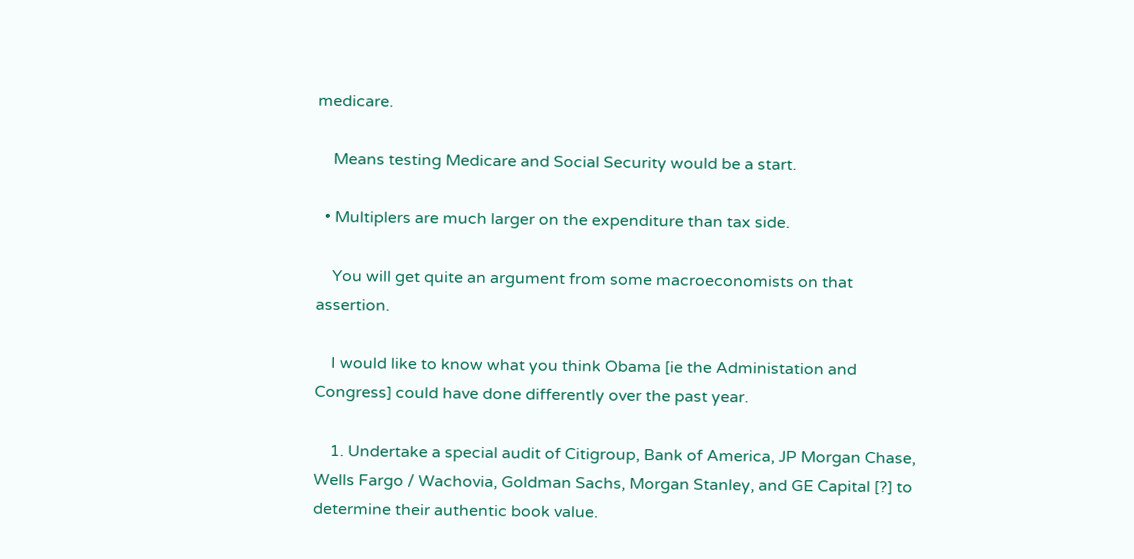medicare.

    Means testing Medicare and Social Security would be a start.

  • Multiplers are much larger on the expenditure than tax side.

    You will get quite an argument from some macroeconomists on that assertion.

    I would like to know what you think Obama [ie the Administation and Congress] could have done differently over the past year.

    1. Undertake a special audit of Citigroup, Bank of America, JP Morgan Chase, Wells Fargo / Wachovia, Goldman Sachs, Morgan Stanley, and GE Capital [?] to determine their authentic book value.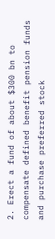2. Erect a fund of about $300 bn to compensate defined benefit pension funds and purchase preferred stock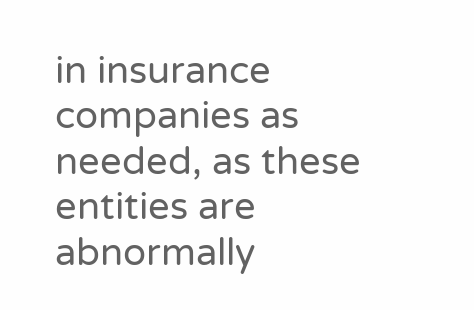in insurance companies as needed, as these entities are abnormally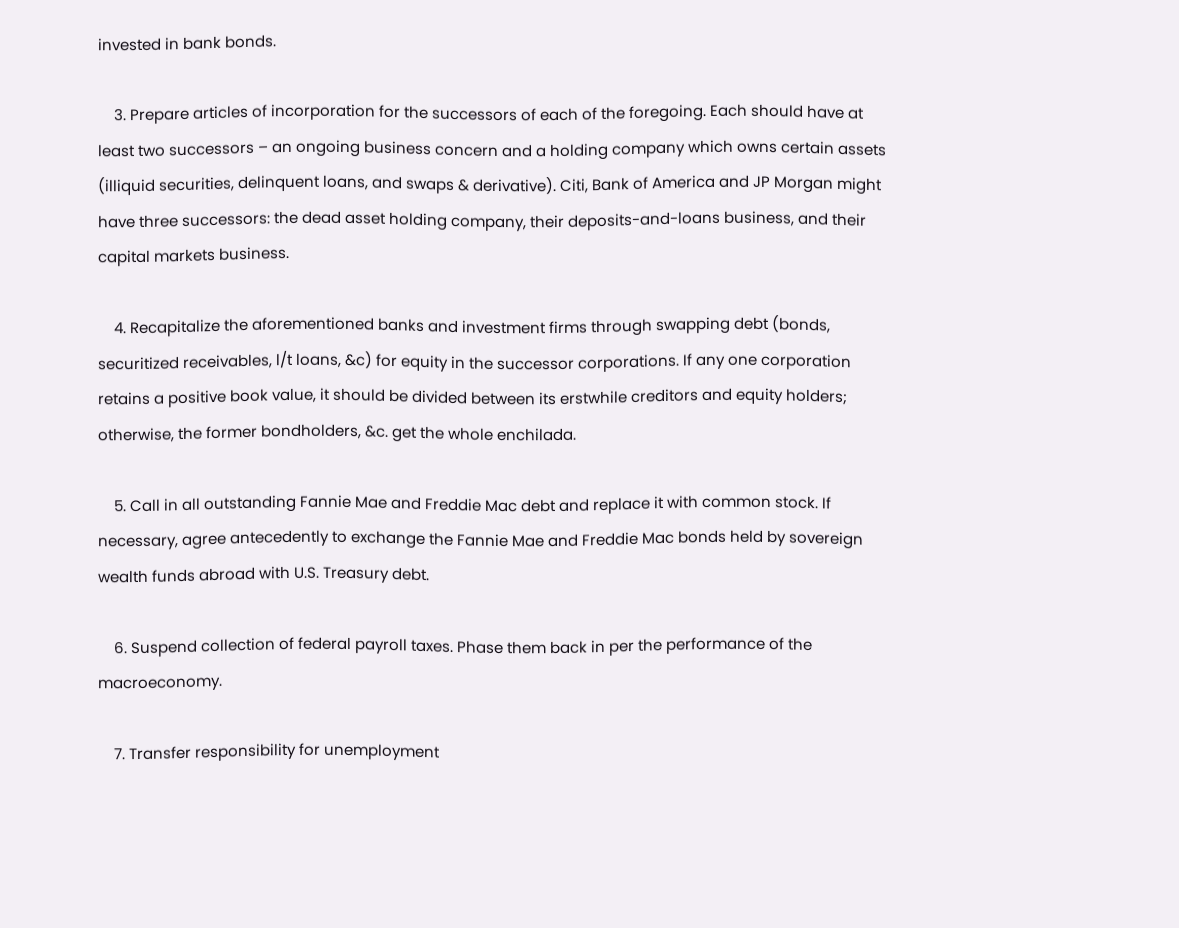invested in bank bonds.

    3. Prepare articles of incorporation for the successors of each of the foregoing. Each should have at least two successors – an ongoing business concern and a holding company which owns certain assets (illiquid securities, delinquent loans, and swaps & derivative). Citi, Bank of America and JP Morgan might have three successors: the dead asset holding company, their deposits-and-loans business, and their capital markets business.

    4. Recapitalize the aforementioned banks and investment firms through swapping debt (bonds, securitized receivables, l/t loans, &c) for equity in the successor corporations. If any one corporation retains a positive book value, it should be divided between its erstwhile creditors and equity holders; otherwise, the former bondholders, &c. get the whole enchilada.

    5. Call in all outstanding Fannie Mae and Freddie Mac debt and replace it with common stock. If necessary, agree antecedently to exchange the Fannie Mae and Freddie Mac bonds held by sovereign wealth funds abroad with U.S. Treasury debt.

    6. Suspend collection of federal payroll taxes. Phase them back in per the performance of the macroeconomy.

    7. Transfer responsibility for unemployment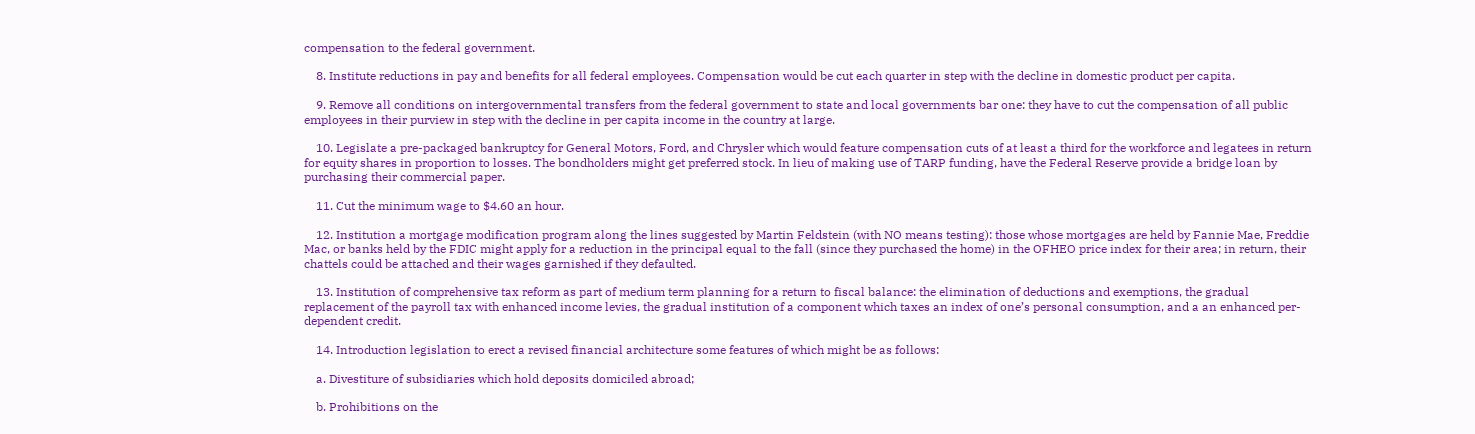compensation to the federal government.

    8. Institute reductions in pay and benefits for all federal employees. Compensation would be cut each quarter in step with the decline in domestic product per capita.

    9. Remove all conditions on intergovernmental transfers from the federal government to state and local governments bar one: they have to cut the compensation of all public employees in their purview in step with the decline in per capita income in the country at large.

    10. Legislate a pre-packaged bankruptcy for General Motors, Ford, and Chrysler which would feature compensation cuts of at least a third for the workforce and legatees in return for equity shares in proportion to losses. The bondholders might get preferred stock. In lieu of making use of TARP funding, have the Federal Reserve provide a bridge loan by purchasing their commercial paper.

    11. Cut the minimum wage to $4.60 an hour.

    12. Institution a mortgage modification program along the lines suggested by Martin Feldstein (with NO means testing): those whose mortgages are held by Fannie Mae, Freddie Mac, or banks held by the FDIC might apply for a reduction in the principal equal to the fall (since they purchased the home) in the OFHEO price index for their area; in return, their chattels could be attached and their wages garnished if they defaulted.

    13. Institution of comprehensive tax reform as part of medium term planning for a return to fiscal balance: the elimination of deductions and exemptions, the gradual replacement of the payroll tax with enhanced income levies, the gradual institution of a component which taxes an index of one’s personal consumption, and a an enhanced per-dependent credit.

    14. Introduction legislation to erect a revised financial architecture some features of which might be as follows:

    a. Divestiture of subsidiaries which hold deposits domiciled abroad;

    b. Prohibitions on the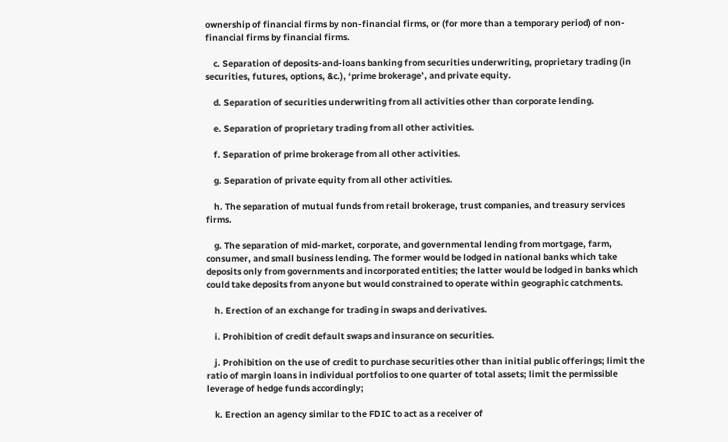ownership of financial firms by non-financial firms, or (for more than a temporary period) of non-financial firms by financial firms.

    c. Separation of deposits-and-loans banking from securities underwriting, proprietary trading (in securities, futures, options, &c.), ‘prime brokerage’, and private equity.

    d. Separation of securities underwriting from all activities other than corporate lending.

    e. Separation of proprietary trading from all other activities.

    f. Separation of prime brokerage from all other activities.

    g. Separation of private equity from all other activities.

    h. The separation of mutual funds from retail brokerage, trust companies, and treasury services firms.

    g. The separation of mid-market, corporate, and governmental lending from mortgage, farm, consumer, and small business lending. The former would be lodged in national banks which take deposits only from governments and incorporated entities; the latter would be lodged in banks which could take deposits from anyone but would constrained to operate within geographic catchments.

    h. Erection of an exchange for trading in swaps and derivatives.

    i. Prohibition of credit default swaps and insurance on securities.

    j. Prohibition on the use of credit to purchase securities other than initial public offerings; limit the ratio of margin loans in individual portfolios to one quarter of total assets; limit the permissible leverage of hedge funds accordingly;

    k. Erection an agency similar to the FDIC to act as a receiver of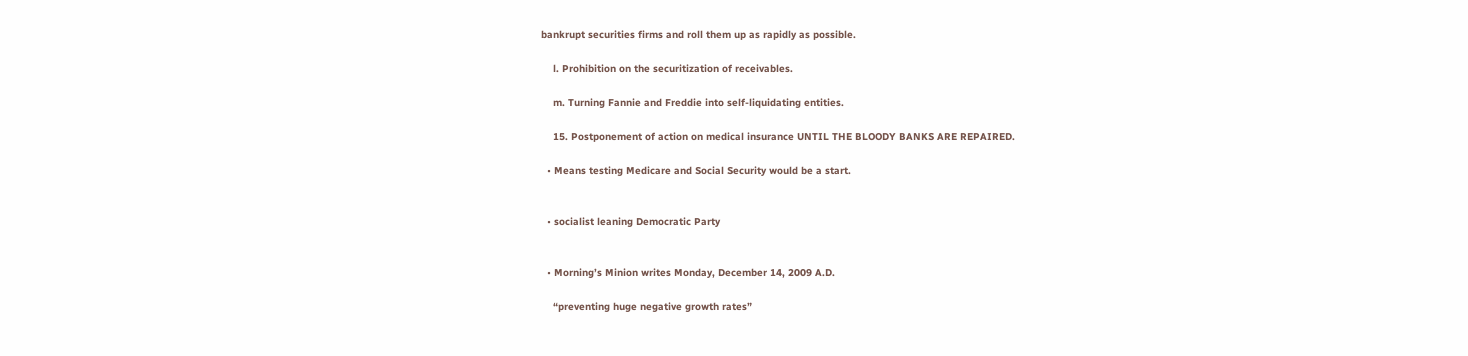bankrupt securities firms and roll them up as rapidly as possible.

    l. Prohibition on the securitization of receivables.

    m. Turning Fannie and Freddie into self-liquidating entities.

    15. Postponement of action on medical insurance UNTIL THE BLOODY BANKS ARE REPAIRED.

  • Means testing Medicare and Social Security would be a start.


  • socialist leaning Democratic Party


  • Morning’s Minion writes Monday, December 14, 2009 A.D.

    “preventing huge negative growth rates”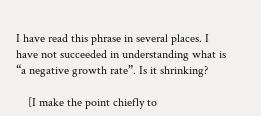I have read this phrase in several places. I have not succeeded in understanding what is “a negative growth rate”. Is it shrinking?

    [I make the point chiefly to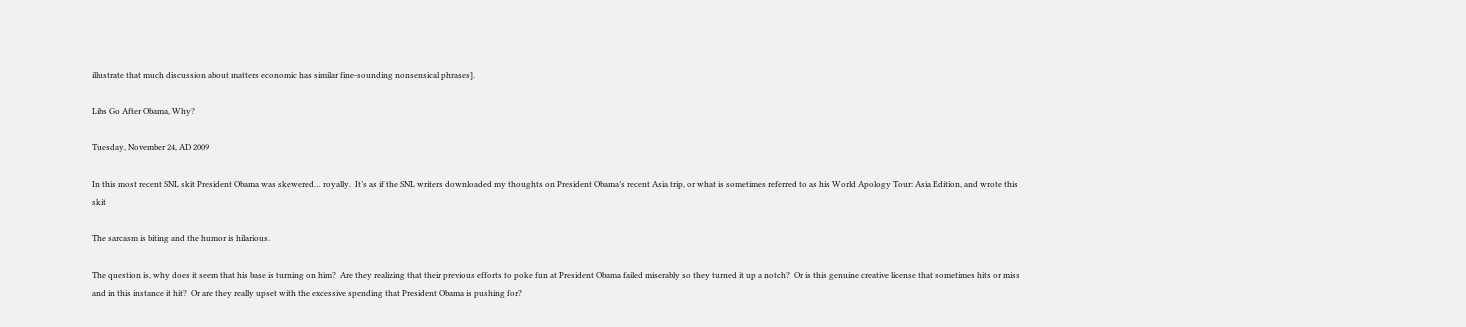illustrate that much discussion about matters economic has similar fine-sounding nonsensical phrases].

Libs Go After Obama, Why?

Tuesday, November 24, AD 2009

In this most recent SNL skit President Obama was skewered… royally.  It’s as if the SNL writers downloaded my thoughts on President Obama’s recent Asia trip, or what is sometimes referred to as his World Apology Tour: Asia Edition, and wrote this skit

The sarcasm is biting and the humor is hilarious.

The question is, why does it seem that his base is turning on him?  Are they realizing that their previous efforts to poke fun at President Obama failed miserably so they turned it up a notch?  Or is this genuine creative license that sometimes hits or miss and in this instance it hit?  Or are they really upset with the excessive spending that President Obama is pushing for?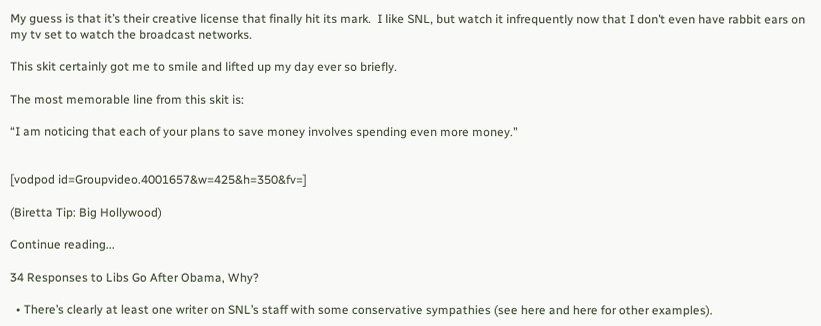My guess is that it’s their creative license that finally hit its mark.  I like SNL, but watch it infrequently now that I don’t even have rabbit ears on my tv set to watch the broadcast networks.

This skit certainly got me to smile and lifted up my day ever so briefly.

The most memorable line from this skit is:

“I am noticing that each of your plans to save money involves spending even more money.”


[vodpod id=Groupvideo.4001657&w=425&h=350&fv=]

(Biretta Tip: Big Hollywood)

Continue reading...

34 Responses to Libs Go After Obama, Why?

  • There’s clearly at least one writer on SNL’s staff with some conservative sympathies (see here and here for other examples).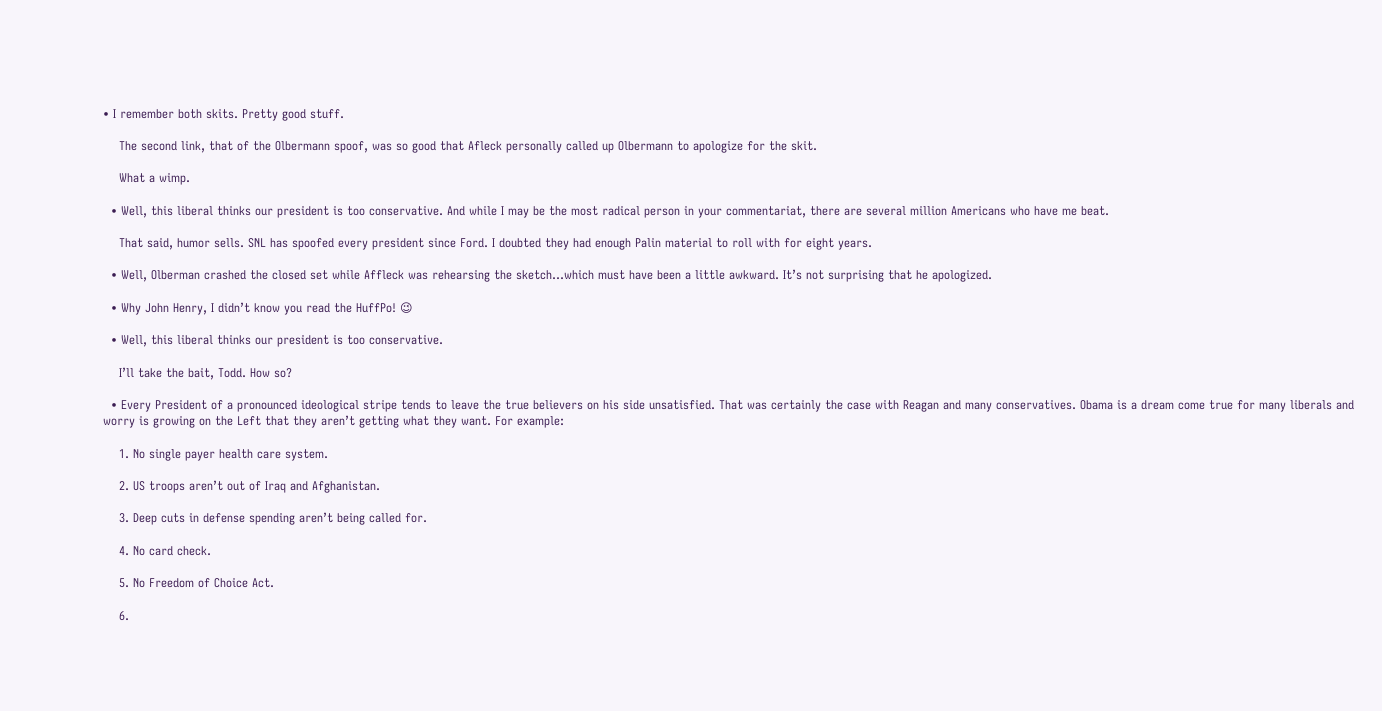• I remember both skits. Pretty good stuff.

    The second link, that of the Olbermann spoof, was so good that Afleck personally called up Olbermann to apologize for the skit.

    What a wimp.

  • Well, this liberal thinks our president is too conservative. And while I may be the most radical person in your commentariat, there are several million Americans who have me beat.

    That said, humor sells. SNL has spoofed every president since Ford. I doubted they had enough Palin material to roll with for eight years.

  • Well, Olberman crashed the closed set while Affleck was rehearsing the sketch…which must have been a little awkward. It’s not surprising that he apologized.

  • Why John Henry, I didn’t know you read the HuffPo! 😉

  • Well, this liberal thinks our president is too conservative.

    I’ll take the bait, Todd. How so?

  • Every President of a pronounced ideological stripe tends to leave the true believers on his side unsatisfied. That was certainly the case with Reagan and many conservatives. Obama is a dream come true for many liberals and worry is growing on the Left that they aren’t getting what they want. For example:

    1. No single payer health care system.

    2. US troops aren’t out of Iraq and Afghanistan.

    3. Deep cuts in defense spending aren’t being called for.

    4. No card check.

    5. No Freedom of Choice Act.

    6.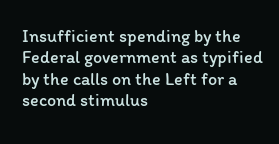Insufficient spending by the Federal government as typified by the calls on the Left for a second stimulus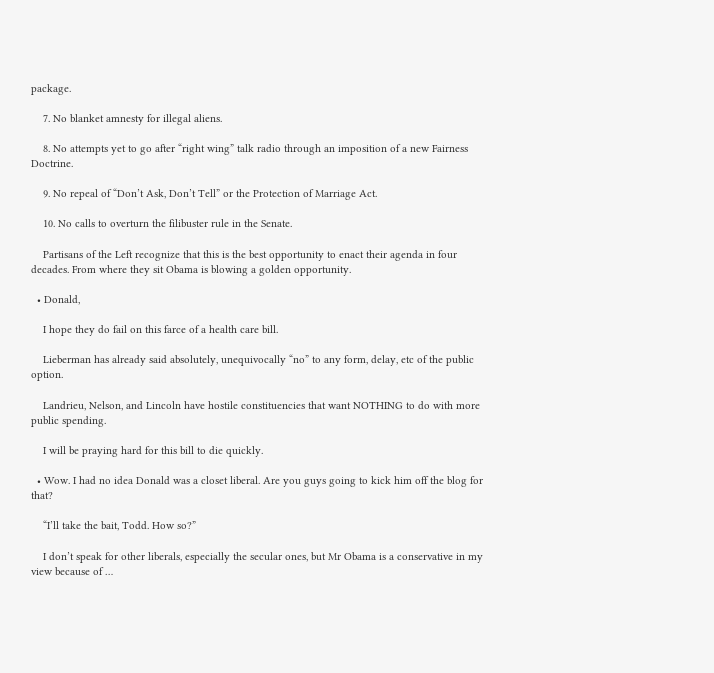package.

    7. No blanket amnesty for illegal aliens.

    8. No attempts yet to go after “right wing” talk radio through an imposition of a new Fairness Doctrine.

    9. No repeal of “Don’t Ask, Don’t Tell” or the Protection of Marriage Act.

    10. No calls to overturn the filibuster rule in the Senate.

    Partisans of the Left recognize that this is the best opportunity to enact their agenda in four decades. From where they sit Obama is blowing a golden opportunity.

  • Donald,

    I hope they do fail on this farce of a health care bill.

    Lieberman has already said absolutely, unequivocally “no” to any form, delay, etc of the public option.

    Landrieu, Nelson, and Lincoln have hostile constituencies that want NOTHING to do with more public spending.

    I will be praying hard for this bill to die quickly.

  • Wow. I had no idea Donald was a closet liberal. Are you guys going to kick him off the blog for that?

    “I’ll take the bait, Todd. How so?”

    I don’t speak for other liberals, especially the secular ones, but Mr Obama is a conservative in my view because of …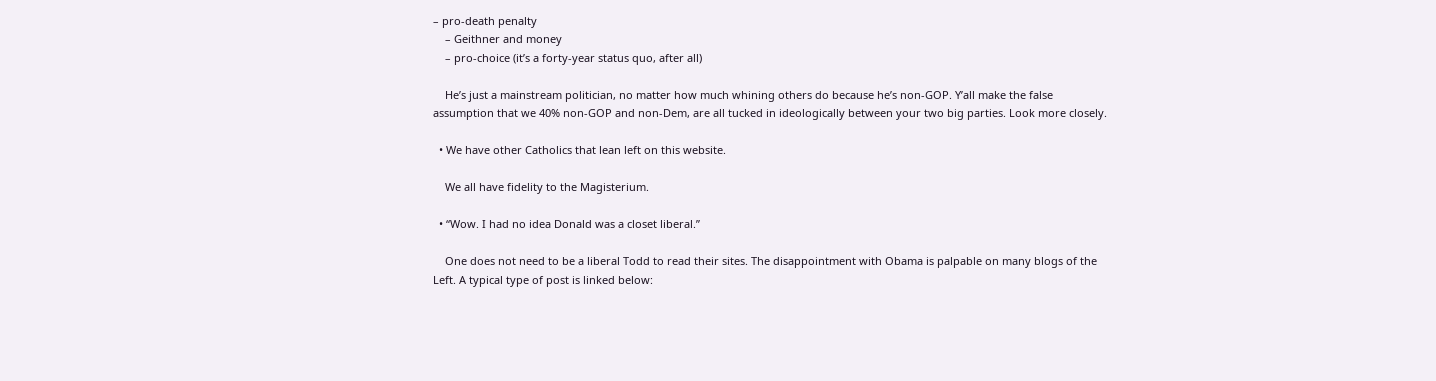– pro-death penalty
    – Geithner and money
    – pro-choice (it’s a forty-year status quo, after all)

    He’s just a mainstream politician, no matter how much whining others do because he’s non-GOP. Y’all make the false assumption that we 40% non-GOP and non-Dem, are all tucked in ideologically between your two big parties. Look more closely.

  • We have other Catholics that lean left on this website.

    We all have fidelity to the Magisterium.

  • “Wow. I had no idea Donald was a closet liberal.”

    One does not need to be a liberal Todd to read their sites. The disappointment with Obama is palpable on many blogs of the Left. A typical type of post is linked below: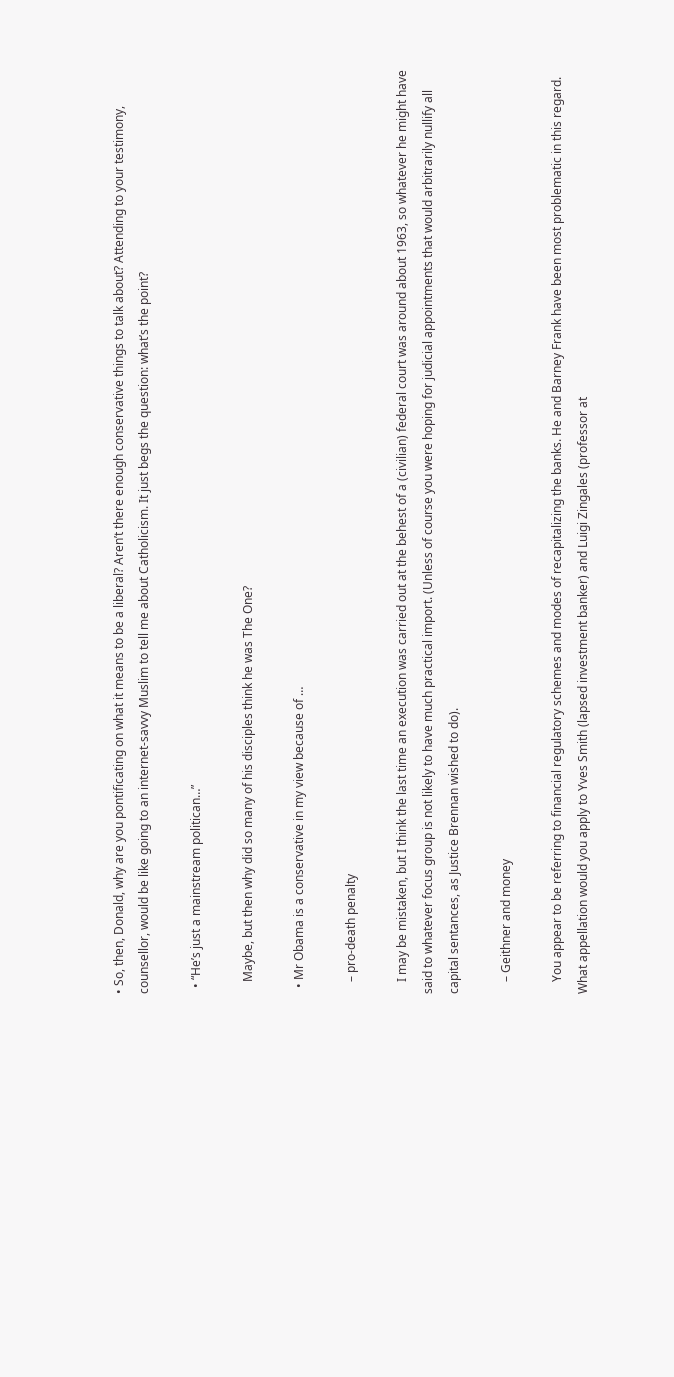• So, then, Donald, why are you pontificating on what it means to be a liberal? Aren’t there enough conservative things to talk about? Attending to your testimony, counsellor, would be like going to an internet-savvy Muslim to tell me about Catholicism. It just begs the question: what’s the point?

  • “He’s just a mainstream politican…”

    Maybe, but then why did so many of his disciples think he was The One?

  • Mr Obama is a conservative in my view because of …

    – pro-death penalty

    I may be mistaken, but I think the last time an execution was carried out at the behest of a (civilian) federal court was around about 1963, so whatever he might have said to whatever focus group is not likely to have much practical import. (Unless of course you were hoping for judicial appointments that would arbitrarily nullify all capital sentances, as Justice Brennan wished to do).

    – Geithner and money

    You appear to be referring to financial regulatory schemes and modes of recapitalizing the banks. He and Barney Frank have been most problematic in this regard. What appellation would you apply to Yves Smith (lapsed investment banker) and Luigi Zingales (professor at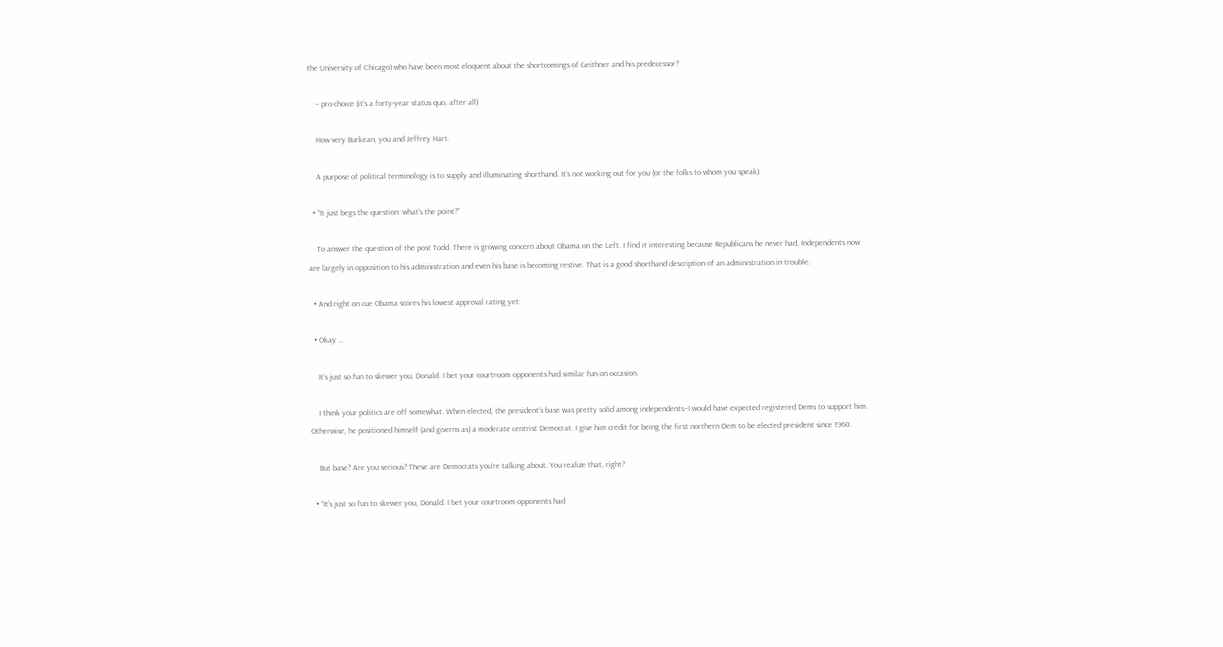the University of Chicago) who have been most eloquent about the shortcomings of Geithner and his predecessor?

    – pro-choice (it’s a forty-year status quo, after all)

    How very Burkean, you and Jeffrey Hart.

    A purpose of political terminology is to supply and illuminating shorthand. It’s not working out for you (or the folks to whom you speak).

  • “It just begs the question: what’s the point?”

    To answer the question of the post Todd. There is growing concern about Obama on the Left. I find it interesting because Republicans he never had, Independents now are largely in opposition to his administration and even his base is becoming restive. That is a good shorthand description of an administration in trouble.

  • And right on cue Obama scores his lowest approval rating yet:

  • Okay …

    It’s just so fun to skewer you, Donald. I bet your courtroom opponents had similar fun on occasion.

    I think your politics are off somewhat. When elected, the president’s base was pretty solid among independents–I would have expected registered Dems to support him. Otherwise, he positioned himself (and giverns as) a moderate centrist Democrat. I give him credit for being the first northern Dem to be elected president since 1960.

    But base? Are you serious? These are Democrats you’re talking about. You realize that, right?

  • “It’s just so fun to skewer you, Donald. I bet your courtroom opponents had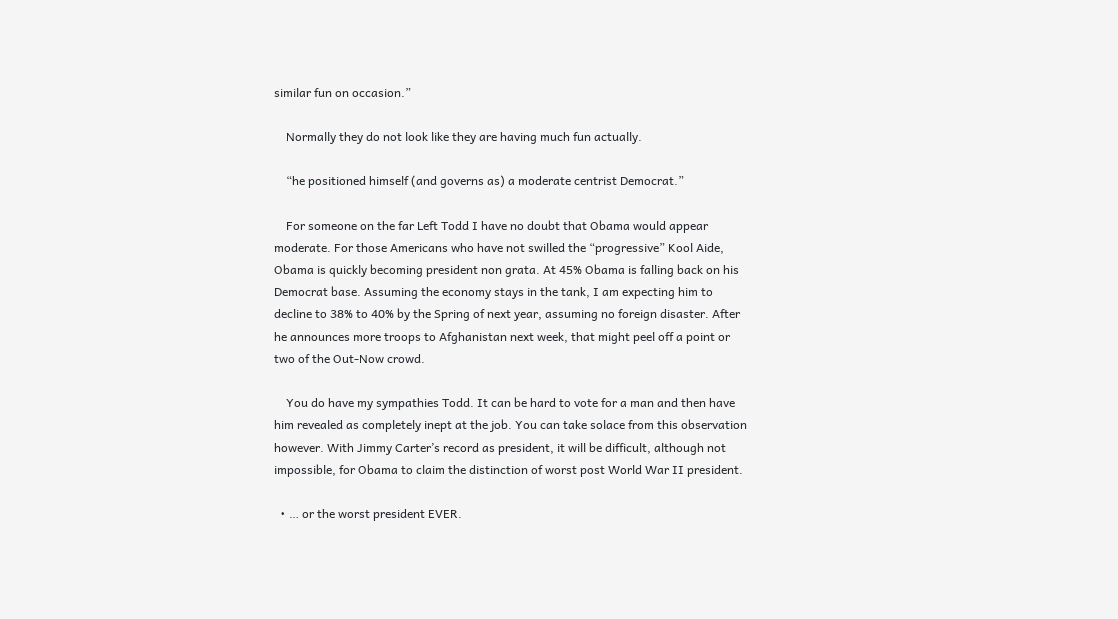similar fun on occasion.”

    Normally they do not look like they are having much fun actually.

    “he positioned himself (and governs as) a moderate centrist Democrat.”

    For someone on the far Left Todd I have no doubt that Obama would appear moderate. For those Americans who have not swilled the “progressive” Kool Aide, Obama is quickly becoming president non grata. At 45% Obama is falling back on his Democrat base. Assuming the economy stays in the tank, I am expecting him to decline to 38% to 40% by the Spring of next year, assuming no foreign disaster. After he announces more troops to Afghanistan next week, that might peel off a point or two of the Out-Now crowd.

    You do have my sympathies Todd. It can be hard to vote for a man and then have him revealed as completely inept at the job. You can take solace from this observation however. With Jimmy Carter’s record as president, it will be difficult, although not impossible, for Obama to claim the distinction of worst post World War II president.

  • … or the worst president EVER.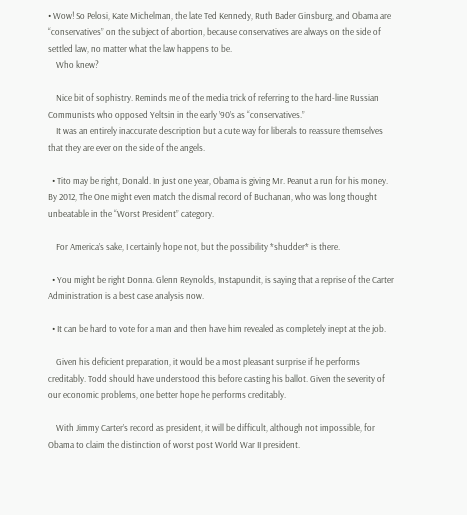• Wow! So Pelosi, Kate Michelman, the late Ted Kennedy, Ruth Bader Ginsburg, and Obama are “conservatives” on the subject of abortion, because conservatives are always on the side of settled law, no matter what the law happens to be.
    Who knew?

    Nice bit of sophistry. Reminds me of the media trick of referring to the hard-line Russian Communists who opposed Yeltsin in the early ’90’s as “conservatives.”
    It was an entirely inaccurate description but a cute way for liberals to reassure themselves that they are ever on the side of the angels.

  • Tito may be right, Donald. In just one year, Obama is giving Mr. Peanut a run for his money. By 2012, The One might even match the dismal record of Buchanan, who was long thought unbeatable in the “Worst President” category.

    For America’s sake, I certainly hope not, but the possibility *shudder* is there.

  • You might be right Donna. Glenn Reynolds, Instapundit, is saying that a reprise of the Carter Administration is a best case analysis now.

  • It can be hard to vote for a man and then have him revealed as completely inept at the job.

    Given his deficient preparation, it would be a most pleasant surprise if he performs creditably. Todd should have understood this before casting his ballot. Given the severity of our economic problems, one better hope he performs creditably.

    With Jimmy Carter’s record as president, it will be difficult, although not impossible, for Obama to claim the distinction of worst post World War II president.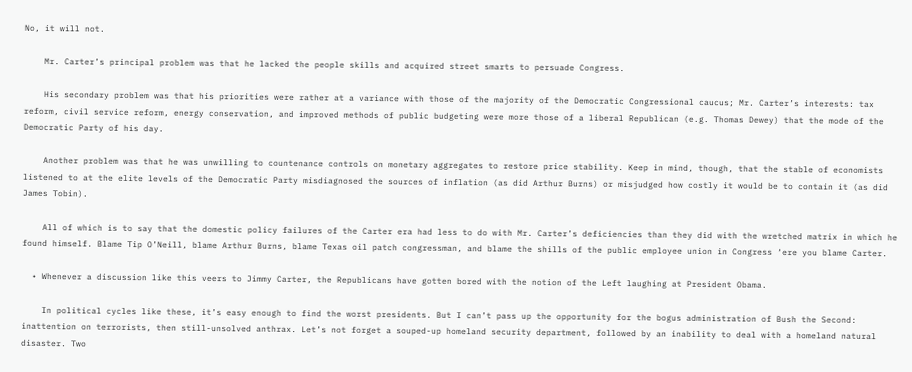No, it will not.

    Mr. Carter’s principal problem was that he lacked the people skills and acquired street smarts to persuade Congress.

    His secondary problem was that his priorities were rather at a variance with those of the majority of the Democratic Congressional caucus; Mr. Carter’s interests: tax reform, civil service reform, energy conservation, and improved methods of public budgeting were more those of a liberal Republican (e.g. Thomas Dewey) that the mode of the Democratic Party of his day.

    Another problem was that he was unwilling to countenance controls on monetary aggregates to restore price stability. Keep in mind, though, that the stable of economists listened to at the elite levels of the Democratic Party misdiagnosed the sources of inflation (as did Arthur Burns) or misjudged how costly it would be to contain it (as did James Tobin).

    All of which is to say that the domestic policy failures of the Carter era had less to do with Mr. Carter’s deficiencies than they did with the wretched matrix in which he found himself. Blame Tip O’Neill, blame Arthur Burns, blame Texas oil patch congressman, and blame the shills of the public employee union in Congress ‘ere you blame Carter.

  • Whenever a discussion like this veers to Jimmy Carter, the Republicans have gotten bored with the notion of the Left laughing at President Obama.

    In political cycles like these, it’s easy enough to find the worst presidents. But I can’t pass up the opportunity for the bogus administration of Bush the Second: inattention on terrorists, then still-unsolved anthrax. Let’s not forget a souped-up homeland security department, followed by an inability to deal with a homeland natural disaster. Two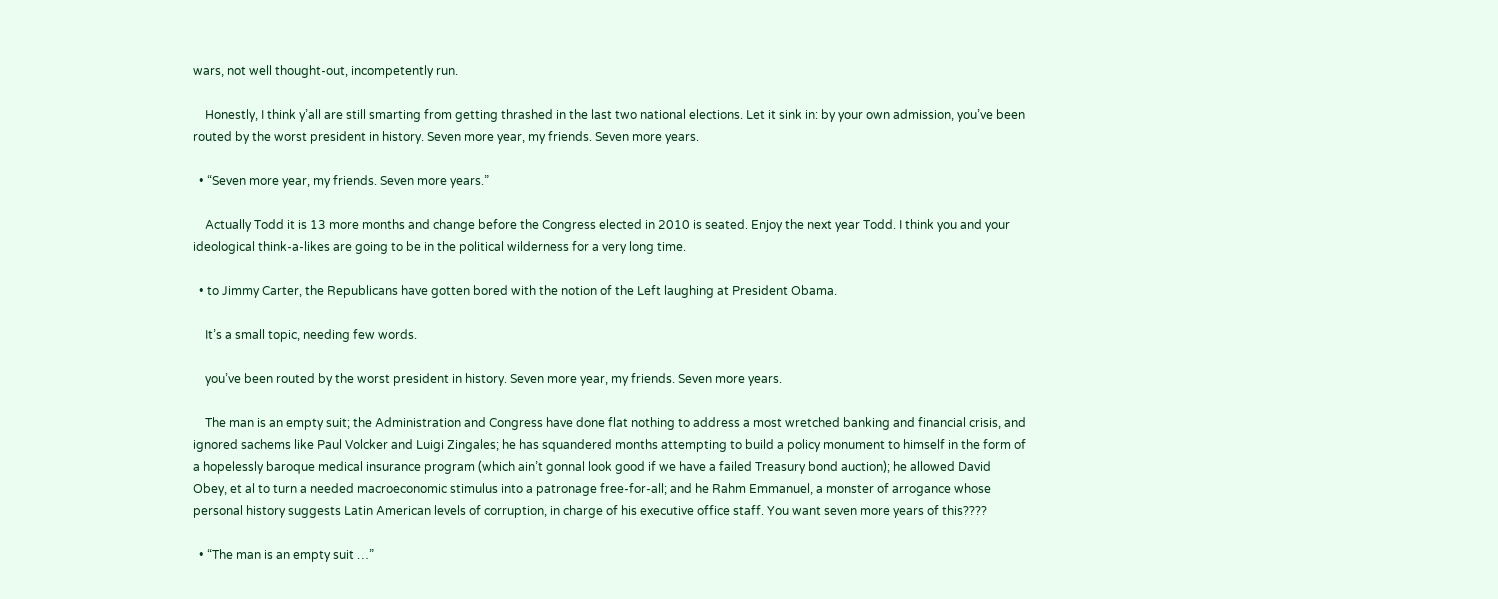wars, not well thought-out, incompetently run.

    Honestly, I think y’all are still smarting from getting thrashed in the last two national elections. Let it sink in: by your own admission, you’ve been routed by the worst president in history. Seven more year, my friends. Seven more years.

  • “Seven more year, my friends. Seven more years.”

    Actually Todd it is 13 more months and change before the Congress elected in 2010 is seated. Enjoy the next year Todd. I think you and your ideological think-a-likes are going to be in the political wilderness for a very long time.

  • to Jimmy Carter, the Republicans have gotten bored with the notion of the Left laughing at President Obama.

    It’s a small topic, needing few words.

    you’ve been routed by the worst president in history. Seven more year, my friends. Seven more years.

    The man is an empty suit; the Administration and Congress have done flat nothing to address a most wretched banking and financial crisis, and ignored sachems like Paul Volcker and Luigi Zingales; he has squandered months attempting to build a policy monument to himself in the form of a hopelessly baroque medical insurance program (which ain’t gonnal look good if we have a failed Treasury bond auction); he allowed David Obey, et al to turn a needed macroeconomic stimulus into a patronage free-for-all; and he Rahm Emmanuel, a monster of arrogance whose personal history suggests Latin American levels of corruption, in charge of his executive office staff. You want seven more years of this????

  • “The man is an empty suit …”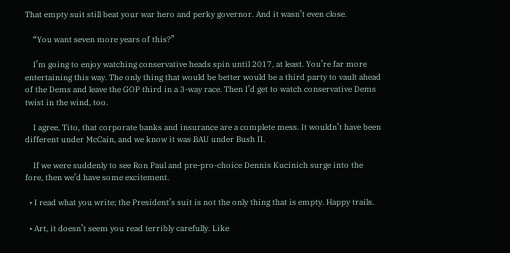That empty suit still beat your war hero and perky governor. And it wasn’t even close.

    “You want seven more years of this?”

    I’m going to enjoy watching conservative heads spin until 2017, at least. You’re far more entertaining this way. The only thing that would be better would be a third party to vault ahead of the Dems and leave the GOP third in a 3-way race. Then I’d get to watch conservative Dems twist in the wind, too.

    I agree, Tito, that corporate banks and insurance are a complete mess. It wouldn’t have been different under McCain, and we know it was BAU under Bush II.

    If we were suddenly to see Ron Paul and pre-pro-choice Dennis Kucinich surge into the fore, then we’d have some excitement.

  • I read what you write; the President’s suit is not the only thing that is empty. Happy trails.

  • Art, it doesn’t seem you read terribly carefully. Like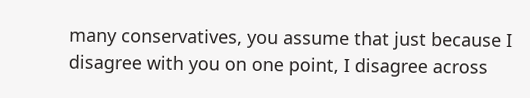many conservatives, you assume that just because I disagree with you on one point, I disagree across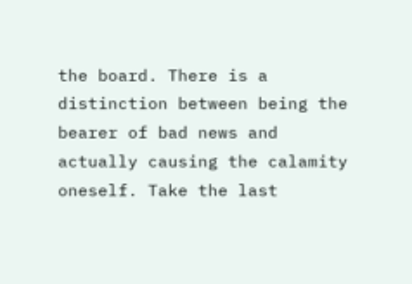the board. There is a distinction between being the bearer of bad news and actually causing the calamity oneself. Take the last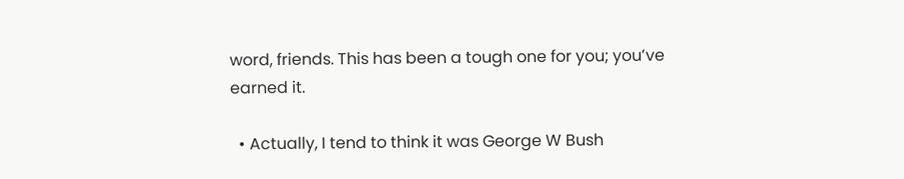word, friends. This has been a tough one for you; you’ve earned it.

  • Actually, I tend to think it was George W Bush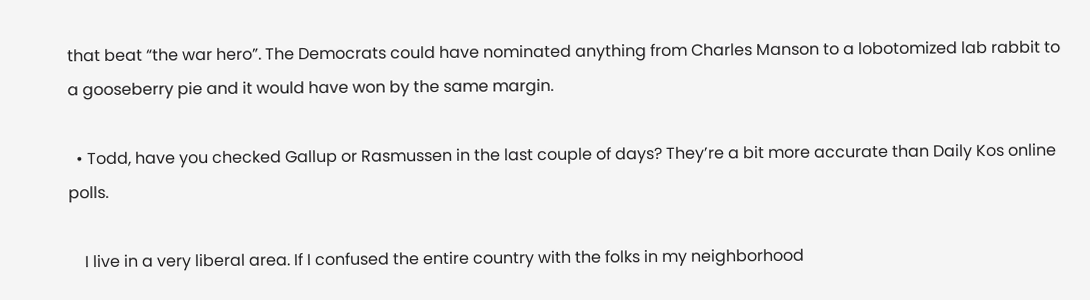that beat “the war hero”. The Democrats could have nominated anything from Charles Manson to a lobotomized lab rabbit to a gooseberry pie and it would have won by the same margin.

  • Todd, have you checked Gallup or Rasmussen in the last couple of days? They’re a bit more accurate than Daily Kos online polls.

    I live in a very liberal area. If I confused the entire country with the folks in my neighborhood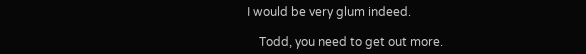I would be very glum indeed.

    Todd, you need to get out more.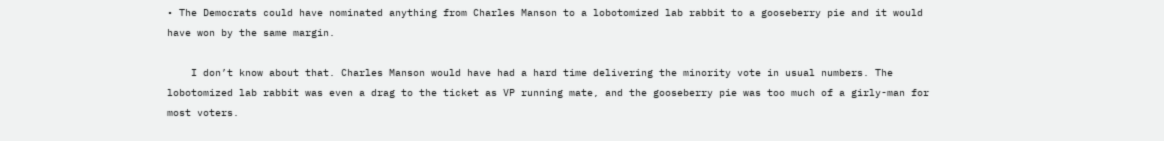• The Democrats could have nominated anything from Charles Manson to a lobotomized lab rabbit to a gooseberry pie and it would have won by the same margin.

    I don’t know about that. Charles Manson would have had a hard time delivering the minority vote in usual numbers. The lobotomized lab rabbit was even a drag to the ticket as VP running mate, and the gooseberry pie was too much of a girly-man for most voters.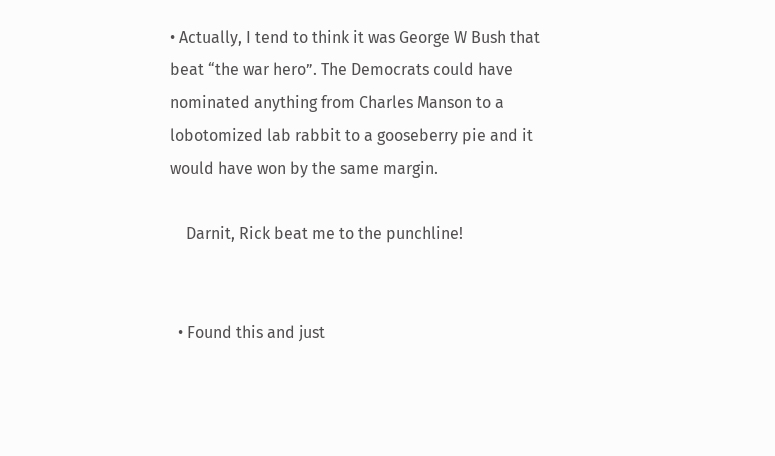• Actually, I tend to think it was George W Bush that beat “the war hero”. The Democrats could have nominated anything from Charles Manson to a lobotomized lab rabbit to a gooseberry pie and it would have won by the same margin.

    Darnit, Rick beat me to the punchline!


  • Found this and just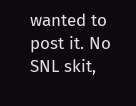wanted to post it. No SNL skit,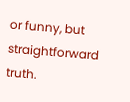or funny, but straightforward truth.